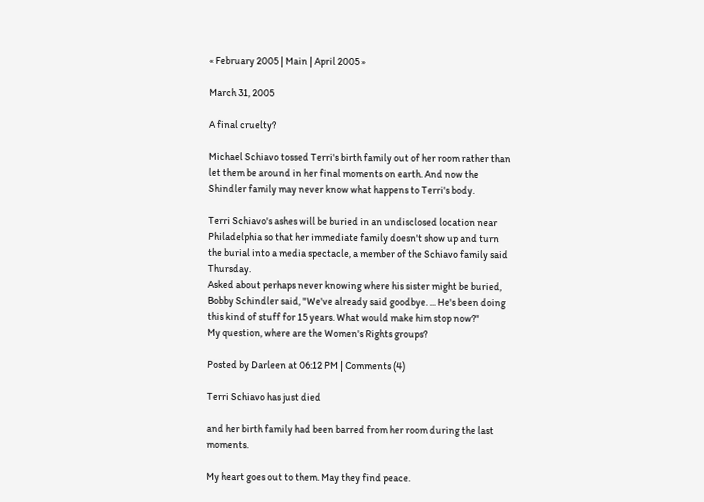« February 2005 | Main | April 2005 »

March 31, 2005

A final cruelty?

Michael Schiavo tossed Terri's birth family out of her room rather than let them be around in her final moments on earth. And now the Shindler family may never know what happens to Terri's body.

Terri Schiavo's ashes will be buried in an undisclosed location near Philadelphia so that her immediate family doesn't show up and turn the burial into a media spectacle, a member of the Schiavo family said Thursday.
Asked about perhaps never knowing where his sister might be buried, Bobby Schindler said, "We've already said goodbye. ... He's been doing this kind of stuff for 15 years. What would make him stop now?"
My question, where are the Women's Rights groups?

Posted by Darleen at 06:12 PM | Comments (4)

Terri Schiavo has just died

and her birth family had been barred from her room during the last moments.

My heart goes out to them. May they find peace.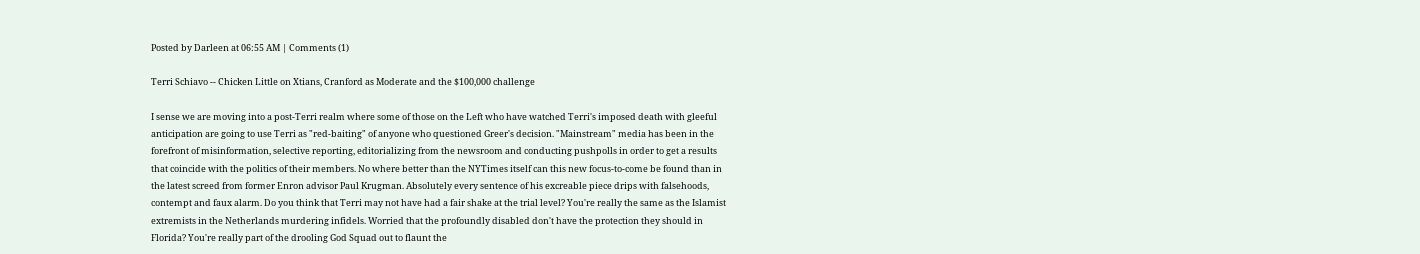Posted by Darleen at 06:55 AM | Comments (1)

Terri Schiavo -- Chicken Little on Xtians, Cranford as Moderate and the $100,000 challenge

I sense we are moving into a post-Terri realm where some of those on the Left who have watched Terri's imposed death with gleeful anticipation are going to use Terri as "red-baiting" of anyone who questioned Greer's decision. "Mainstream" media has been in the forefront of misinformation, selective reporting, editorializing from the newsroom and conducting pushpolls in order to get a results that coincide with the politics of their members. No where better than the NYTimes itself can this new focus-to-come be found than in the latest screed from former Enron advisor Paul Krugman. Absolutely every sentence of his excreable piece drips with falsehoods, contempt and faux alarm. Do you think that Terri may not have had a fair shake at the trial level? You're really the same as the Islamist extremists in the Netherlands murdering infidels. Worried that the profoundly disabled don't have the protection they should in Florida? You're really part of the drooling God Squad out to flaunt the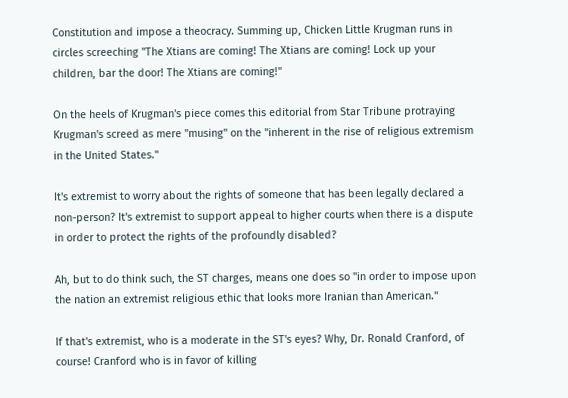Constitution and impose a theocracy. Summing up, Chicken Little Krugman runs in circles screeching "The Xtians are coming! The Xtians are coming! Lock up your children, bar the door! The Xtians are coming!"

On the heels of Krugman's piece comes this editorial from Star Tribune protraying Krugman's screed as mere "musing" on the "inherent in the rise of religious extremism in the United States."

It's extremist to worry about the rights of someone that has been legally declared a non-person? It's extremist to support appeal to higher courts when there is a dispute in order to protect the rights of the profoundly disabled?

Ah, but to do think such, the ST charges, means one does so "in order to impose upon the nation an extremist religious ethic that looks more Iranian than American."

If that's extremist, who is a moderate in the ST's eyes? Why, Dr. Ronald Cranford, of course! Cranford who is in favor of killing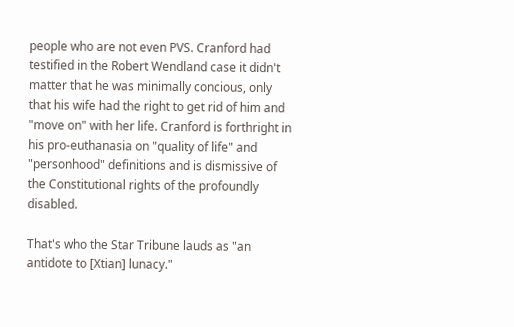people who are not even PVS. Cranford had testified in the Robert Wendland case it didn't matter that he was minimally concious, only that his wife had the right to get rid of him and "move on" with her life. Cranford is forthright in his pro-euthanasia on "quality of life" and "personhood" definitions and is dismissive of the Constitutional rights of the profoundly disabled.

That's who the Star Tribune lauds as "an antidote to [Xtian] lunacy."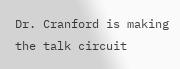Dr. Cranford is making the talk circuit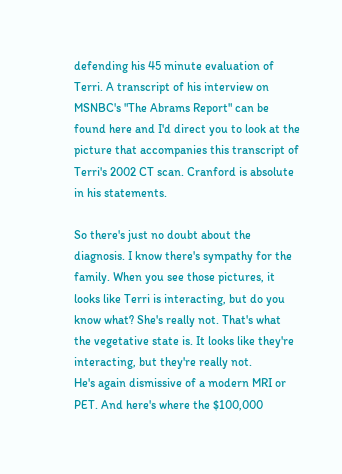defending his 45 minute evaluation of Terri. A transcript of his interview on MSNBC's "The Abrams Report" can be found here and I'd direct you to look at the picture that accompanies this transcript of Terri's 2002 CT scan. Cranford is absolute in his statements.

So there's just no doubt about the diagnosis. I know there's sympathy for the family. When you see those pictures, it looks like Terri is interacting, but do you know what? She's really not. That's what the vegetative state is. It looks like they're interacting, but they're really not.
He's again dismissive of a modern MRI or PET. And here's where the $100,000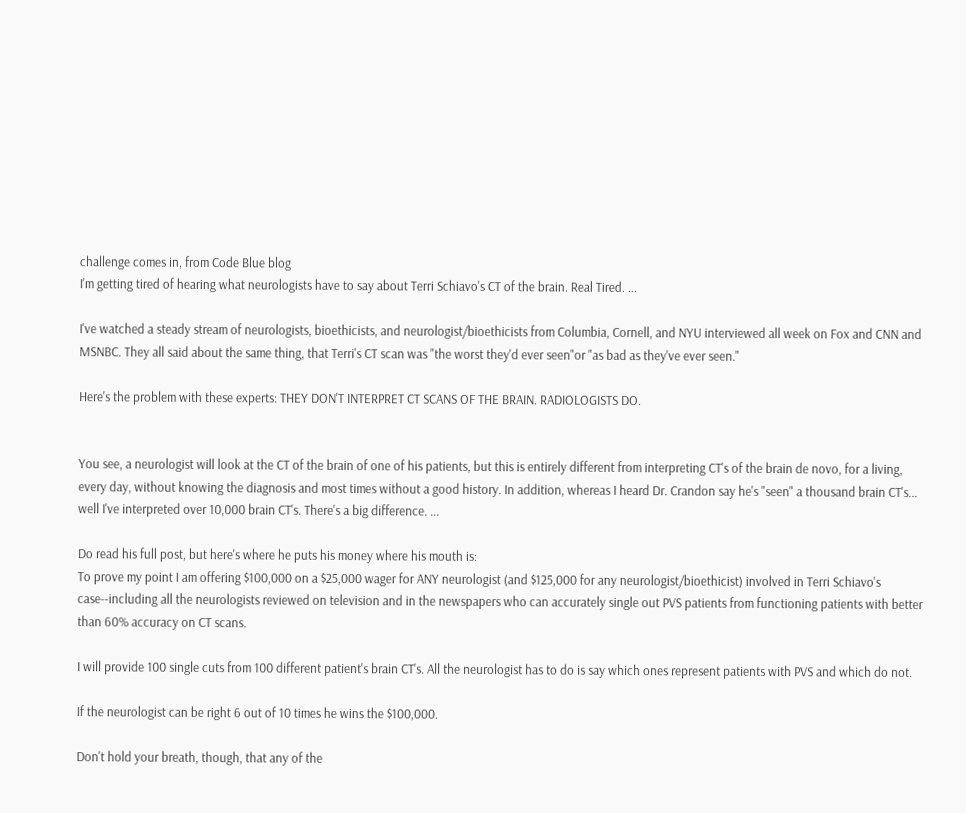challenge comes in, from Code Blue blog
I'm getting tired of hearing what neurologists have to say about Terri Schiavo's CT of the brain. Real Tired. ...

I've watched a steady stream of neurologists, bioethicists, and neurologist/bioethicists from Columbia, Cornell, and NYU interviewed all week on Fox and CNN and MSNBC. They all said about the same thing, that Terri's CT scan was "the worst they'd ever seen"or "as bad as they've ever seen."

Here's the problem with these experts: THEY DON'T INTERPRET CT SCANS OF THE BRAIN. RADIOLOGISTS DO.


You see, a neurologist will look at the CT of the brain of one of his patients, but this is entirely different from interpreting CT's of the brain de novo, for a living, every day, without knowing the diagnosis and most times without a good history. In addition, whereas I heard Dr. Crandon say he's "seen" a thousand brain CT's... well I've interpreted over 10,000 brain CT's. There's a big difference. ...

Do read his full post, but here's where he puts his money where his mouth is:
To prove my point I am offering $100,000 on a $25,000 wager for ANY neurologist (and $125,000 for any neurologist/bioethicist) involved in Terri Schiavo's case--including all the neurologists reviewed on television and in the newspapers who can accurately single out PVS patients from functioning patients with better than 60% accuracy on CT scans.

I will provide 100 single cuts from 100 different patient's brain CT's. All the neurologist has to do is say which ones represent patients with PVS and which do not.

If the neurologist can be right 6 out of 10 times he wins the $100,000.

Don't hold your breath, though, that any of the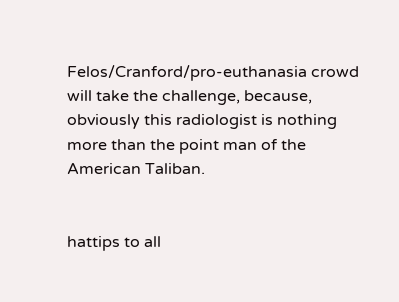Felos/Cranford/pro-euthanasia crowd will take the challenge, because, obviously this radiologist is nothing more than the point man of the American Taliban.


hattips to all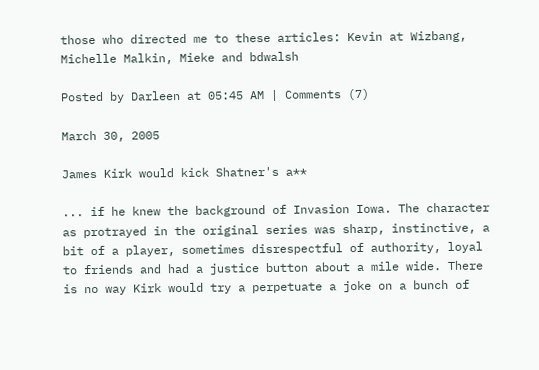those who directed me to these articles: Kevin at Wizbang, Michelle Malkin, Mieke and bdwalsh

Posted by Darleen at 05:45 AM | Comments (7)

March 30, 2005

James Kirk would kick Shatner's a**

... if he knew the background of Invasion Iowa. The character as protrayed in the original series was sharp, instinctive, a bit of a player, sometimes disrespectful of authority, loyal to friends and had a justice button about a mile wide. There is no way Kirk would try a perpetuate a joke on a bunch of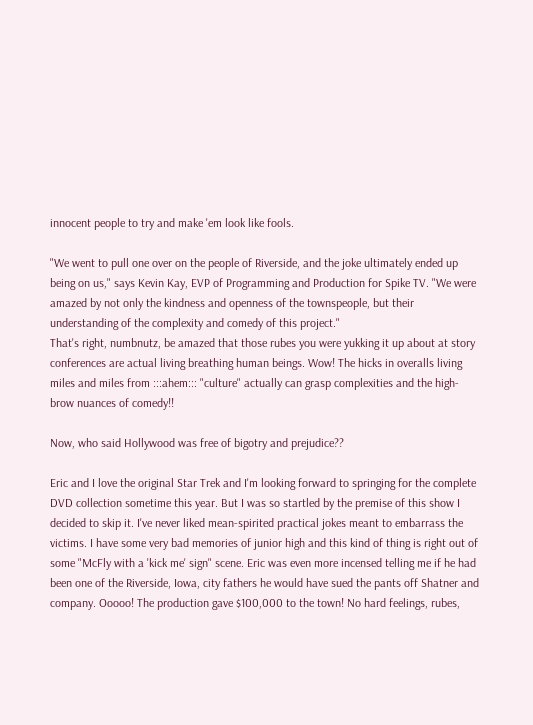innocent people to try and make 'em look like fools.

"We went to pull one over on the people of Riverside, and the joke ultimately ended up being on us," says Kevin Kay, EVP of Programming and Production for Spike TV. "We were amazed by not only the kindness and openness of the townspeople, but their understanding of the complexity and comedy of this project."
That's right, numbnutz, be amazed that those rubes you were yukking it up about at story conferences are actual living breathing human beings. Wow! The hicks in overalls living miles and miles from :::ahem::: "culture" actually can grasp complexities and the high-brow nuances of comedy!!

Now, who said Hollywood was free of bigotry and prejudice??

Eric and I love the original Star Trek and I'm looking forward to springing for the complete DVD collection sometime this year. But I was so startled by the premise of this show I decided to skip it. I've never liked mean-spirited practical jokes meant to embarrass the victims. I have some very bad memories of junior high and this kind of thing is right out of some "McFly with a 'kick me' sign" scene. Eric was even more incensed telling me if he had been one of the Riverside, Iowa, city fathers he would have sued the pants off Shatner and company. Ooooo! The production gave $100,000 to the town! No hard feelings, rubes,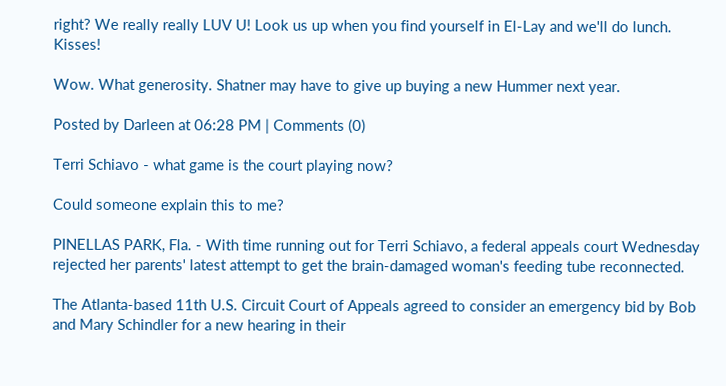right? We really really LUV U! Look us up when you find yourself in El-Lay and we'll do lunch. Kisses!

Wow. What generosity. Shatner may have to give up buying a new Hummer next year.

Posted by Darleen at 06:28 PM | Comments (0)

Terri Schiavo - what game is the court playing now?

Could someone explain this to me?

PINELLAS PARK, Fla. - With time running out for Terri Schiavo, a federal appeals court Wednesday rejected her parents' latest attempt to get the brain-damaged woman's feeding tube reconnected.

The Atlanta-based 11th U.S. Circuit Court of Appeals agreed to consider an emergency bid by Bob and Mary Schindler for a new hearing in their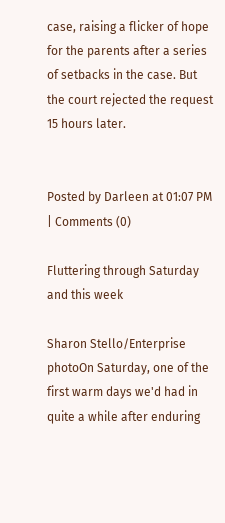case, raising a flicker of hope for the parents after a series of setbacks in the case. But the court rejected the request 15 hours later.


Posted by Darleen at 01:07 PM | Comments (0)

Fluttering through Saturday and this week

Sharon Stello/Enterprise photoOn Saturday, one of the first warm days we'd had in quite a while after enduring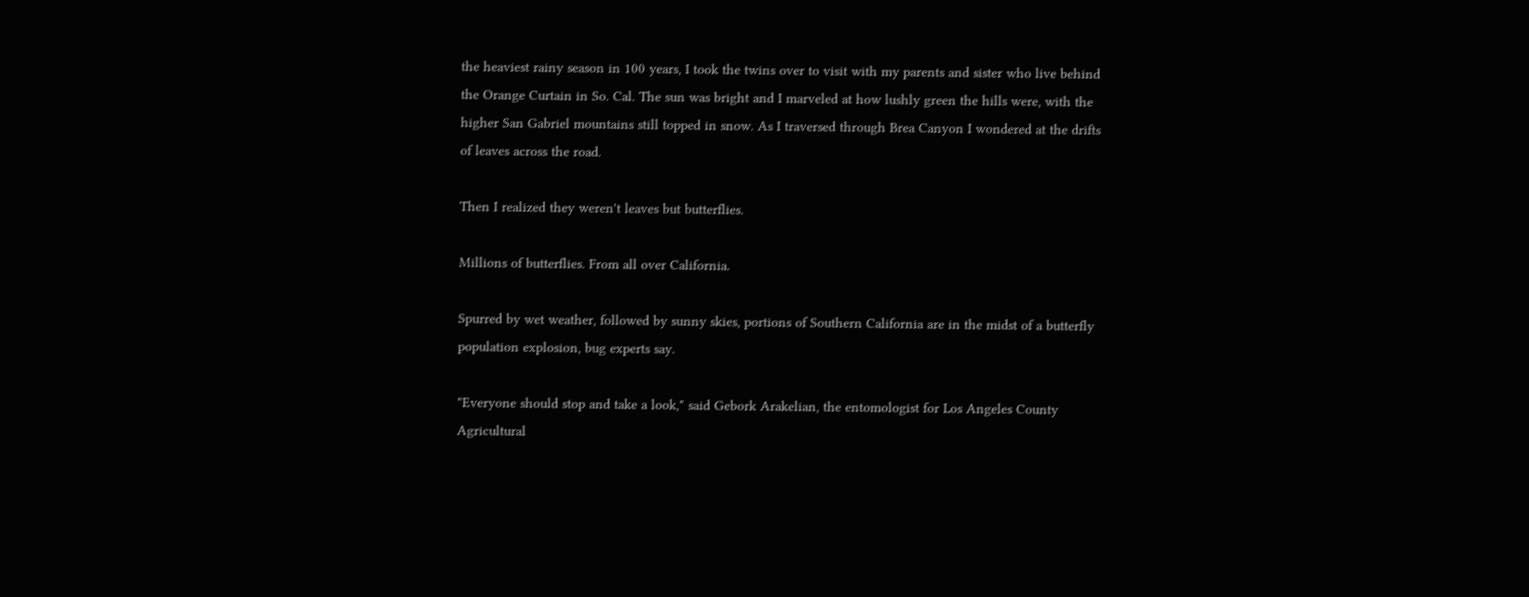the heaviest rainy season in 100 years, I took the twins over to visit with my parents and sister who live behind the Orange Curtain in So. Cal. The sun was bright and I marveled at how lushly green the hills were, with the higher San Gabriel mountains still topped in snow. As I traversed through Brea Canyon I wondered at the drifts of leaves across the road.

Then I realized they weren't leaves but butterflies.

Millions of butterflies. From all over California.

Spurred by wet weather, followed by sunny skies, portions of Southern California are in the midst of a butterfly population explosion, bug experts say.

"Everyone should stop and take a look," said Gebork Arakelian, the entomologist for Los Angeles County Agricultural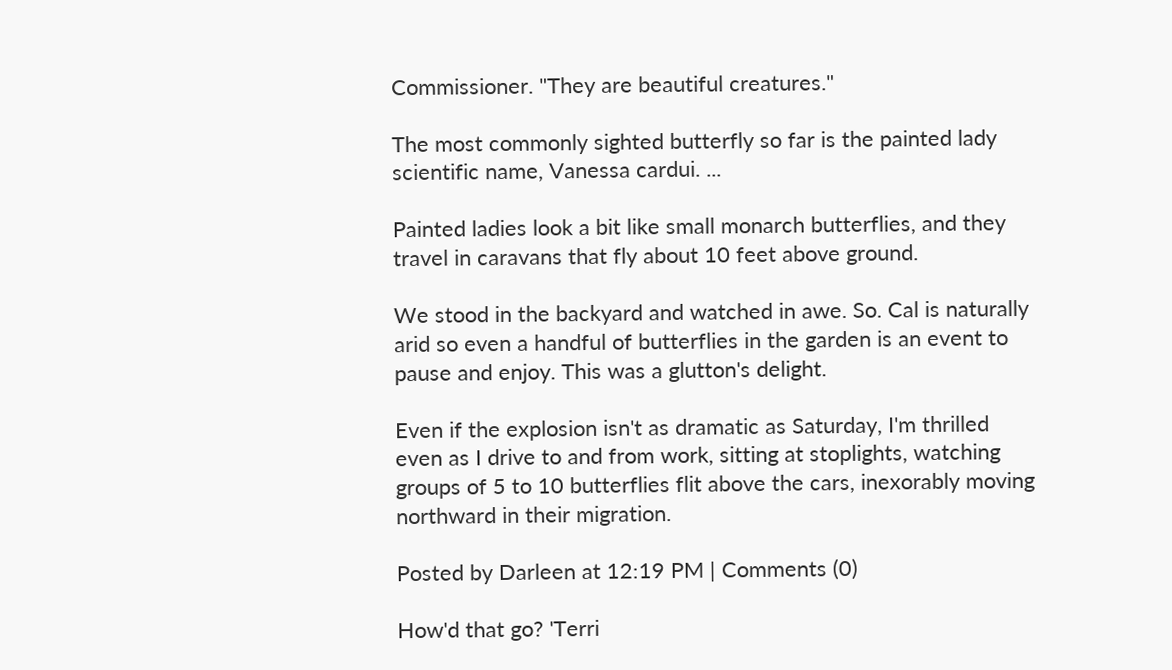Commissioner. "They are beautiful creatures."

The most commonly sighted butterfly so far is the painted lady scientific name, Vanessa cardui. ...

Painted ladies look a bit like small monarch butterflies, and they travel in caravans that fly about 10 feet above ground.

We stood in the backyard and watched in awe. So. Cal is naturally arid so even a handful of butterflies in the garden is an event to pause and enjoy. This was a glutton's delight.

Even if the explosion isn't as dramatic as Saturday, I'm thrilled even as I drive to and from work, sitting at stoplights, watching groups of 5 to 10 butterflies flit above the cars, inexorably moving northward in their migration.

Posted by Darleen at 12:19 PM | Comments (0)

How'd that go? 'Terri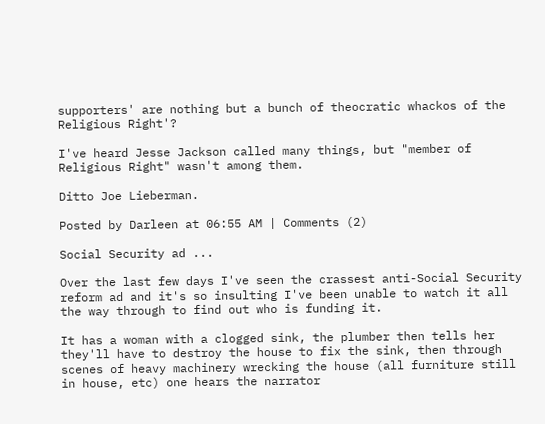supporters' are nothing but a bunch of theocratic whackos of the Religious Right'?

I've heard Jesse Jackson called many things, but "member of Religious Right" wasn't among them.

Ditto Joe Lieberman.

Posted by Darleen at 06:55 AM | Comments (2)

Social Security ad ...

Over the last few days I've seen the crassest anti-Social Security reform ad and it's so insulting I've been unable to watch it all the way through to find out who is funding it.

It has a woman with a clogged sink, the plumber then tells her they'll have to destroy the house to fix the sink, then through scenes of heavy machinery wrecking the house (all furniture still in house, etc) one hears the narrator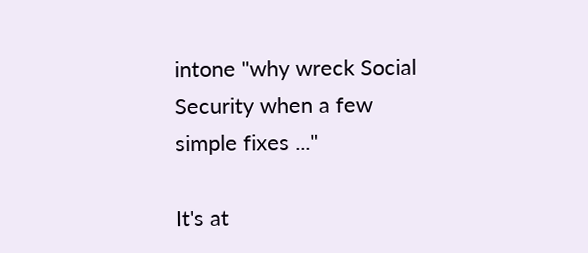intone "why wreck Social Security when a few simple fixes ..."

It's at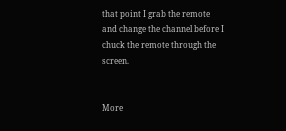that point I grab the remote and change the channel before I chuck the remote through the screen.


More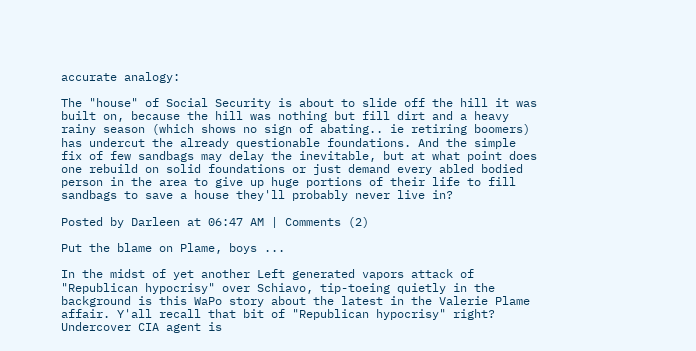accurate analogy:

The "house" of Social Security is about to slide off the hill it was built on, because the hill was nothing but fill dirt and a heavy rainy season (which shows no sign of abating.. ie retiring boomers) has undercut the already questionable foundations. And the simple fix of few sandbags may delay the inevitable, but at what point does one rebuild on solid foundations or just demand every abled bodied person in the area to give up huge portions of their life to fill sandbags to save a house they'll probably never live in?

Posted by Darleen at 06:47 AM | Comments (2)

Put the blame on Plame, boys ...

In the midst of yet another Left generated vapors attack of "Republican hypocrisy" over Schiavo, tip-toeing quietly in the background is this WaPo story about the latest in the Valerie Plame affair. Y'all recall that bit of "Republican hypocrisy" right? Undercover CIA agent is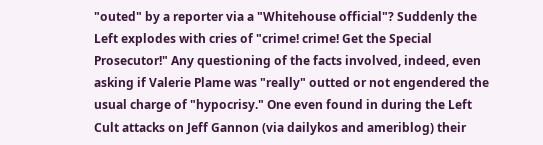"outed" by a reporter via a "Whitehouse official"? Suddenly the Left explodes with cries of "crime! crime! Get the Special Prosecutor!" Any questioning of the facts involved, indeed, even asking if Valerie Plame was "really" outted or not engendered the usual charge of "hypocrisy." One even found in during the Left Cult attacks on Jeff Gannon (via dailykos and ameriblog) their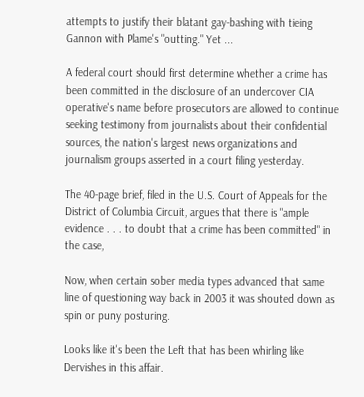attempts to justify their blatant gay-bashing with tieing Gannon with Plame's "outting." Yet ...

A federal court should first determine whether a crime has been committed in the disclosure of an undercover CIA operative's name before prosecutors are allowed to continue seeking testimony from journalists about their confidential sources, the nation's largest news organizations and journalism groups asserted in a court filing yesterday.

The 40-page brief, filed in the U.S. Court of Appeals for the District of Columbia Circuit, argues that there is "ample evidence . . . to doubt that a crime has been committed" in the case,

Now, when certain sober media types advanced that same line of questioning way back in 2003 it was shouted down as spin or puny posturing.

Looks like it's been the Left that has been whirling like Dervishes in this affair.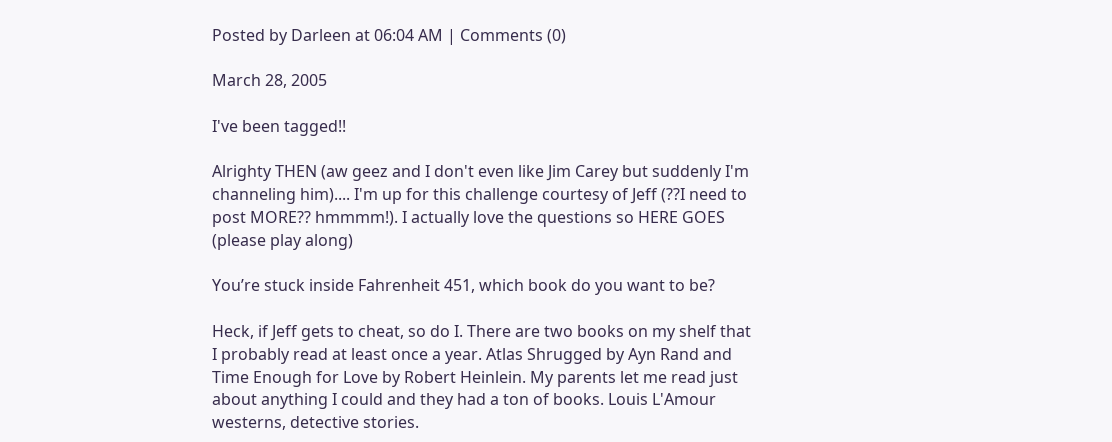Posted by Darleen at 06:04 AM | Comments (0)

March 28, 2005

I've been tagged!!

Alrighty THEN (aw geez and I don't even like Jim Carey but suddenly I'm channeling him).... I'm up for this challenge courtesy of Jeff (??I need to post MORE?? hmmmm!). I actually love the questions so HERE GOES (please play along)

You’re stuck inside Fahrenheit 451, which book do you want to be?

Heck, if Jeff gets to cheat, so do I. There are two books on my shelf that I probably read at least once a year. Atlas Shrugged by Ayn Rand and Time Enough for Love by Robert Heinlein. My parents let me read just about anything I could and they had a ton of books. Louis L'Amour westerns, detective stories.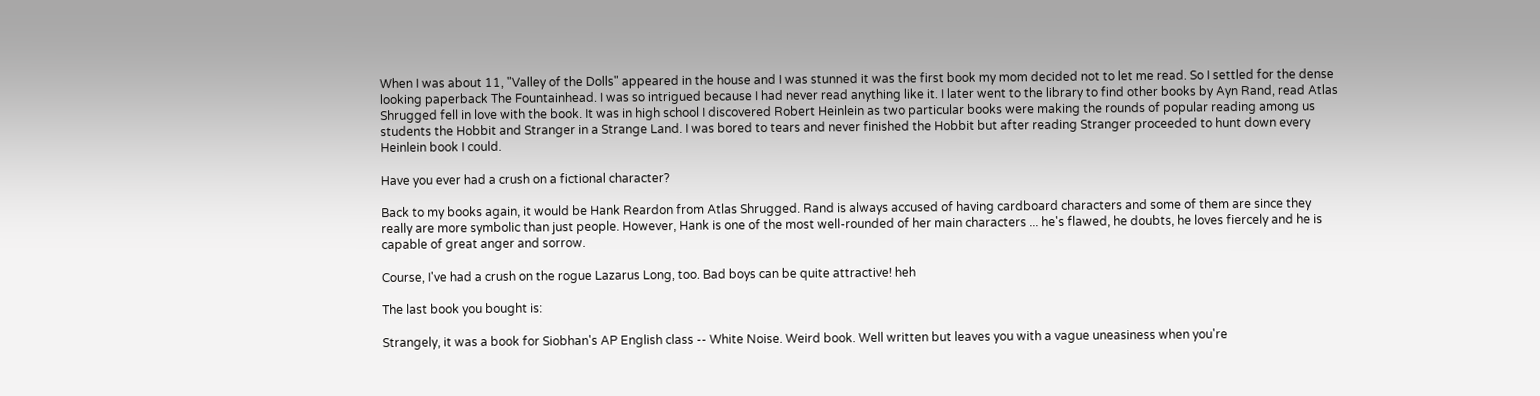When I was about 11, "Valley of the Dolls" appeared in the house and I was stunned it was the first book my mom decided not to let me read. So I settled for the dense looking paperback The Fountainhead. I was so intrigued because I had never read anything like it. I later went to the library to find other books by Ayn Rand, read Atlas Shrugged fell in love with the book. It was in high school I discovered Robert Heinlein as two particular books were making the rounds of popular reading among us students the Hobbit and Stranger in a Strange Land. I was bored to tears and never finished the Hobbit but after reading Stranger proceeded to hunt down every Heinlein book I could.

Have you ever had a crush on a fictional character?

Back to my books again, it would be Hank Reardon from Atlas Shrugged. Rand is always accused of having cardboard characters and some of them are since they really are more symbolic than just people. However, Hank is one of the most well-rounded of her main characters ... he's flawed, he doubts, he loves fiercely and he is capable of great anger and sorrow.

Course, I've had a crush on the rogue Lazarus Long, too. Bad boys can be quite attractive! heh

The last book you bought is:

Strangely, it was a book for Siobhan's AP English class -- White Noise. Weird book. Well written but leaves you with a vague uneasiness when you're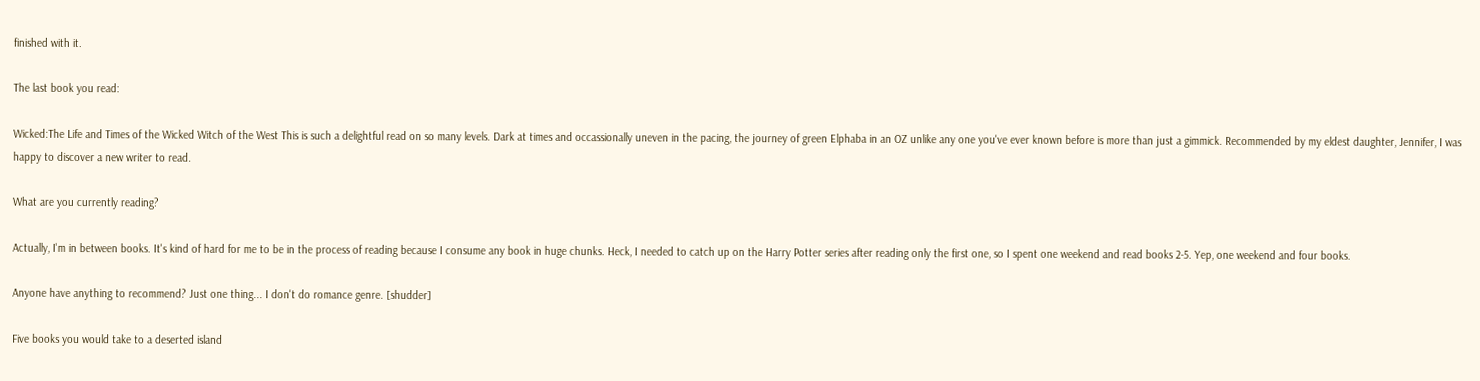finished with it.

The last book you read:

Wicked:The Life and Times of the Wicked Witch of the West This is such a delightful read on so many levels. Dark at times and occassionally uneven in the pacing, the journey of green Elphaba in an OZ unlike any one you've ever known before is more than just a gimmick. Recommended by my eldest daughter, Jennifer, I was happy to discover a new writer to read.

What are you currently reading?

Actually, I'm in between books. It's kind of hard for me to be in the process of reading because I consume any book in huge chunks. Heck, I needed to catch up on the Harry Potter series after reading only the first one, so I spent one weekend and read books 2-5. Yep, one weekend and four books.

Anyone have anything to recommend? Just one thing... I don't do romance genre. [shudder]

Five books you would take to a deserted island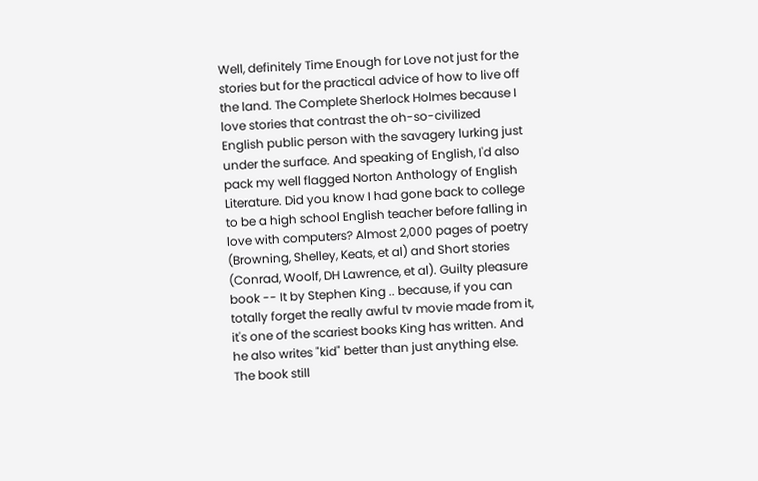Well, definitely Time Enough for Love not just for the stories but for the practical advice of how to live off the land. The Complete Sherlock Holmes because I love stories that contrast the oh-so-civilized English public person with the savagery lurking just under the surface. And speaking of English, I'd also pack my well flagged Norton Anthology of English Literature. Did you know I had gone back to college to be a high school English teacher before falling in love with computers? Almost 2,000 pages of poetry (Browning, Shelley, Keats, et al) and Short stories (Conrad, Woolf, DH Lawrence, et al). Guilty pleasure book -- It by Stephen King .. because, if you can totally forget the really awful tv movie made from it, it's one of the scariest books King has written. And he also writes "kid" better than just anything else. The book still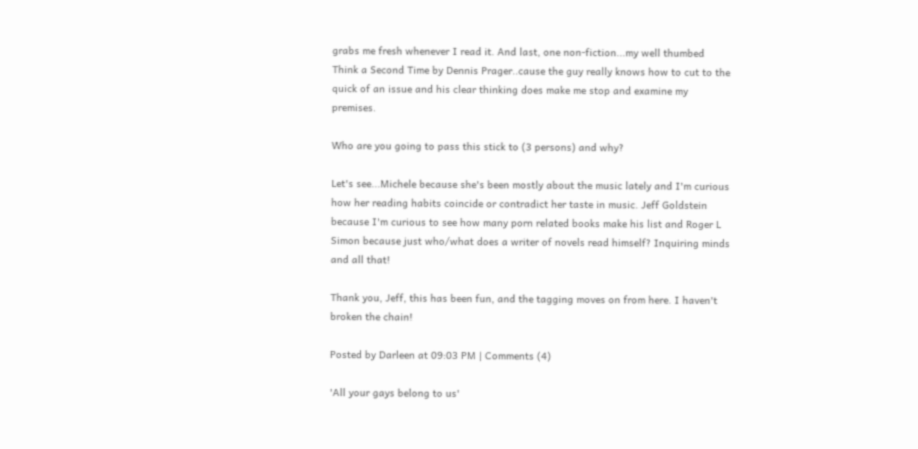grabs me fresh whenever I read it. And last, one non-fiction...my well thumbed Think a Second Time by Dennis Prager..cause the guy really knows how to cut to the quick of an issue and his clear thinking does make me stop and examine my premises.

Who are you going to pass this stick to (3 persons) and why?

Let's see...Michele because she's been mostly about the music lately and I'm curious how her reading habits coincide or contradict her taste in music. Jeff Goldstein because I'm curious to see how many porn related books make his list and Roger L Simon because just who/what does a writer of novels read himself? Inquiring minds and all that!

Thank you, Jeff, this has been fun, and the tagging moves on from here. I haven't broken the chain!

Posted by Darleen at 09:03 PM | Comments (4)

'All your gays belong to us'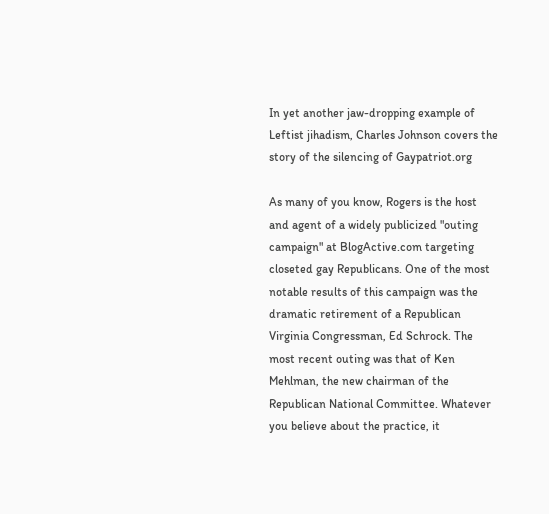In yet another jaw-dropping example of Leftist jihadism, Charles Johnson covers the story of the silencing of Gaypatriot.org

As many of you know, Rogers is the host and agent of a widely publicized "outing campaign" at BlogActive.com targeting closeted gay Republicans. One of the most notable results of this campaign was the dramatic retirement of a Republican Virginia Congressman, Ed Schrock. The most recent outing was that of Ken Mehlman, the new chairman of the Republican National Committee. Whatever you believe about the practice, it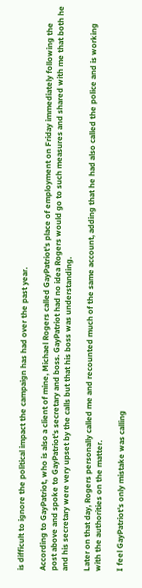is difficult to ignore the political impact the campaign has had over the past year.

According to GayPatriot, who is also a client of mine, Michael Rogers called GayPatriot's place of employment on Friday immediately following the post above and spoke to GayPatriot's secretary and boss. GayPatriot had no idea Rogers would go to such measures and shared with me that both he and his secretary were very upset by the calls but that his boss was understanding.

Later on that day, Rogers personally called me and recounted much of the same account, adding that he had also called the police and is working with the authorities on the matter.

I feel GayPatriot's only mistake was calling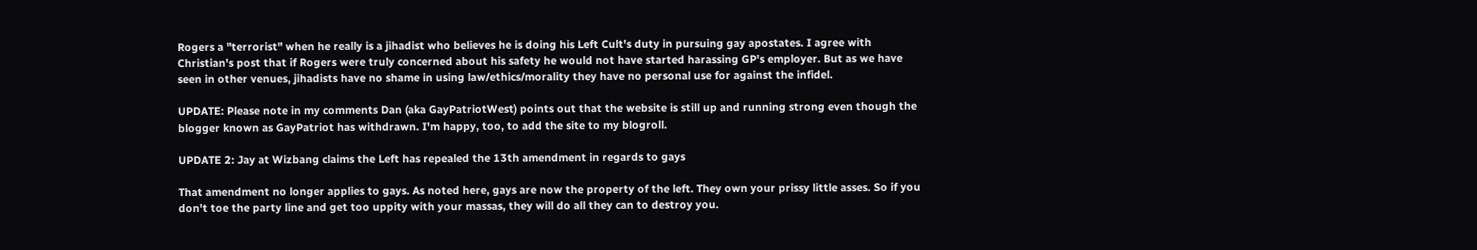Rogers a "terrorist" when he really is a jihadist who believes he is doing his Left Cult's duty in pursuing gay apostates. I agree with Christian's post that if Rogers were truly concerned about his safety he would not have started harassing GP's employer. But as we have seen in other venues, jihadists have no shame in using law/ethics/morality they have no personal use for against the infidel.

UPDATE: Please note in my comments Dan (aka GayPatriotWest) points out that the website is still up and running strong even though the blogger known as GayPatriot has withdrawn. I'm happy, too, to add the site to my blogroll.

UPDATE 2: Jay at Wizbang claims the Left has repealed the 13th amendment in regards to gays

That amendment no longer applies to gays. As noted here, gays are now the property of the left. They own your prissy little asses. So if you don't toe the party line and get too uppity with your massas, they will do all they can to destroy you.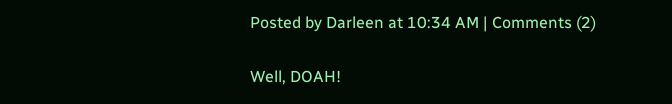Posted by Darleen at 10:34 AM | Comments (2)

Well, DOAH!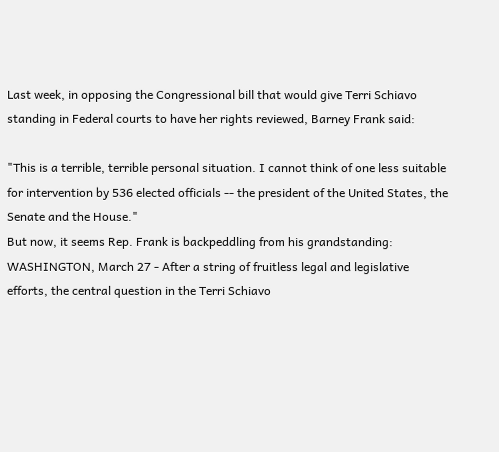Last week, in opposing the Congressional bill that would give Terri Schiavo standing in Federal courts to have her rights reviewed, Barney Frank said:

"This is a terrible, terrible personal situation. I cannot think of one less suitable for intervention by 536 elected officials -- the president of the United States, the Senate and the House."
But now, it seems Rep. Frank is backpeddling from his grandstanding:
WASHINGTON, March 27 - After a string of fruitless legal and legislative efforts, the central question in the Terri Schiavo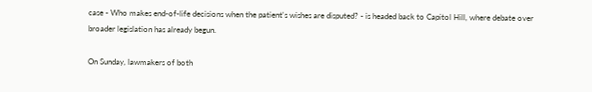case - Who makes end-of-life decisions when the patient's wishes are disputed? - is headed back to Capitol Hill, where debate over broader legislation has already begun.

On Sunday, lawmakers of both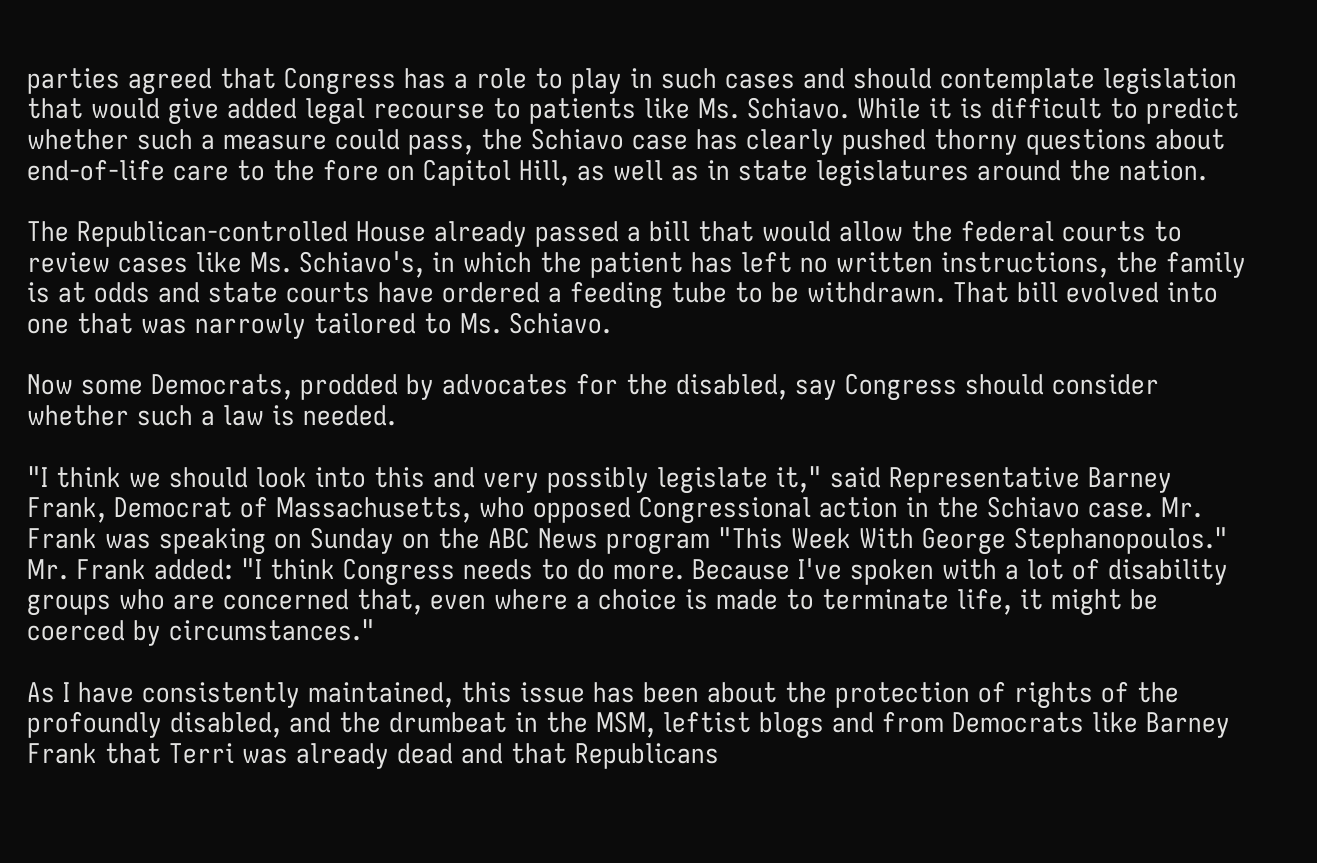parties agreed that Congress has a role to play in such cases and should contemplate legislation that would give added legal recourse to patients like Ms. Schiavo. While it is difficult to predict whether such a measure could pass, the Schiavo case has clearly pushed thorny questions about end-of-life care to the fore on Capitol Hill, as well as in state legislatures around the nation.

The Republican-controlled House already passed a bill that would allow the federal courts to review cases like Ms. Schiavo's, in which the patient has left no written instructions, the family is at odds and state courts have ordered a feeding tube to be withdrawn. That bill evolved into one that was narrowly tailored to Ms. Schiavo.

Now some Democrats, prodded by advocates for the disabled, say Congress should consider whether such a law is needed.

"I think we should look into this and very possibly legislate it," said Representative Barney Frank, Democrat of Massachusetts, who opposed Congressional action in the Schiavo case. Mr. Frank was speaking on Sunday on the ABC News program "This Week With George Stephanopoulos." Mr. Frank added: "I think Congress needs to do more. Because I've spoken with a lot of disability groups who are concerned that, even where a choice is made to terminate life, it might be coerced by circumstances."

As I have consistently maintained, this issue has been about the protection of rights of the profoundly disabled, and the drumbeat in the MSM, leftist blogs and from Democrats like Barney Frank that Terri was already dead and that Republicans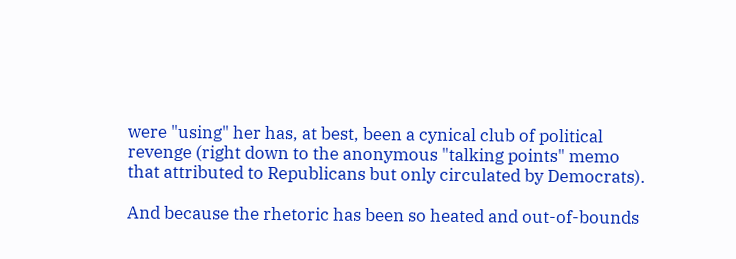were "using" her has, at best, been a cynical club of political revenge (right down to the anonymous "talking points" memo that attributed to Republicans but only circulated by Democrats).

And because the rhetoric has been so heated and out-of-bounds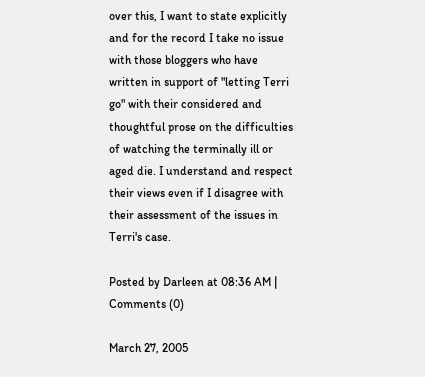over this, I want to state explicitly and for the record I take no issue with those bloggers who have written in support of "letting Terri go" with their considered and thoughtful prose on the difficulties of watching the terminally ill or aged die. I understand and respect their views even if I disagree with their assessment of the issues in Terri's case.

Posted by Darleen at 08:36 AM | Comments (0)

March 27, 2005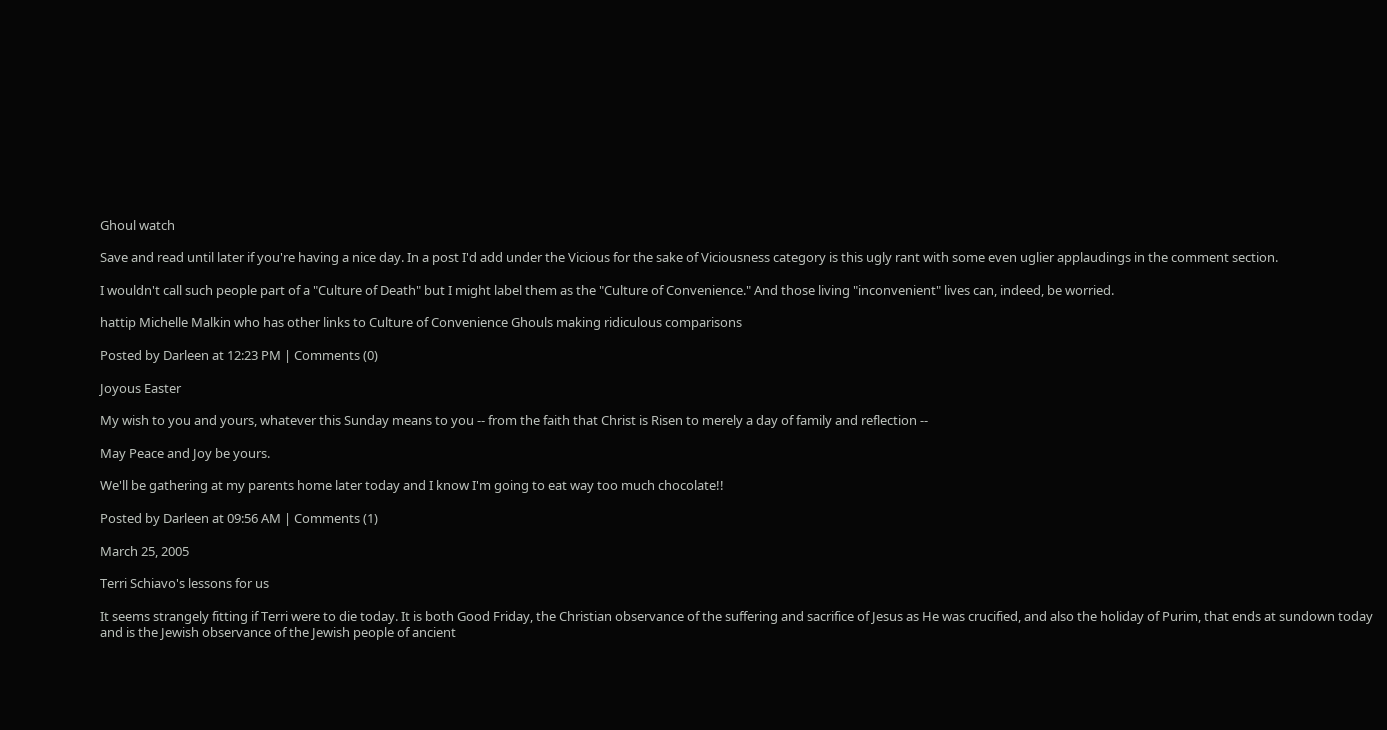Ghoul watch

Save and read until later if you're having a nice day. In a post I'd add under the Vicious for the sake of Viciousness category is this ugly rant with some even uglier applaudings in the comment section.

I wouldn't call such people part of a "Culture of Death" but I might label them as the "Culture of Convenience." And those living "inconvenient" lives can, indeed, be worried.

hattip Michelle Malkin who has other links to Culture of Convenience Ghouls making ridiculous comparisons

Posted by Darleen at 12:23 PM | Comments (0)

Joyous Easter

My wish to you and yours, whatever this Sunday means to you -- from the faith that Christ is Risen to merely a day of family and reflection --

May Peace and Joy be yours.

We'll be gathering at my parents home later today and I know I'm going to eat way too much chocolate!!

Posted by Darleen at 09:56 AM | Comments (1)

March 25, 2005

Terri Schiavo's lessons for us

It seems strangely fitting if Terri were to die today. It is both Good Friday, the Christian observance of the suffering and sacrifice of Jesus as He was crucified, and also the holiday of Purim, that ends at sundown today and is the Jewish observance of the Jewish people of ancient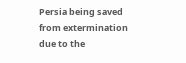Persia being saved from extermination due to the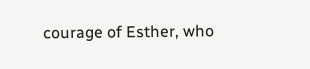courage of Esther, who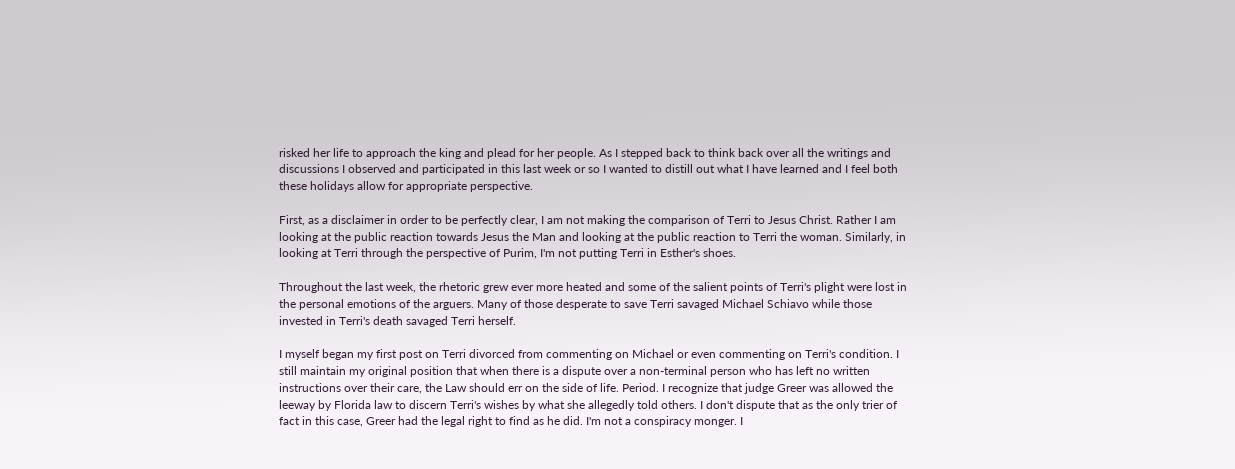risked her life to approach the king and plead for her people. As I stepped back to think back over all the writings and discussions I observed and participated in this last week or so I wanted to distill out what I have learned and I feel both these holidays allow for appropriate perspective.

First, as a disclaimer in order to be perfectly clear, I am not making the comparison of Terri to Jesus Christ. Rather I am looking at the public reaction towards Jesus the Man and looking at the public reaction to Terri the woman. Similarly, in looking at Terri through the perspective of Purim, I'm not putting Terri in Esther's shoes.

Throughout the last week, the rhetoric grew ever more heated and some of the salient points of Terri's plight were lost in the personal emotions of the arguers. Many of those desperate to save Terri savaged Michael Schiavo while those invested in Terri's death savaged Terri herself.

I myself began my first post on Terri divorced from commenting on Michael or even commenting on Terri's condition. I still maintain my original position that when there is a dispute over a non-terminal person who has left no written instructions over their care, the Law should err on the side of life. Period. I recognize that judge Greer was allowed the leeway by Florida law to discern Terri's wishes by what she allegedly told others. I don't dispute that as the only trier of fact in this case, Greer had the legal right to find as he did. I'm not a conspiracy monger. I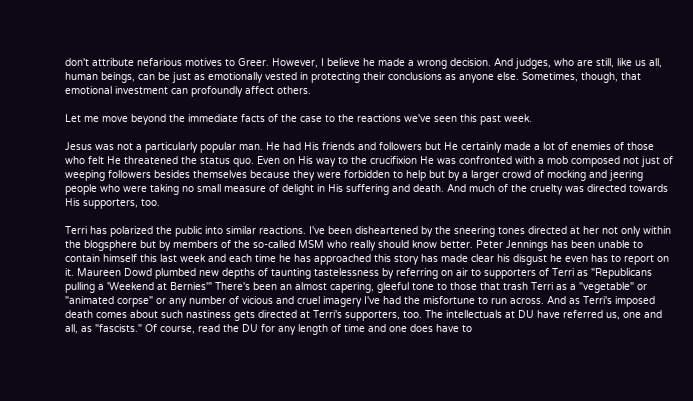don't attribute nefarious motives to Greer. However, I believe he made a wrong decision. And judges, who are still, like us all, human beings, can be just as emotionally vested in protecting their conclusions as anyone else. Sometimes, though, that emotional investment can profoundly affect others.

Let me move beyond the immediate facts of the case to the reactions we've seen this past week.

Jesus was not a particularly popular man. He had His friends and followers but He certainly made a lot of enemies of those who felt He threatened the status quo. Even on His way to the crucifixion He was confronted with a mob composed not just of weeping followers besides themselves because they were forbidden to help but by a larger crowd of mocking and jeering people who were taking no small measure of delight in His suffering and death. And much of the cruelty was directed towards His supporters, too.

Terri has polarized the public into similar reactions. I've been disheartened by the sneering tones directed at her not only within the blogsphere but by members of the so-called MSM who really should know better. Peter Jennings has been unable to contain himself this last week and each time he has approached this story has made clear his disgust he even has to report on it. Maureen Dowd plumbed new depths of taunting tastelessness by referring on air to supporters of Terri as "Republicans pulling a 'Weekend at Bernies'" There's been an almost capering, gleeful tone to those that trash Terri as a "vegetable" or "animated corpse" or any number of vicious and cruel imagery I've had the misfortune to run across. And as Terri's imposed death comes about such nastiness gets directed at Terri's supporters, too. The intellectuals at DU have referred us, one and all, as "fascists." Of course, read the DU for any length of time and one does have to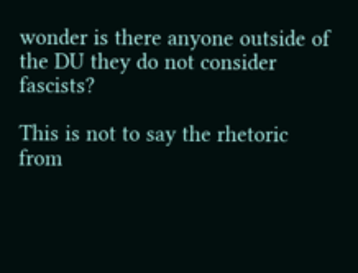wonder is there anyone outside of the DU they do not consider fascists?

This is not to say the rhetoric from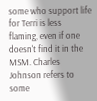some who support life for Terri is less flaming, even if one doesn't find it in the MSM. Charles Johnson refers to some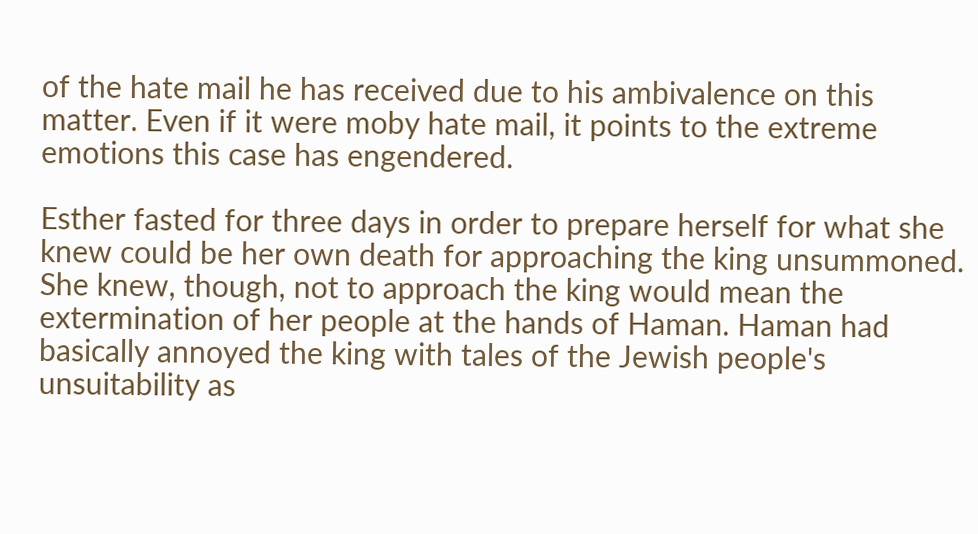of the hate mail he has received due to his ambivalence on this matter. Even if it were moby hate mail, it points to the extreme emotions this case has engendered.

Esther fasted for three days in order to prepare herself for what she knew could be her own death for approaching the king unsummoned. She knew, though, not to approach the king would mean the extermination of her people at the hands of Haman. Haman had basically annoyed the king with tales of the Jewish people's unsuitability as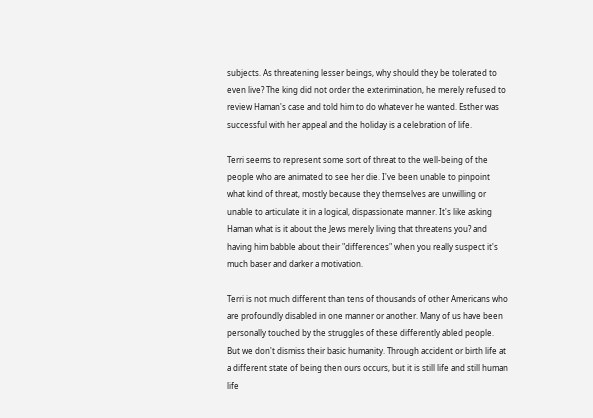subjects. As threatening lesser beings, why should they be tolerated to even live? The king did not order the exterimination, he merely refused to review Haman's case and told him to do whatever he wanted. Esther was successful with her appeal and the holiday is a celebration of life.

Terri seems to represent some sort of threat to the well-being of the people who are animated to see her die. I've been unable to pinpoint what kind of threat, mostly because they themselves are unwilling or unable to articulate it in a logical, dispassionate manner. It's like asking Haman what is it about the Jews merely living that threatens you? and having him babble about their "differences" when you really suspect it's much baser and darker a motivation.

Terri is not much different than tens of thousands of other Americans who are profoundly disabled in one manner or another. Many of us have been personally touched by the struggles of these differently abled people. But we don't dismiss their basic humanity. Through accident or birth life at a different state of being then ours occurs, but it is still life and still human life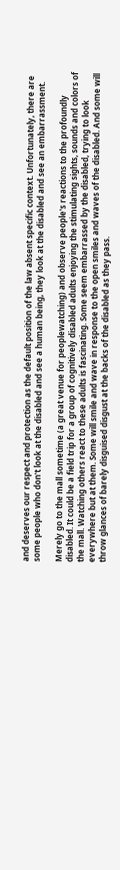and deserves our respect and protection as the default position of the law absent specific context. Unfortunately, there are some people who don't look at the disabled and see a human being, they look at the disabled and see an embarrassment.

Merely go to the mall sometime (a great venue for peoplewatching) and observe people's reactions to the profoundly disabled. It could be a field trip for a group of cognitively disabled adults enjoying the stimulating sights, sounds and colors of the mall. Watching others react to these adults is fascinating. Some seem embarrassed by the disabled, trying to look everywhere but at them. Some will smile and wave in response to the open smiles and waves of the disabled. And some will throw glances of barely disguised disgust at the backs of the disabled as they pass.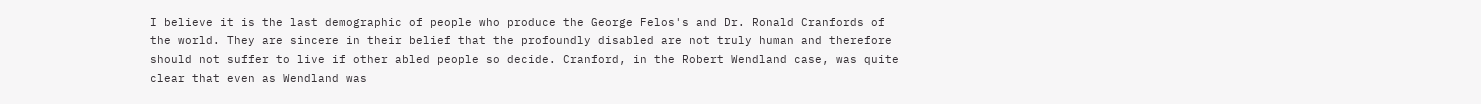I believe it is the last demographic of people who produce the George Felos's and Dr. Ronald Cranfords of the world. They are sincere in their belief that the profoundly disabled are not truly human and therefore should not suffer to live if other abled people so decide. Cranford, in the Robert Wendland case, was quite clear that even as Wendland was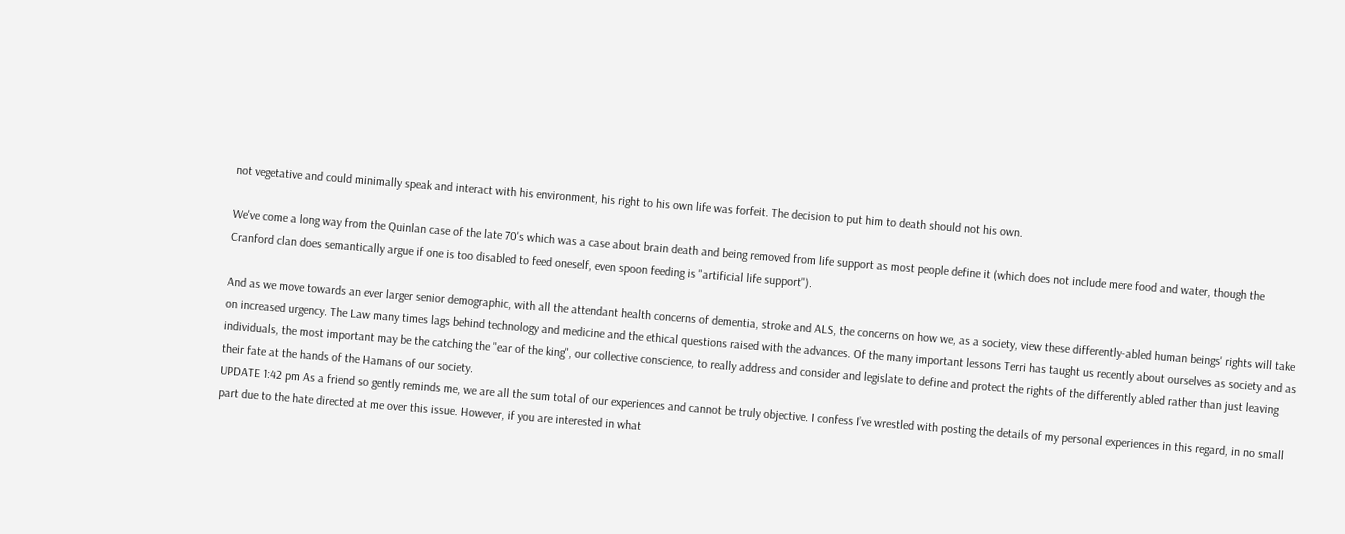not vegetative and could minimally speak and interact with his environment, his right to his own life was forfeit. The decision to put him to death should not his own.

We've come a long way from the Quinlan case of the late 70's which was a case about brain death and being removed from life support as most people define it (which does not include mere food and water, though the Cranford clan does semantically argue if one is too disabled to feed oneself, even spoon feeding is "artificial life support").

And as we move towards an ever larger senior demographic, with all the attendant health concerns of dementia, stroke and ALS, the concerns on how we, as a society, view these differently-abled human beings' rights will take on increased urgency. The Law many times lags behind technology and medicine and the ethical questions raised with the advances. Of the many important lessons Terri has taught us recently about ourselves as society and as individuals, the most important may be the catching the "ear of the king", our collective conscience, to really address and consider and legislate to define and protect the rights of the differently abled rather than just leaving their fate at the hands of the Hamans of our society.
UPDATE 1:42 pm As a friend so gently reminds me, we are all the sum total of our experiences and cannot be truly objective. I confess I’ve wrestled with posting the details of my personal experiences in this regard, in no small part due to the hate directed at me over this issue. However, if you are interested in what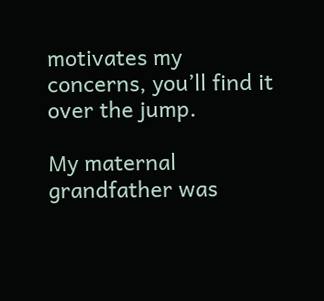motivates my concerns, you’ll find it over the jump.

My maternal grandfather was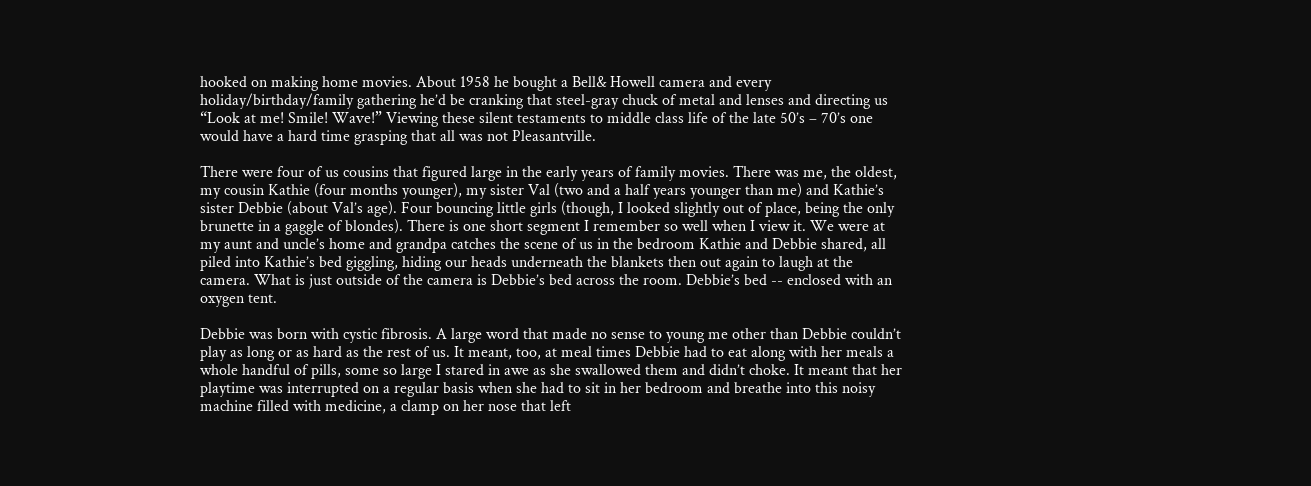hooked on making home movies. About 1958 he bought a Bell& Howell camera and every holiday/birthday/family gathering he’d be cranking that steel-gray chuck of metal and lenses and directing us “Look at me! Smile! Wave!” Viewing these silent testaments to middle class life of the late 50’s – 70’s one would have a hard time grasping that all was not Pleasantville.

There were four of us cousins that figured large in the early years of family movies. There was me, the oldest, my cousin Kathie (four months younger), my sister Val (two and a half years younger than me) and Kathie’s sister Debbie (about Val’s age). Four bouncing little girls (though, I looked slightly out of place, being the only brunette in a gaggle of blondes). There is one short segment I remember so well when I view it. We were at my aunt and uncle’s home and grandpa catches the scene of us in the bedroom Kathie and Debbie shared, all piled into Kathie’s bed giggling, hiding our heads underneath the blankets then out again to laugh at the camera. What is just outside of the camera is Debbie’s bed across the room. Debbie’s bed -- enclosed with an oxygen tent.

Debbie was born with cystic fibrosis. A large word that made no sense to young me other than Debbie couldn’t play as long or as hard as the rest of us. It meant, too, at meal times Debbie had to eat along with her meals a whole handful of pills, some so large I stared in awe as she swallowed them and didn’t choke. It meant that her playtime was interrupted on a regular basis when she had to sit in her bedroom and breathe into this noisy machine filled with medicine, a clamp on her nose that left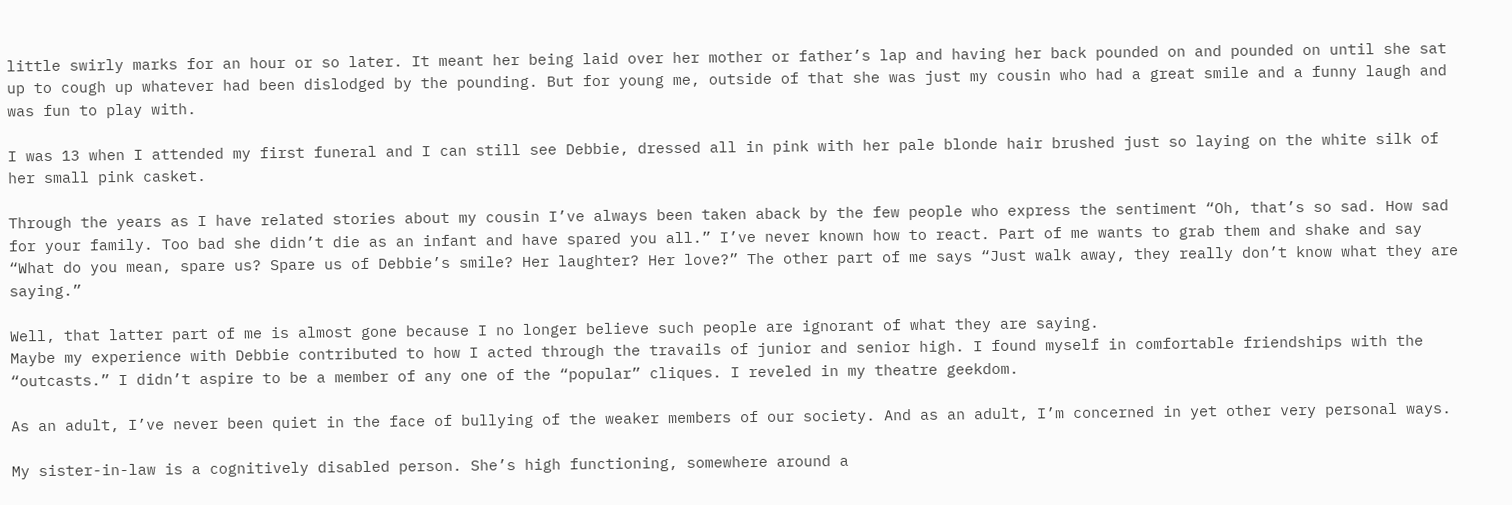little swirly marks for an hour or so later. It meant her being laid over her mother or father’s lap and having her back pounded on and pounded on until she sat up to cough up whatever had been dislodged by the pounding. But for young me, outside of that she was just my cousin who had a great smile and a funny laugh and was fun to play with.

I was 13 when I attended my first funeral and I can still see Debbie, dressed all in pink with her pale blonde hair brushed just so laying on the white silk of her small pink casket.

Through the years as I have related stories about my cousin I’ve always been taken aback by the few people who express the sentiment “Oh, that’s so sad. How sad for your family. Too bad she didn’t die as an infant and have spared you all.” I’ve never known how to react. Part of me wants to grab them and shake and say “What do you mean, spare us? Spare us of Debbie’s smile? Her laughter? Her love?” The other part of me says “Just walk away, they really don’t know what they are saying.”

Well, that latter part of me is almost gone because I no longer believe such people are ignorant of what they are saying.
Maybe my experience with Debbie contributed to how I acted through the travails of junior and senior high. I found myself in comfortable friendships with the “outcasts.” I didn’t aspire to be a member of any one of the “popular” cliques. I reveled in my theatre geekdom.

As an adult, I’ve never been quiet in the face of bullying of the weaker members of our society. And as an adult, I’m concerned in yet other very personal ways.

My sister-in-law is a cognitively disabled person. She’s high functioning, somewhere around a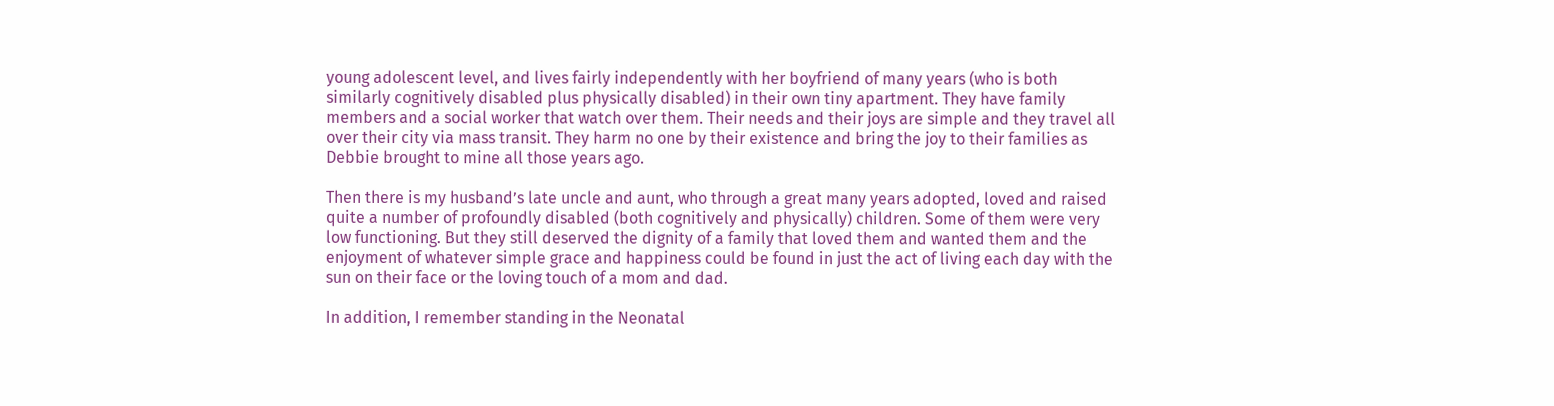young adolescent level, and lives fairly independently with her boyfriend of many years (who is both similarly cognitively disabled plus physically disabled) in their own tiny apartment. They have family members and a social worker that watch over them. Their needs and their joys are simple and they travel all over their city via mass transit. They harm no one by their existence and bring the joy to their families as Debbie brought to mine all those years ago.

Then there is my husband’s late uncle and aunt, who through a great many years adopted, loved and raised quite a number of profoundly disabled (both cognitively and physically) children. Some of them were very low functioning. But they still deserved the dignity of a family that loved them and wanted them and the enjoyment of whatever simple grace and happiness could be found in just the act of living each day with the sun on their face or the loving touch of a mom and dad.

In addition, I remember standing in the Neonatal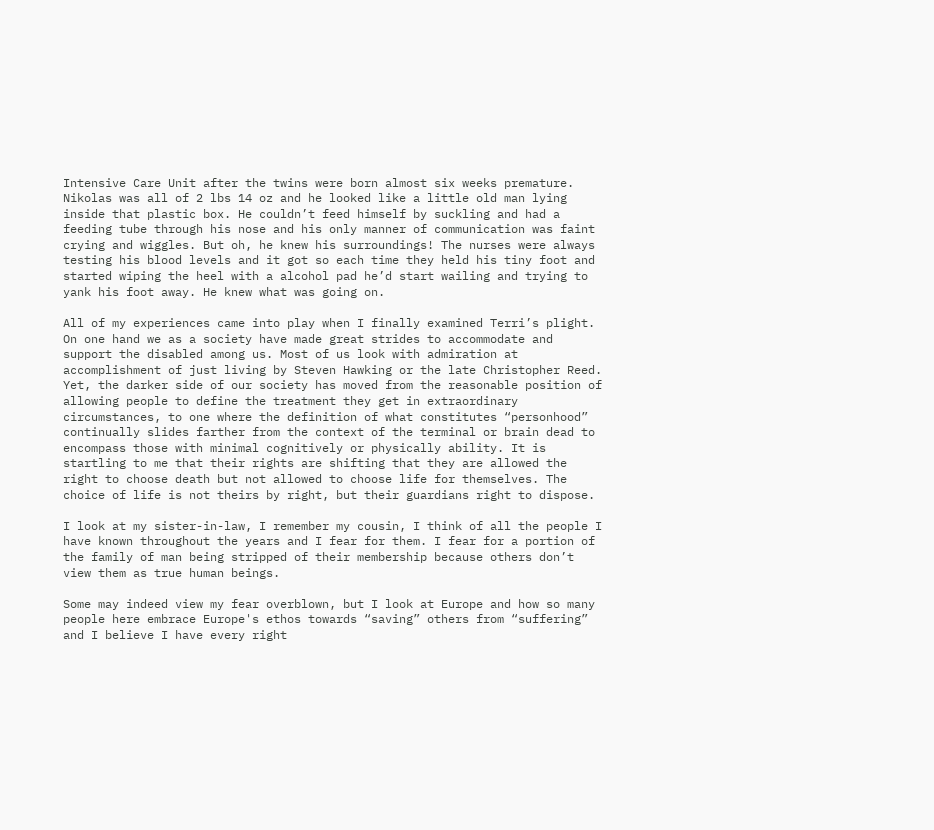Intensive Care Unit after the twins were born almost six weeks premature. Nikolas was all of 2 lbs 14 oz and he looked like a little old man lying inside that plastic box. He couldn’t feed himself by suckling and had a feeding tube through his nose and his only manner of communication was faint crying and wiggles. But oh, he knew his surroundings! The nurses were always testing his blood levels and it got so each time they held his tiny foot and started wiping the heel with a alcohol pad he’d start wailing and trying to yank his foot away. He knew what was going on.

All of my experiences came into play when I finally examined Terri’s plight. On one hand we as a society have made great strides to accommodate and support the disabled among us. Most of us look with admiration at accomplishment of just living by Steven Hawking or the late Christopher Reed. Yet, the darker side of our society has moved from the reasonable position of allowing people to define the treatment they get in extraordinary circumstances, to one where the definition of what constitutes “personhood” continually slides farther from the context of the terminal or brain dead to encompass those with minimal cognitively or physically ability. It is startling to me that their rights are shifting that they are allowed the right to choose death but not allowed to choose life for themselves. The choice of life is not theirs by right, but their guardians right to dispose.

I look at my sister-in-law, I remember my cousin, I think of all the people I have known throughout the years and I fear for them. I fear for a portion of the family of man being stripped of their membership because others don’t view them as true human beings.

Some may indeed view my fear overblown, but I look at Europe and how so many people here embrace Europe's ethos towards “saving” others from “suffering” and I believe I have every right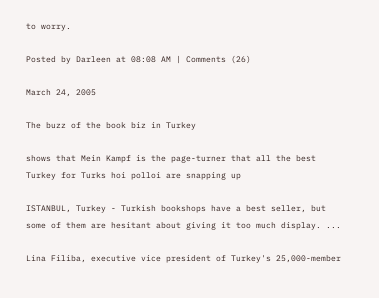to worry.

Posted by Darleen at 08:08 AM | Comments (26)

March 24, 2005

The buzz of the book biz in Turkey

shows that Mein Kampf is the page-turner that all the best Turkey for Turks hoi polloi are snapping up

ISTANBUL, Turkey - Turkish bookshops have a best seller, but some of them are hesitant about giving it too much display. ...

Lina Filiba, executive vice president of Turkey's 25,000-member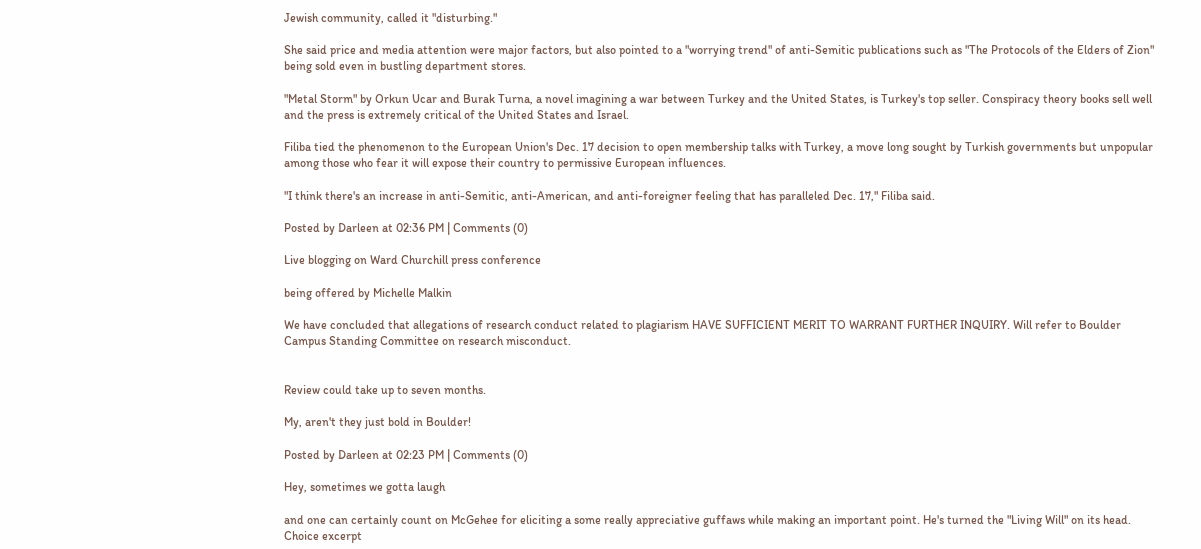Jewish community, called it "disturbing."

She said price and media attention were major factors, but also pointed to a "worrying trend" of anti-Semitic publications such as "The Protocols of the Elders of Zion" being sold even in bustling department stores.

"Metal Storm" by Orkun Ucar and Burak Turna, a novel imagining a war between Turkey and the United States, is Turkey's top seller. Conspiracy theory books sell well and the press is extremely critical of the United States and Israel.

Filiba tied the phenomenon to the European Union's Dec. 17 decision to open membership talks with Turkey, a move long sought by Turkish governments but unpopular among those who fear it will expose their country to permissive European influences.

"I think there's an increase in anti-Semitic, anti-American, and anti-foreigner feeling that has paralleled Dec. 17," Filiba said.

Posted by Darleen at 02:36 PM | Comments (0)

Live blogging on Ward Churchill press conference

being offered by Michelle Malkin

We have concluded that allegations of research conduct related to plagiarism HAVE SUFFICIENT MERIT TO WARRANT FURTHER INQUIRY. Will refer to Boulder Campus Standing Committee on research misconduct.


Review could take up to seven months.

My, aren't they just bold in Boulder!

Posted by Darleen at 02:23 PM | Comments (0)

Hey, sometimes we gotta laugh

and one can certainly count on McGehee for eliciting a some really appreciative guffaws while making an important point. He's turned the "Living Will" on its head. Choice excerpt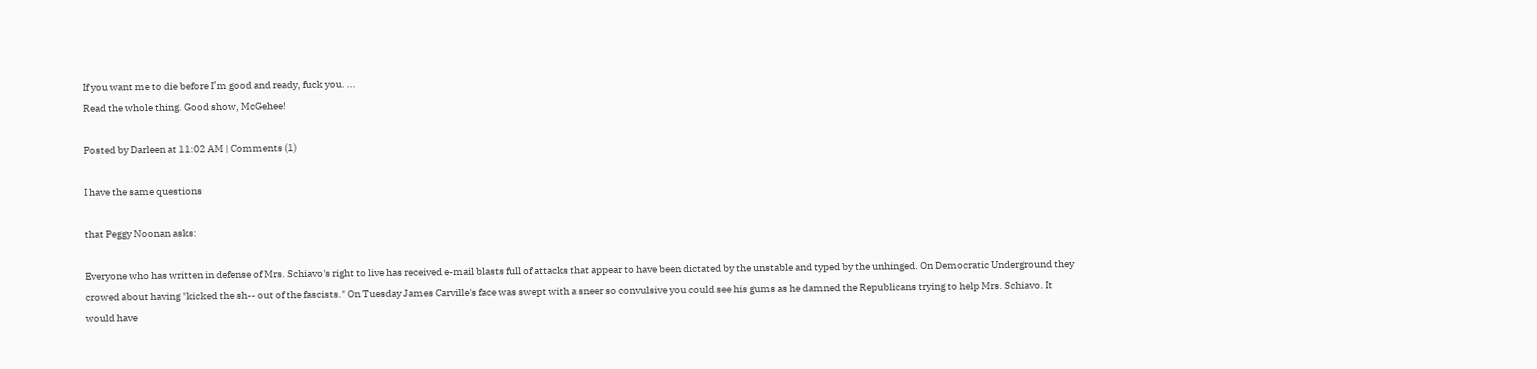If you want me to die before I’m good and ready, fuck you. ...
Read the whole thing. Good show, McGehee!

Posted by Darleen at 11:02 AM | Comments (1)

I have the same questions

that Peggy Noonan asks:

Everyone who has written in defense of Mrs. Schiavo's right to live has received e-mail blasts full of attacks that appear to have been dictated by the unstable and typed by the unhinged. On Democratic Underground they crowed about having "kicked the sh-- out of the fascists." On Tuesday James Carville's face was swept with a sneer so convulsive you could see his gums as he damned the Republicans trying to help Mrs. Schiavo. It would have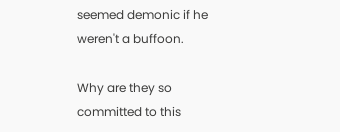seemed demonic if he weren't a buffoon.

Why are they so committed to this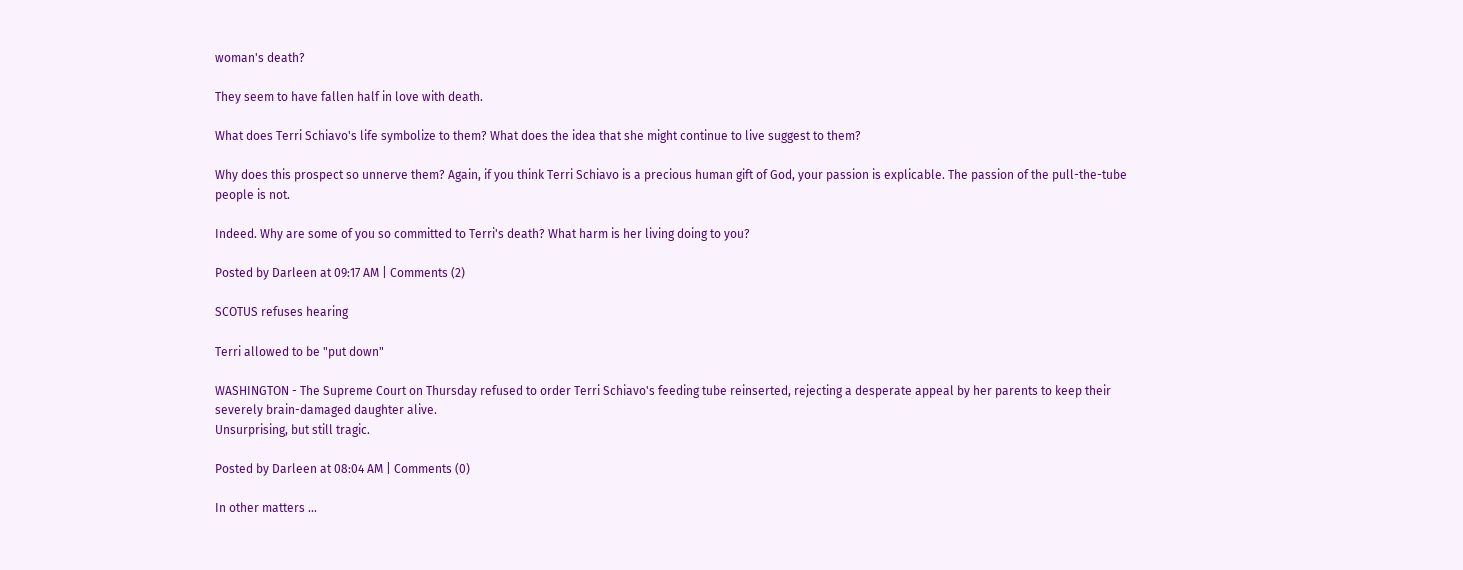woman's death?

They seem to have fallen half in love with death.

What does Terri Schiavo's life symbolize to them? What does the idea that she might continue to live suggest to them?

Why does this prospect so unnerve them? Again, if you think Terri Schiavo is a precious human gift of God, your passion is explicable. The passion of the pull-the-tube people is not.

Indeed. Why are some of you so committed to Terri's death? What harm is her living doing to you?

Posted by Darleen at 09:17 AM | Comments (2)

SCOTUS refuses hearing

Terri allowed to be "put down"

WASHINGTON - The Supreme Court on Thursday refused to order Terri Schiavo's feeding tube reinserted, rejecting a desperate appeal by her parents to keep their severely brain-damaged daughter alive.
Unsurprising, but still tragic.

Posted by Darleen at 08:04 AM | Comments (0)

In other matters ...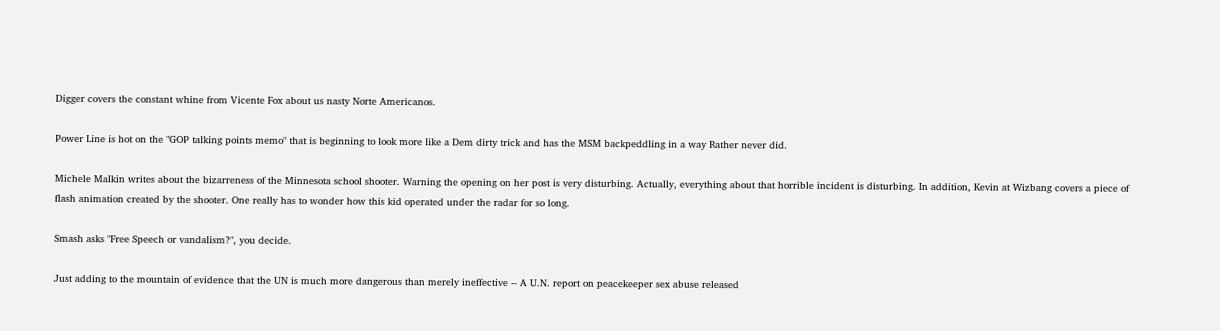Digger covers the constant whine from Vicente Fox about us nasty Norte Americanos.

Power Line is hot on the "GOP talking points memo" that is beginning to look more like a Dem dirty trick and has the MSM backpeddling in a way Rather never did.

Michele Malkin writes about the bizarreness of the Minnesota school shooter. Warning the opening on her post is very disturbing. Actually, everything about that horrible incident is disturbing. In addition, Kevin at Wizbang covers a piece of flash animation created by the shooter. One really has to wonder how this kid operated under the radar for so long.

Smash asks "Free Speech or vandalism?", you decide.

Just adding to the mountain of evidence that the UN is much more dangerous than merely ineffective -- A U.N. report on peacekeeper sex abuse released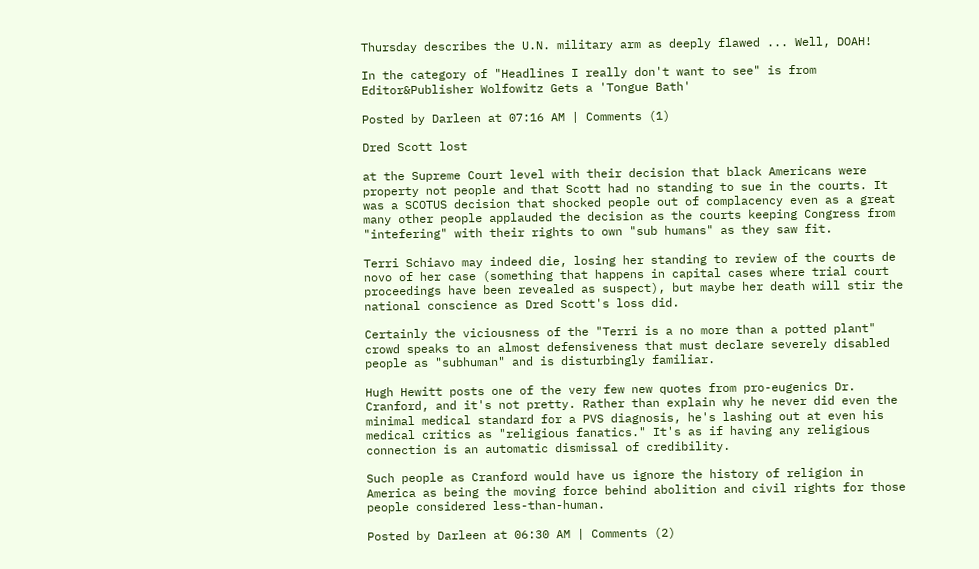Thursday describes the U.N. military arm as deeply flawed ... Well, DOAH!

In the category of "Headlines I really don't want to see" is from Editor&Publisher Wolfowitz Gets a 'Tongue Bath'

Posted by Darleen at 07:16 AM | Comments (1)

Dred Scott lost

at the Supreme Court level with their decision that black Americans were property not people and that Scott had no standing to sue in the courts. It was a SCOTUS decision that shocked people out of complacency even as a great many other people applauded the decision as the courts keeping Congress from "intefering" with their rights to own "sub humans" as they saw fit.

Terri Schiavo may indeed die, losing her standing to review of the courts de novo of her case (something that happens in capital cases where trial court proceedings have been revealed as suspect), but maybe her death will stir the national conscience as Dred Scott's loss did.

Certainly the viciousness of the "Terri is a no more than a potted plant" crowd speaks to an almost defensiveness that must declare severely disabled people as "subhuman" and is disturbingly familiar.

Hugh Hewitt posts one of the very few new quotes from pro-eugenics Dr. Cranford, and it's not pretty. Rather than explain why he never did even the minimal medical standard for a PVS diagnosis, he's lashing out at even his medical critics as "religious fanatics." It's as if having any religious connection is an automatic dismissal of credibility.

Such people as Cranford would have us ignore the history of religion in America as being the moving force behind abolition and civil rights for those people considered less-than-human.

Posted by Darleen at 06:30 AM | Comments (2)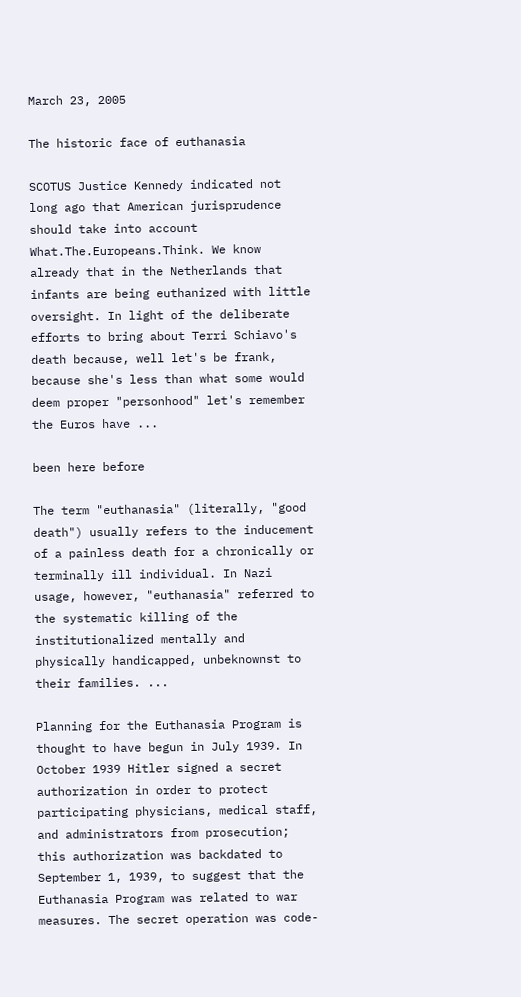March 23, 2005

The historic face of euthanasia

SCOTUS Justice Kennedy indicated not long ago that American jurisprudence should take into account What.The.Europeans.Think. We know already that in the Netherlands that infants are being euthanized with little oversight. In light of the deliberate efforts to bring about Terri Schiavo's death because, well let's be frank, because she's less than what some would deem proper "personhood" let's remember the Euros have ...

been here before

The term "euthanasia" (literally, "good death") usually refers to the inducement of a painless death for a chronically or terminally ill individual. In Nazi usage, however, "euthanasia" referred to the systematic killing of the institutionalized mentally and physically handicapped, unbeknownst to their families. ...

Planning for the Euthanasia Program is thought to have begun in July 1939. In October 1939 Hitler signed a secret authorization in order to protect participating physicians, medical staff, and administrators from prosecution; this authorization was backdated to September 1, 1939, to suggest that the Euthanasia Program was related to war measures. The secret operation was code-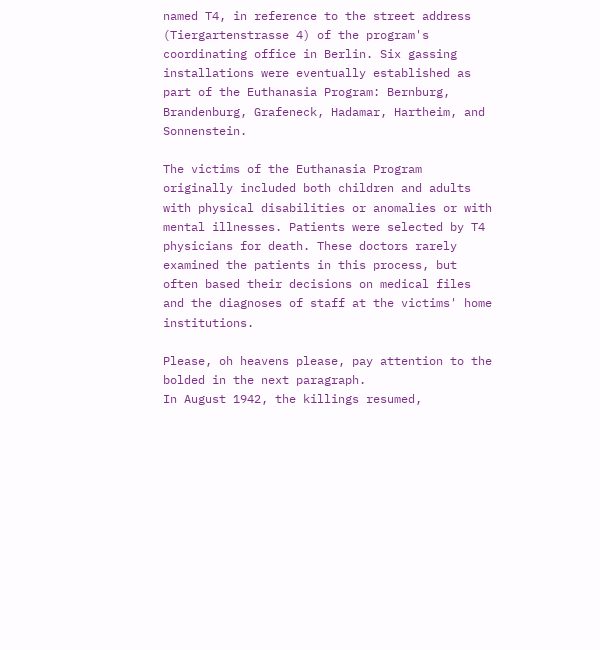named T4, in reference to the street address (Tiergartenstrasse 4) of the program's coordinating office in Berlin. Six gassing installations were eventually established as part of the Euthanasia Program: Bernburg, Brandenburg, Grafeneck, Hadamar, Hartheim, and Sonnenstein.

The victims of the Euthanasia Program originally included both children and adults with physical disabilities or anomalies or with mental illnesses. Patients were selected by T4 physicians for death. These doctors rarely examined the patients in this process, but often based their decisions on medical files and the diagnoses of staff at the victims' home institutions.

Please, oh heavens please, pay attention to the bolded in the next paragraph.
In August 1942, the killings resumed,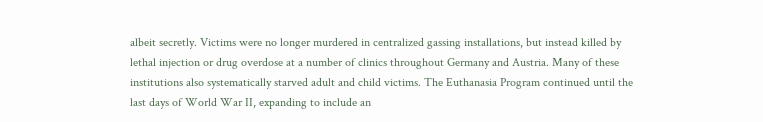albeit secretly. Victims were no longer murdered in centralized gassing installations, but instead killed by lethal injection or drug overdose at a number of clinics throughout Germany and Austria. Many of these institutions also systematically starved adult and child victims. The Euthanasia Program continued until the last days of World War II, expanding to include an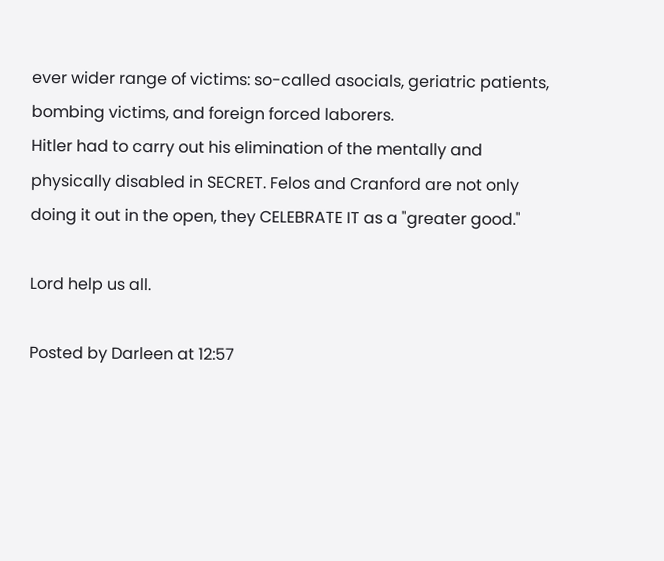ever wider range of victims: so-called asocials, geriatric patients, bombing victims, and foreign forced laborers.
Hitler had to carry out his elimination of the mentally and physically disabled in SECRET. Felos and Cranford are not only doing it out in the open, they CELEBRATE IT as a "greater good."

Lord help us all.

Posted by Darleen at 12:57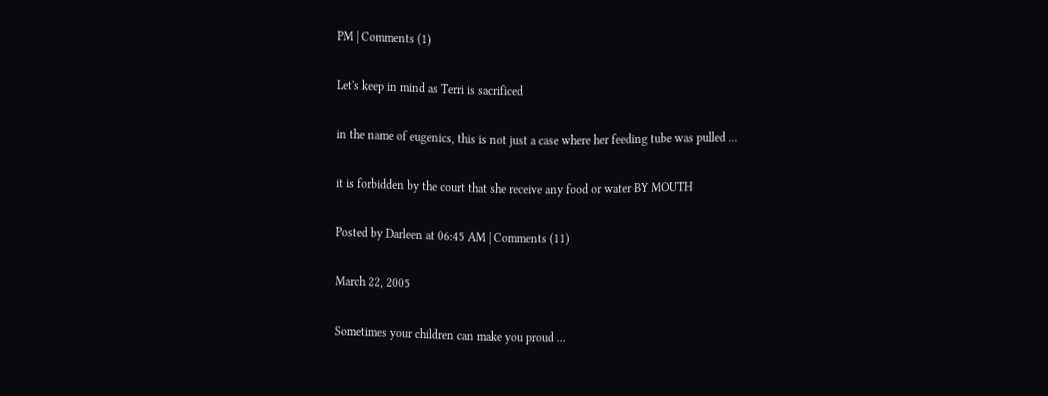PM | Comments (1)

Let's keep in mind as Terri is sacrificed

in the name of eugenics, this is not just a case where her feeding tube was pulled ...

it is forbidden by the court that she receive any food or water BY MOUTH

Posted by Darleen at 06:45 AM | Comments (11)

March 22, 2005

Sometimes your children can make you proud ...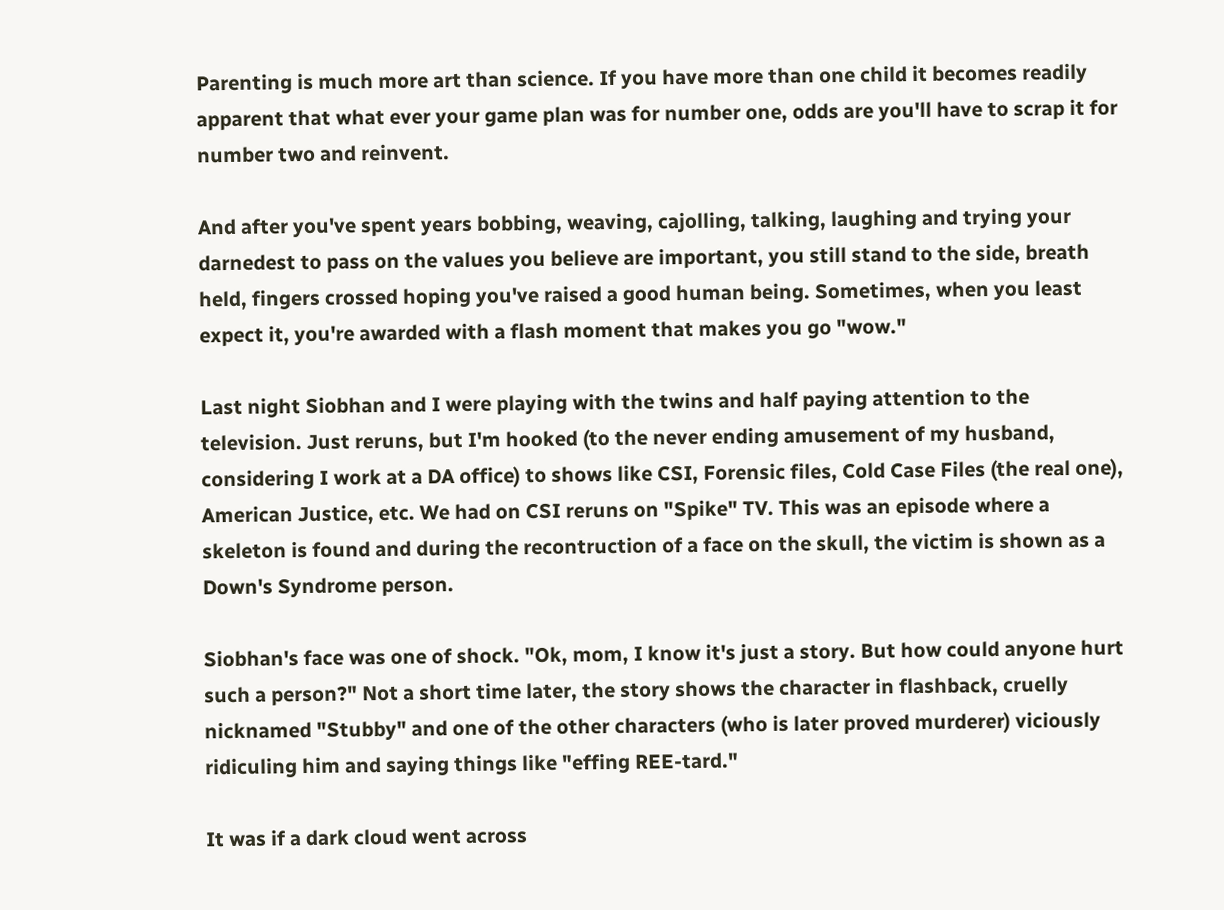Parenting is much more art than science. If you have more than one child it becomes readily apparent that what ever your game plan was for number one, odds are you'll have to scrap it for number two and reinvent.

And after you've spent years bobbing, weaving, cajolling, talking, laughing and trying your darnedest to pass on the values you believe are important, you still stand to the side, breath held, fingers crossed hoping you've raised a good human being. Sometimes, when you least expect it, you're awarded with a flash moment that makes you go "wow."

Last night Siobhan and I were playing with the twins and half paying attention to the television. Just reruns, but I'm hooked (to the never ending amusement of my husband, considering I work at a DA office) to shows like CSI, Forensic files, Cold Case Files (the real one), American Justice, etc. We had on CSI reruns on "Spike" TV. This was an episode where a skeleton is found and during the recontruction of a face on the skull, the victim is shown as a Down's Syndrome person.

Siobhan's face was one of shock. "Ok, mom, I know it's just a story. But how could anyone hurt such a person?" Not a short time later, the story shows the character in flashback, cruelly nicknamed "Stubby" and one of the other characters (who is later proved murderer) viciously ridiculing him and saying things like "effing REE-tard."

It was if a dark cloud went across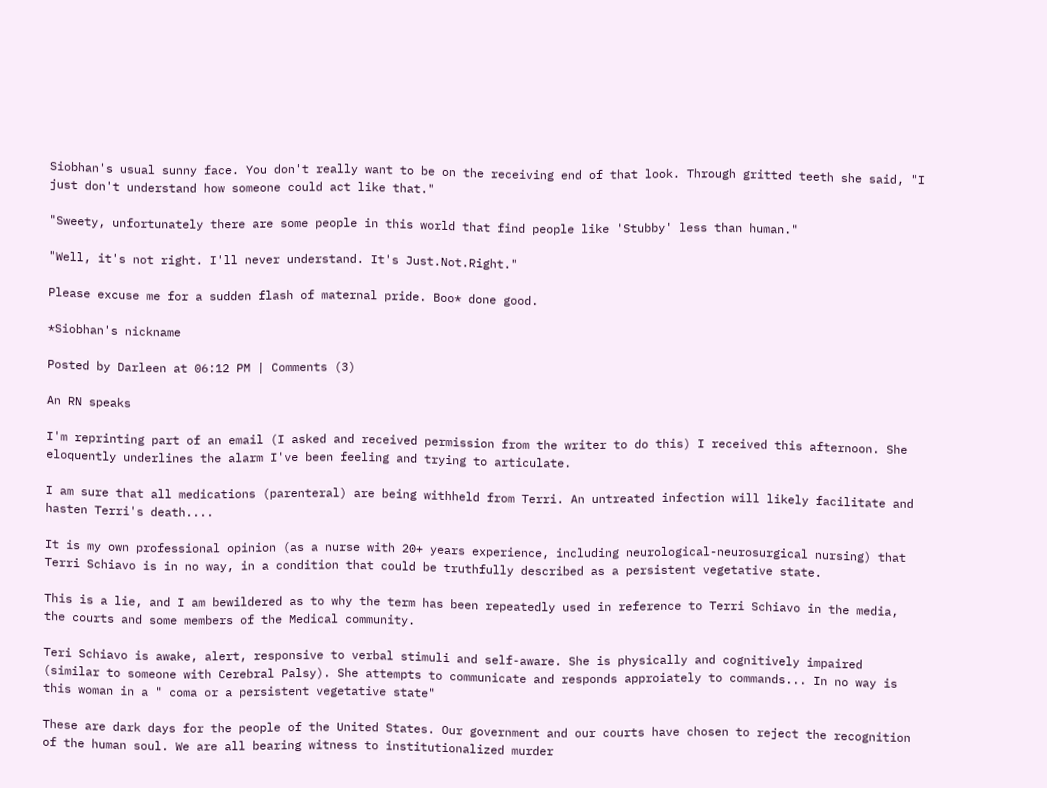Siobhan's usual sunny face. You don't really want to be on the receiving end of that look. Through gritted teeth she said, "I just don't understand how someone could act like that."

"Sweety, unfortunately there are some people in this world that find people like 'Stubby' less than human."

"Well, it's not right. I'll never understand. It's Just.Not.Right."

Please excuse me for a sudden flash of maternal pride. Boo* done good.

*Siobhan's nickname

Posted by Darleen at 06:12 PM | Comments (3)

An RN speaks

I'm reprinting part of an email (I asked and received permission from the writer to do this) I received this afternoon. She eloquently underlines the alarm I've been feeling and trying to articulate.

I am sure that all medications (parenteral) are being withheld from Terri. An untreated infection will likely facilitate and hasten Terri's death....

It is my own professional opinion (as a nurse with 20+ years experience, including neurological-neurosurgical nursing) that Terri Schiavo is in no way, in a condition that could be truthfully described as a persistent vegetative state.

This is a lie, and I am bewildered as to why the term has been repeatedly used in reference to Terri Schiavo in the media, the courts and some members of the Medical community.

Teri Schiavo is awake, alert, responsive to verbal stimuli and self-aware. She is physically and cognitively impaired (similar to someone with Cerebral Palsy). She attempts to communicate and responds approiately to commands... In no way is this woman in a " coma or a persistent vegetative state"

These are dark days for the people of the United States. Our government and our courts have chosen to reject the recognition of the human soul. We are all bearing witness to institutionalized murder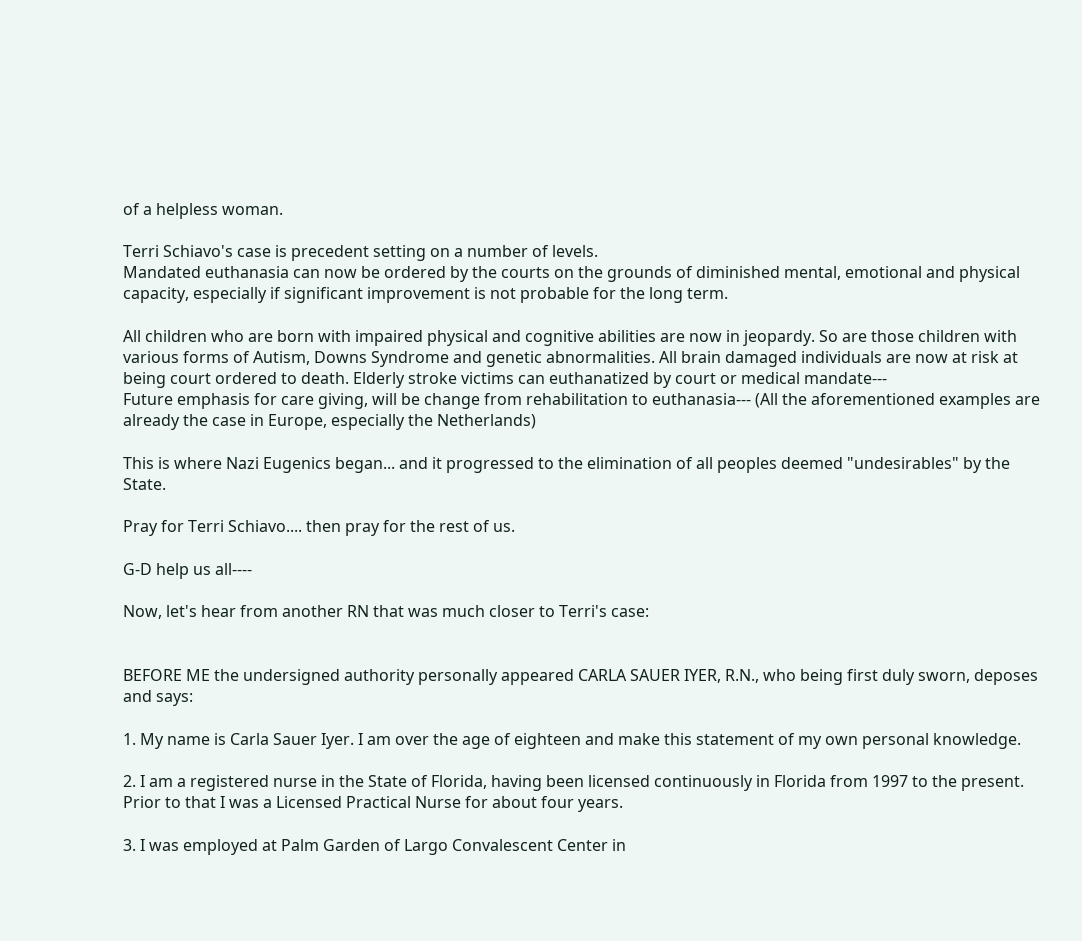of a helpless woman.

Terri Schiavo's case is precedent setting on a number of levels.
Mandated euthanasia can now be ordered by the courts on the grounds of diminished mental, emotional and physical capacity, especially if significant improvement is not probable for the long term.

All children who are born with impaired physical and cognitive abilities are now in jeopardy. So are those children with various forms of Autism, Downs Syndrome and genetic abnormalities. All brain damaged individuals are now at risk at being court ordered to death. Elderly stroke victims can euthanatized by court or medical mandate---
Future emphasis for care giving, will be change from rehabilitation to euthanasia--- (All the aforementioned examples are already the case in Europe, especially the Netherlands)

This is where Nazi Eugenics began... and it progressed to the elimination of all peoples deemed "undesirables" by the State.

Pray for Terri Schiavo.... then pray for the rest of us.

G-D help us all----

Now, let's hear from another RN that was much closer to Terri's case:


BEFORE ME the undersigned authority personally appeared CARLA SAUER IYER, R.N., who being first duly sworn, deposes and says:

1. My name is Carla Sauer Iyer. I am over the age of eighteen and make this statement of my own personal knowledge.

2. I am a registered nurse in the State of Florida, having been licensed continuously in Florida from 1997 to the present. Prior to that I was a Licensed Practical Nurse for about four years.

3. I was employed at Palm Garden of Largo Convalescent Center in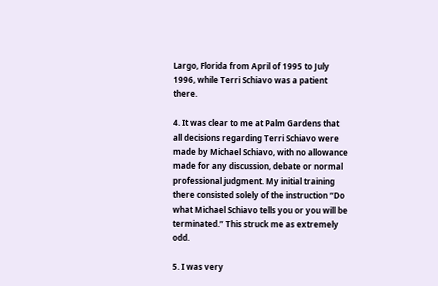Largo, Florida from April of 1995 to July 1996, while Terri Schiavo was a patient there.

4. It was clear to me at Palm Gardens that all decisions regarding Terri Schiavo were made by Michael Schiavo, with no allowance made for any discussion, debate or normal professional judgment. My initial training there consisted solely of the instruction “Do what Michael Schiavo tells you or you will be terminated.” This struck me as extremely odd.

5. I was very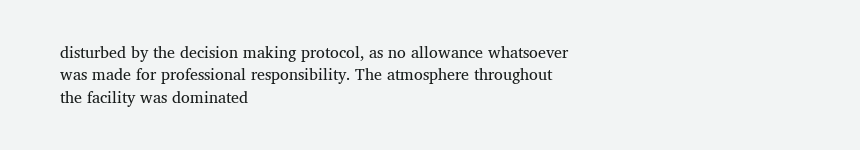disturbed by the decision making protocol, as no allowance whatsoever was made for professional responsibility. The atmosphere throughout the facility was dominated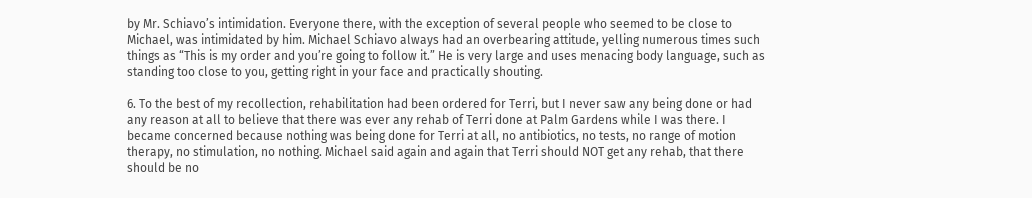by Mr. Schiavo’s intimidation. Everyone there, with the exception of several people who seemed to be close to Michael, was intimidated by him. Michael Schiavo always had an overbearing attitude, yelling numerous times such things as “This is my order and you’re going to follow it.” He is very large and uses menacing body language, such as standing too close to you, getting right in your face and practically shouting.

6. To the best of my recollection, rehabilitation had been ordered for Terri, but I never saw any being done or had any reason at all to believe that there was ever any rehab of Terri done at Palm Gardens while I was there. I became concerned because nothing was being done for Terri at all, no antibiotics, no tests, no range of motion therapy, no stimulation, no nothing. Michael said again and again that Terri should NOT get any rehab, that there should be no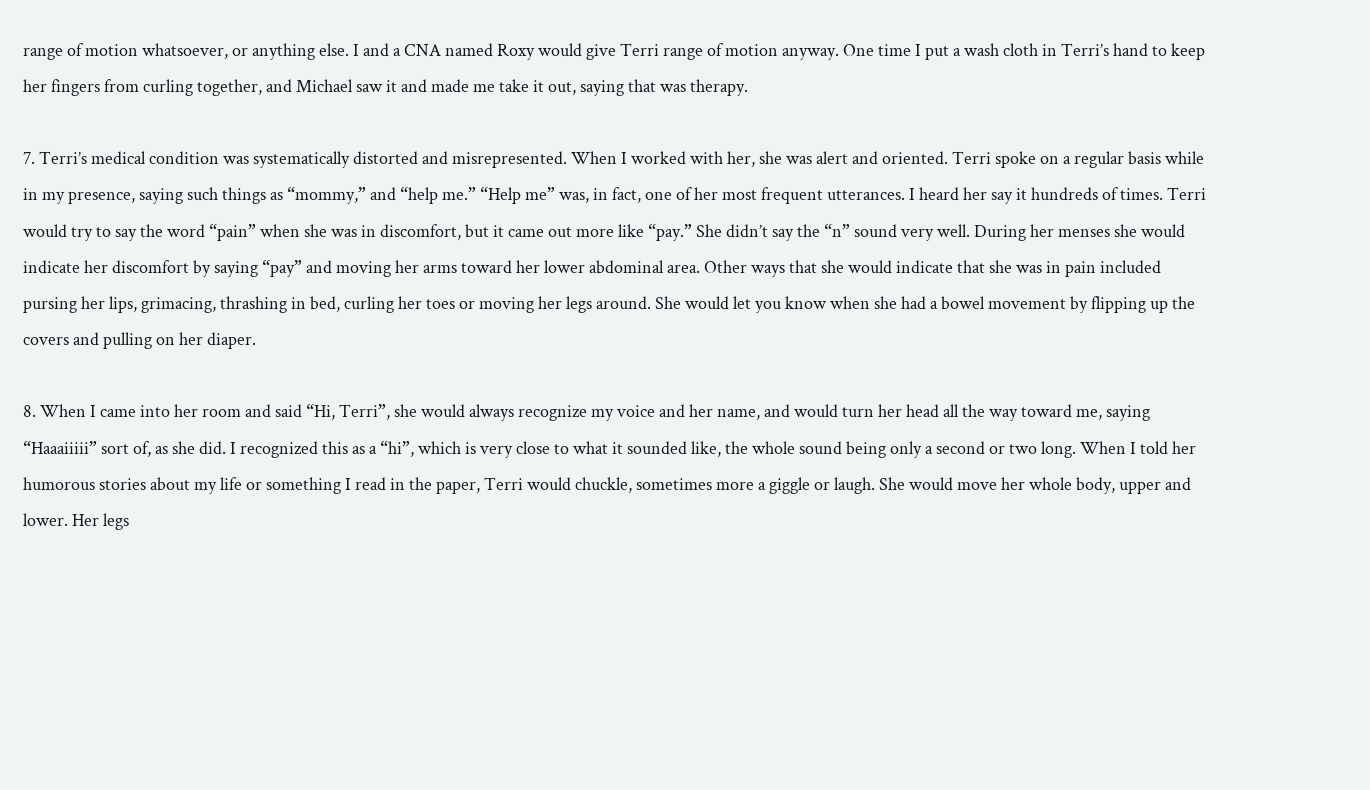range of motion whatsoever, or anything else. I and a CNA named Roxy would give Terri range of motion anyway. One time I put a wash cloth in Terri’s hand to keep her fingers from curling together, and Michael saw it and made me take it out, saying that was therapy.

7. Terri’s medical condition was systematically distorted and misrepresented. When I worked with her, she was alert and oriented. Terri spoke on a regular basis while in my presence, saying such things as “mommy,” and “help me.” “Help me” was, in fact, one of her most frequent utterances. I heard her say it hundreds of times. Terri would try to say the word “pain” when she was in discomfort, but it came out more like “pay.” She didn’t say the “n” sound very well. During her menses she would indicate her discomfort by saying “pay” and moving her arms toward her lower abdominal area. Other ways that she would indicate that she was in pain included pursing her lips, grimacing, thrashing in bed, curling her toes or moving her legs around. She would let you know when she had a bowel movement by flipping up the covers and pulling on her diaper.

8. When I came into her room and said “Hi, Terri”, she would always recognize my voice and her name, and would turn her head all the way toward me, saying “Haaaiiiii” sort of, as she did. I recognized this as a “hi”, which is very close to what it sounded like, the whole sound being only a second or two long. When I told her humorous stories about my life or something I read in the paper, Terri would chuckle, sometimes more a giggle or laugh. She would move her whole body, upper and lower. Her legs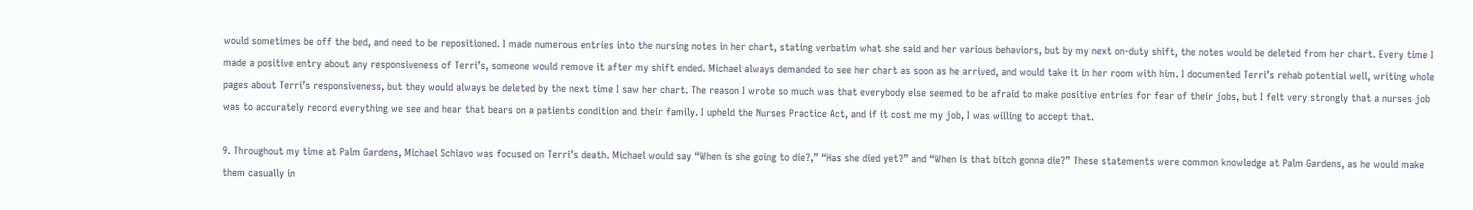would sometimes be off the bed, and need to be repositioned. I made numerous entries into the nursing notes in her chart, stating verbatim what she said and her various behaviors, but by my next on-duty shift, the notes would be deleted from her chart. Every time I made a positive entry about any responsiveness of Terri’s, someone would remove it after my shift ended. Michael always demanded to see her chart as soon as he arrived, and would take it in her room with him. I documented Terri’s rehab potential well, writing whole pages about Terri’s responsiveness, but they would always be deleted by the next time I saw her chart. The reason I wrote so much was that everybody else seemed to be afraid to make positive entries for fear of their jobs, but I felt very strongly that a nurses job was to accurately record everything we see and hear that bears on a patients condition and their family. I upheld the Nurses Practice Act, and if it cost me my job, I was willing to accept that.

9. Throughout my time at Palm Gardens, Michael Schiavo was focused on Terri’s death. Michael would say “When is she going to die?,” “Has she died yet?” and “When is that bitch gonna die?” These statements were common knowledge at Palm Gardens, as he would make them casually in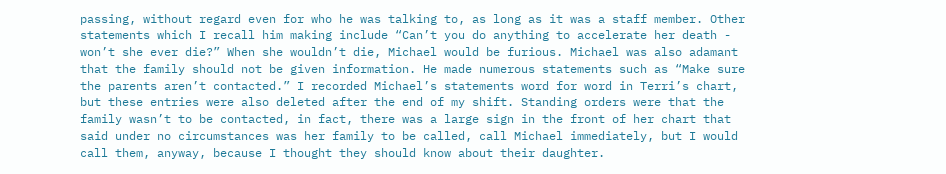passing, without regard even for who he was talking to, as long as it was a staff member. Other statements which I recall him making include “Can’t you do anything to accelerate her death - won’t she ever die?” When she wouldn’t die, Michael would be furious. Michael was also adamant that the family should not be given information. He made numerous statements such as “Make sure the parents aren’t contacted.” I recorded Michael’s statements word for word in Terri’s chart, but these entries were also deleted after the end of my shift. Standing orders were that the family wasn’t to be contacted, in fact, there was a large sign in the front of her chart that said under no circumstances was her family to be called, call Michael immediately, but I would call them, anyway, because I thought they should know about their daughter.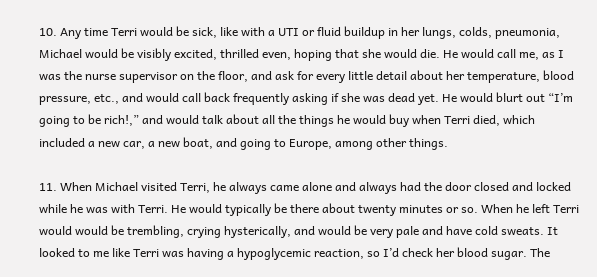10. Any time Terri would be sick, like with a UTI or fluid buildup in her lungs, colds, pneumonia, Michael would be visibly excited, thrilled even, hoping that she would die. He would call me, as I was the nurse supervisor on the floor, and ask for every little detail about her temperature, blood pressure, etc., and would call back frequently asking if she was dead yet. He would blurt out “I’m going to be rich!,” and would talk about all the things he would buy when Terri died, which included a new car, a new boat, and going to Europe, among other things.

11. When Michael visited Terri, he always came alone and always had the door closed and locked while he was with Terri. He would typically be there about twenty minutes or so. When he left Terri would would be trembling, crying hysterically, and would be very pale and have cold sweats. It looked to me like Terri was having a hypoglycemic reaction, so I’d check her blood sugar. The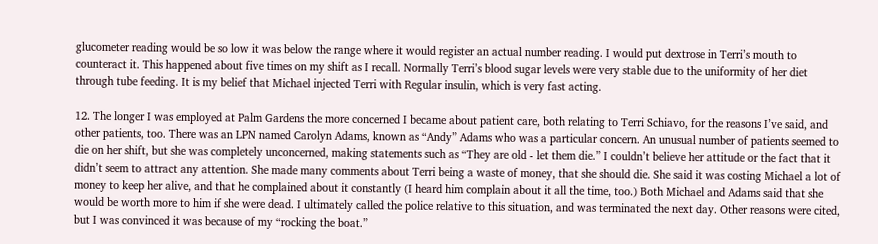glucometer reading would be so low it was below the range where it would register an actual number reading. I would put dextrose in Terri’s mouth to counteract it. This happened about five times on my shift as I recall. Normally Terri’s blood sugar levels were very stable due to the uniformity of her diet through tube feeding. It is my belief that Michael injected Terri with Regular insulin, which is very fast acting.

12. The longer I was employed at Palm Gardens the more concerned I became about patient care, both relating to Terri Schiavo, for the reasons I’ve said, and other patients, too. There was an LPN named Carolyn Adams, known as “Andy” Adams who was a particular concern. An unusual number of patients seemed to die on her shift, but she was completely unconcerned, making statements such as “They are old - let them die.” I couldn’t believe her attitude or the fact that it didn’t seem to attract any attention. She made many comments about Terri being a waste of money, that she should die. She said it was costing Michael a lot of money to keep her alive, and that he complained about it constantly (I heard him complain about it all the time, too.) Both Michael and Adams said that she would be worth more to him if she were dead. I ultimately called the police relative to this situation, and was terminated the next day. Other reasons were cited, but I was convinced it was because of my “rocking the boat.”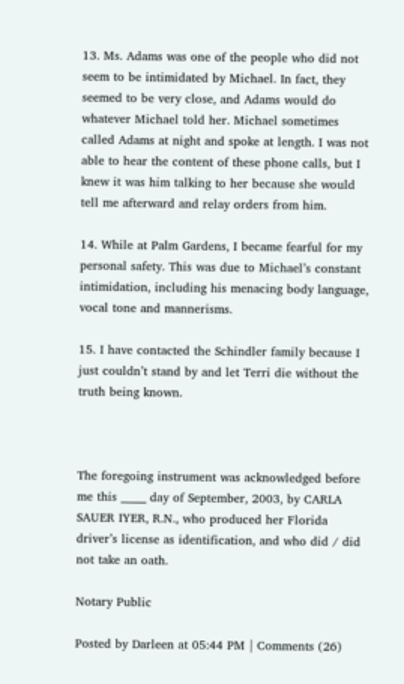13. Ms. Adams was one of the people who did not seem to be intimidated by Michael. In fact, they seemed to be very close, and Adams would do whatever Michael told her. Michael sometimes called Adams at night and spoke at length. I was not able to hear the content of these phone calls, but I knew it was him talking to her because she would tell me afterward and relay orders from him.

14. While at Palm Gardens, I became fearful for my personal safety. This was due to Michael’s constant intimidation, including his menacing body language, vocal tone and mannerisms.

15. I have contacted the Schindler family because I just couldn’t stand by and let Terri die without the truth being known.



The foregoing instrument was acknowledged before me this _____ day of September, 2003, by CARLA SAUER IYER, R.N., who produced her Florida driver’s license as identification, and who did / did not take an oath.

Notary Public

Posted by Darleen at 05:44 PM | Comments (26)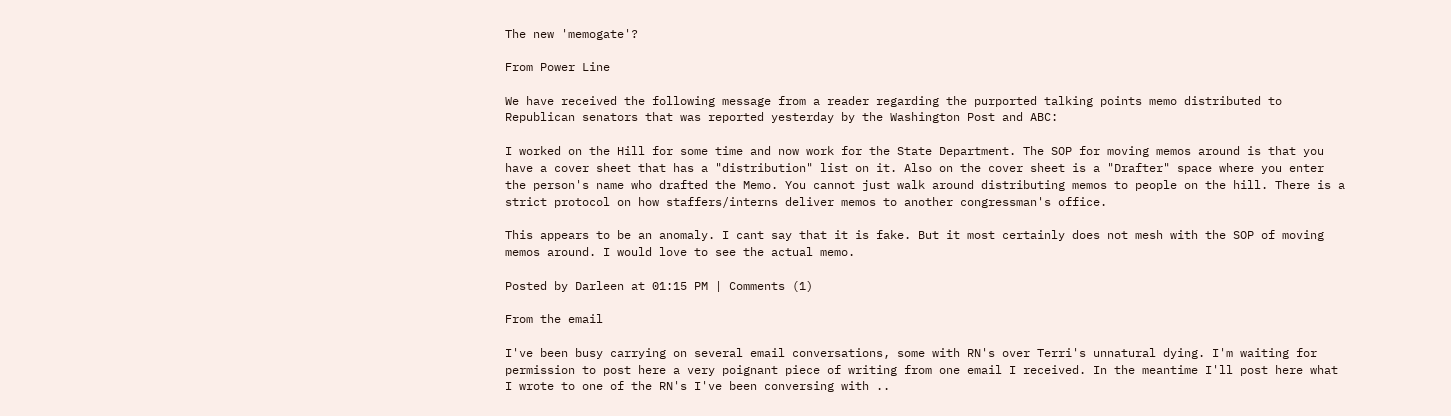The new 'memogate'?

From Power Line

We have received the following message from a reader regarding the purported talking points memo distributed to Republican senators that was reported yesterday by the Washington Post and ABC:

I worked on the Hill for some time and now work for the State Department. The SOP for moving memos around is that you have a cover sheet that has a "distribution" list on it. Also on the cover sheet is a "Drafter" space where you enter the person's name who drafted the Memo. You cannot just walk around distributing memos to people on the hill. There is a strict protocol on how staffers/interns deliver memos to another congressman's office.

This appears to be an anomaly. I cant say that it is fake. But it most certainly does not mesh with the SOP of moving memos around. I would love to see the actual memo.

Posted by Darleen at 01:15 PM | Comments (1)

From the email

I've been busy carrying on several email conversations, some with RN's over Terri's unnatural dying. I'm waiting for permission to post here a very poignant piece of writing from one email I received. In the meantime I'll post here what I wrote to one of the RN's I've been conversing with ..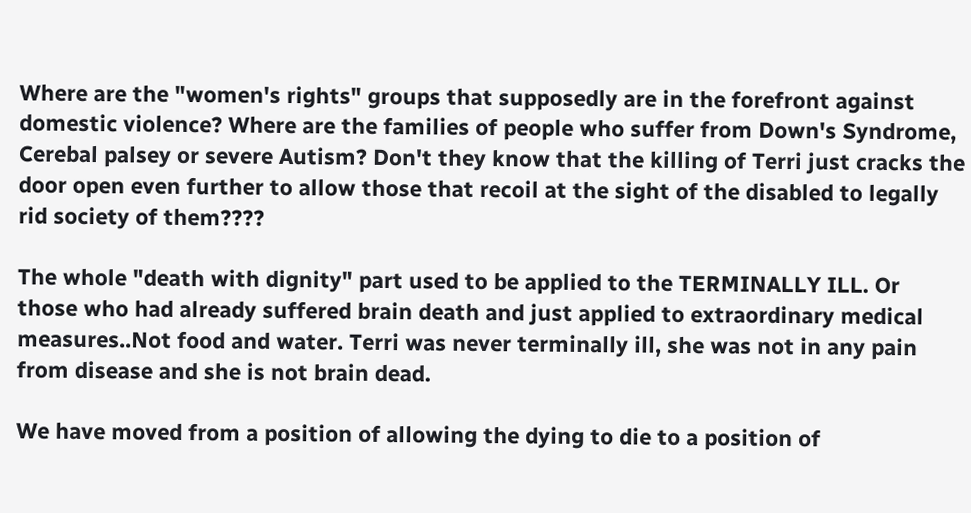Where are the "women's rights" groups that supposedly are in the forefront against domestic violence? Where are the families of people who suffer from Down's Syndrome, Cerebal palsey or severe Autism? Don't they know that the killing of Terri just cracks the door open even further to allow those that recoil at the sight of the disabled to legally rid society of them????

The whole "death with dignity" part used to be applied to the TERMINALLY ILL. Or those who had already suffered brain death and just applied to extraordinary medical measures..Not food and water. Terri was never terminally ill, she was not in any pain from disease and she is not brain dead.

We have moved from a position of allowing the dying to die to a position of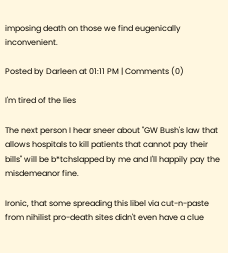imposing death on those we find eugenically inconvenient.

Posted by Darleen at 01:11 PM | Comments (0)

I'm tired of the lies

The next person I hear sneer about "GW Bush's law that allows hospitals to kill patients that cannot pay their bills" will be b*tchslapped by me and I'll happily pay the misdemeanor fine.

Ironic, that some spreading this libel via cut-n-paste from nihilist pro-death sites didn't even have a clue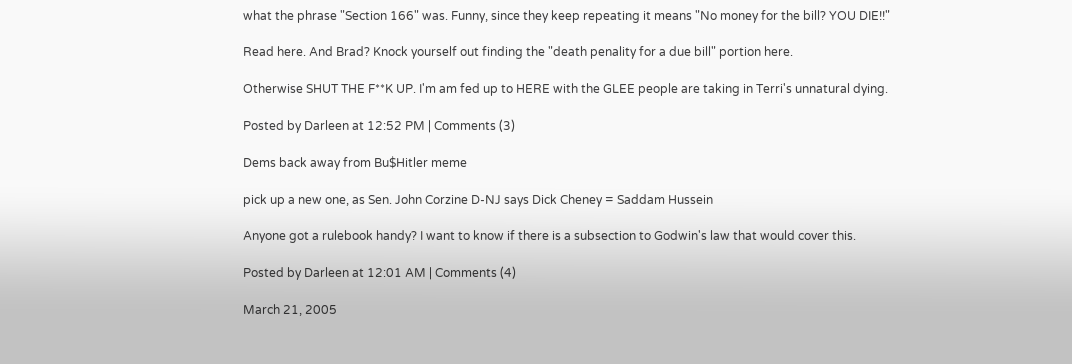what the phrase "Section 166" was. Funny, since they keep repeating it means "No money for the bill? YOU DIE!!"

Read here. And Brad? Knock yourself out finding the "death penality for a due bill" portion here.

Otherwise SHUT THE F**K UP. I'm am fed up to HERE with the GLEE people are taking in Terri's unnatural dying.

Posted by Darleen at 12:52 PM | Comments (3)

Dems back away from Bu$Hitler meme

pick up a new one, as Sen. John Corzine D-NJ says Dick Cheney = Saddam Hussein

Anyone got a rulebook handy? I want to know if there is a subsection to Godwin's law that would cover this.

Posted by Darleen at 12:01 AM | Comments (4)

March 21, 2005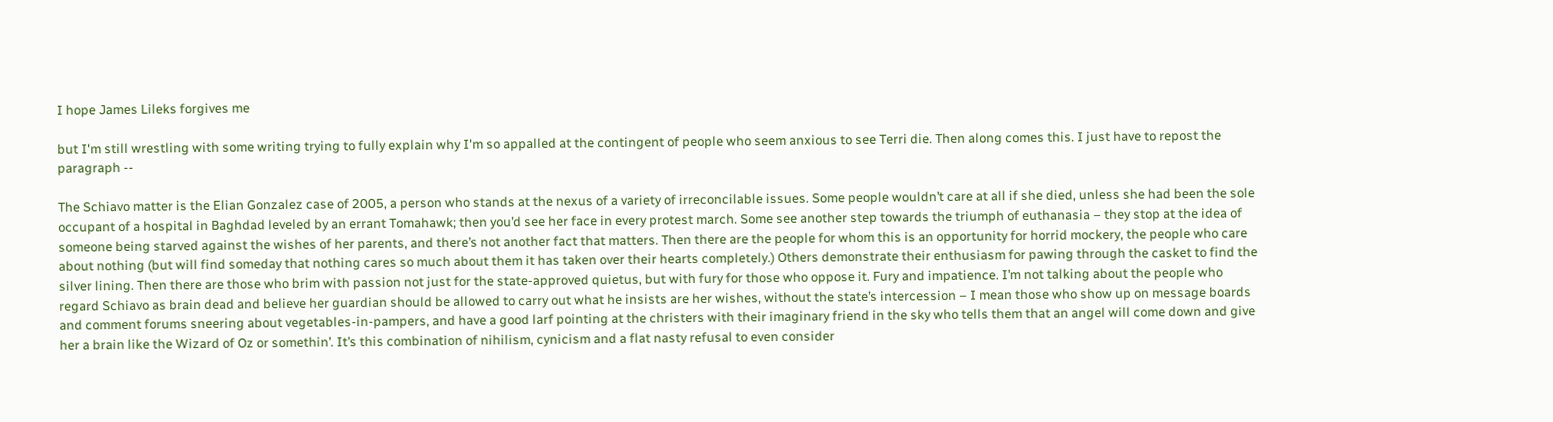I hope James Lileks forgives me

but I'm still wrestling with some writing trying to fully explain why I'm so appalled at the contingent of people who seem anxious to see Terri die. Then along comes this. I just have to repost the paragraph --

The Schiavo matter is the Elian Gonzalez case of 2005, a person who stands at the nexus of a variety of irreconcilable issues. Some people wouldn’t care at all if she died, unless she had been the sole occupant of a hospital in Baghdad leveled by an errant Tomahawk; then you’d see her face in every protest march. Some see another step towards the triumph of euthanasia – they stop at the idea of someone being starved against the wishes of her parents, and there’s not another fact that matters. Then there are the people for whom this is an opportunity for horrid mockery, the people who care about nothing (but will find someday that nothing cares so much about them it has taken over their hearts completely.) Others demonstrate their enthusiasm for pawing through the casket to find the silver lining. Then there are those who brim with passion not just for the state-approved quietus, but with fury for those who oppose it. Fury and impatience. I’m not talking about the people who regard Schiavo as brain dead and believe her guardian should be allowed to carry out what he insists are her wishes, without the state’s intercession – I mean those who show up on message boards and comment forums sneering about vegetables-in-pampers, and have a good larf pointing at the christers with their imaginary friend in the sky who tells them that an angel will come down and give her a brain like the Wizard of Oz or somethin’. It’s this combination of nihilism, cynicism and a flat nasty refusal to even consider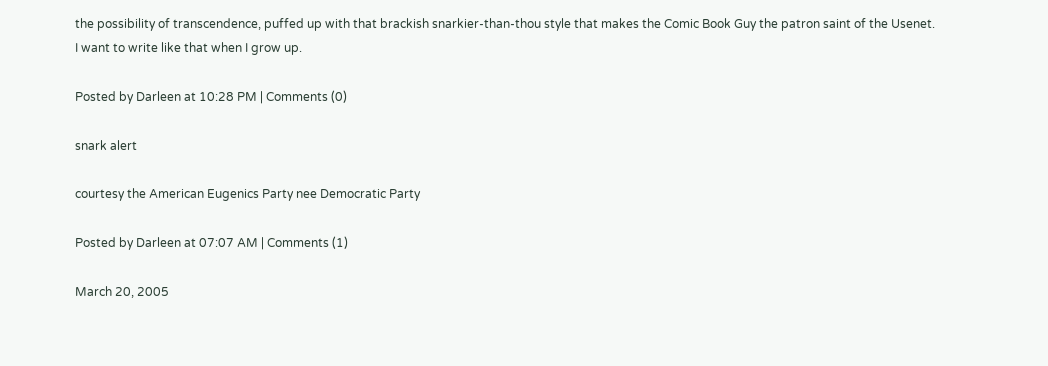the possibility of transcendence, puffed up with that brackish snarkier-than-thou style that makes the Comic Book Guy the patron saint of the Usenet.
I want to write like that when I grow up.

Posted by Darleen at 10:28 PM | Comments (0)

snark alert

courtesy the American Eugenics Party nee Democratic Party

Posted by Darleen at 07:07 AM | Comments (1)

March 20, 2005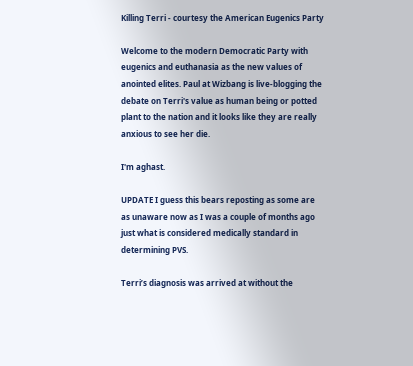Killing Terri - courtesy the American Eugenics Party

Welcome to the modern Democratic Party with eugenics and euthanasia as the new values of anointed elites. Paul at Wizbang is live-blogging the debate on Terri's value as human being or potted plant to the nation and it looks like they are really anxious to see her die.

I'm aghast.

UPDATE I guess this bears reposting as some are as unaware now as I was a couple of months ago just what is considered medically standard in determining PVS.

Terri’s diagnosis was arrived at without the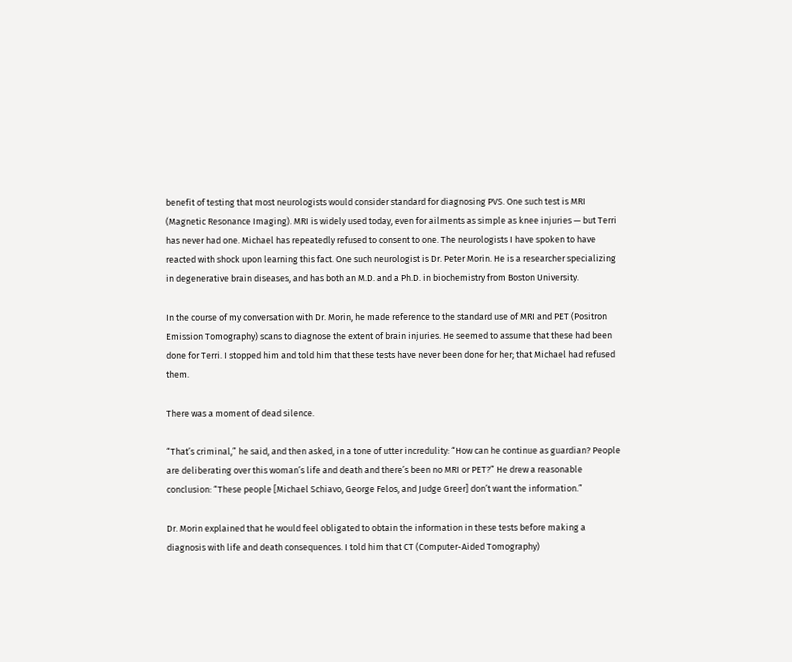benefit of testing that most neurologists would consider standard for diagnosing PVS. One such test is MRI (Magnetic Resonance Imaging). MRI is widely used today, even for ailments as simple as knee injuries — but Terri has never had one. Michael has repeatedly refused to consent to one. The neurologists I have spoken to have reacted with shock upon learning this fact. One such neurologist is Dr. Peter Morin. He is a researcher specializing in degenerative brain diseases, and has both an M.D. and a Ph.D. in biochemistry from Boston University.

In the course of my conversation with Dr. Morin, he made reference to the standard use of MRI and PET (Positron Emission Tomography) scans to diagnose the extent of brain injuries. He seemed to assume that these had been done for Terri. I stopped him and told him that these tests have never been done for her; that Michael had refused them.

There was a moment of dead silence.

“That’s criminal,” he said, and then asked, in a tone of utter incredulity: “How can he continue as guardian? People are deliberating over this woman’s life and death and there’s been no MRI or PET?” He drew a reasonable conclusion: “These people [Michael Schiavo, George Felos, and Judge Greer] don’t want the information.”

Dr. Morin explained that he would feel obligated to obtain the information in these tests before making a diagnosis with life and death consequences. I told him that CT (Computer-Aided Tomography)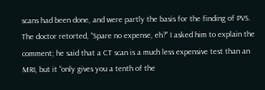scans had been done, and were partly the basis for the finding of PVS. The doctor retorted, “Spare no expense, eh?” I asked him to explain the comment; he said that a CT scan is a much less expensive test than an MRI, but it “only gives you a tenth of the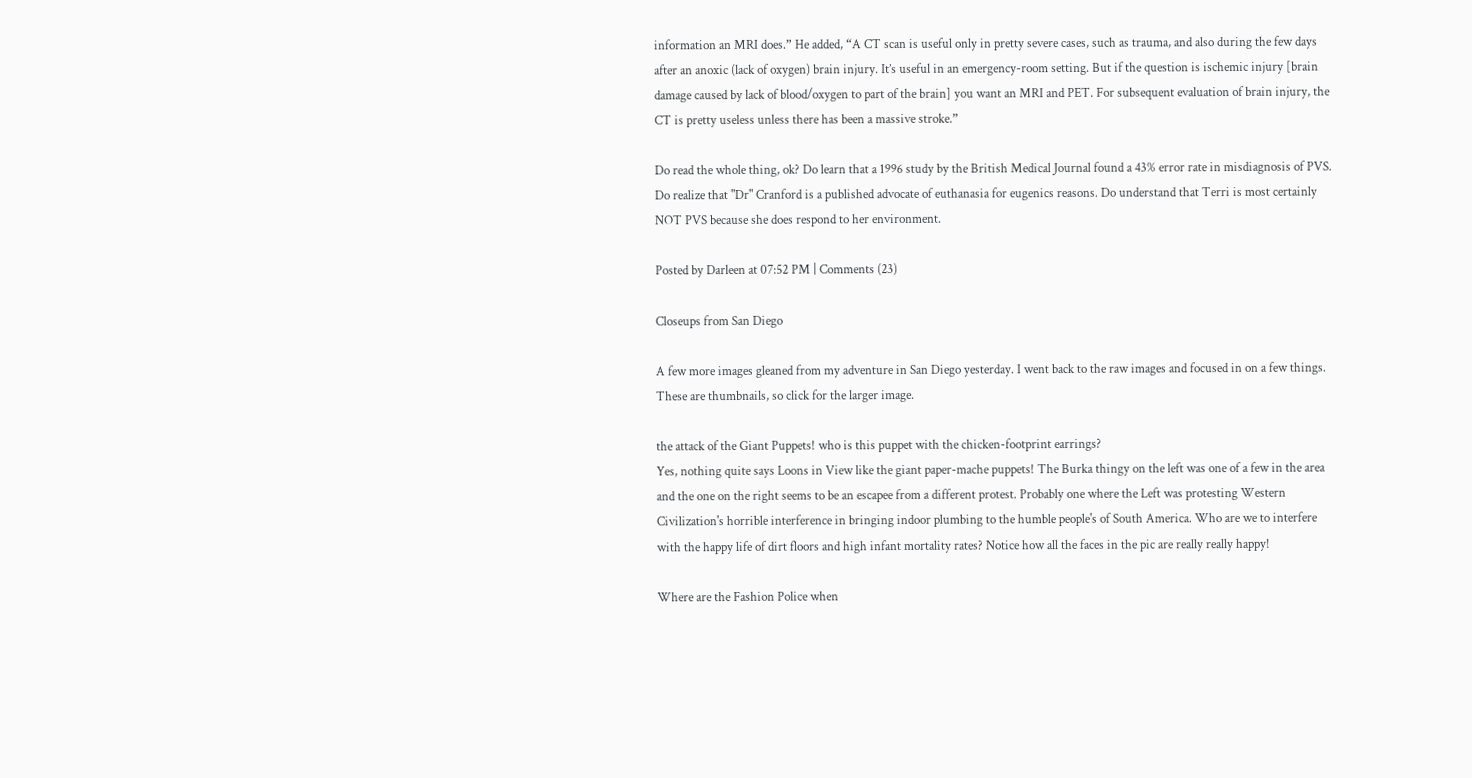information an MRI does.” He added, “A CT scan is useful only in pretty severe cases, such as trauma, and also during the few days after an anoxic (lack of oxygen) brain injury. It’s useful in an emergency-room setting. But if the question is ischemic injury [brain damage caused by lack of blood/oxygen to part of the brain] you want an MRI and PET. For subsequent evaluation of brain injury, the CT is pretty useless unless there has been a massive stroke.”

Do read the whole thing, ok? Do learn that a 1996 study by the British Medical Journal found a 43% error rate in misdiagnosis of PVS. Do realize that "Dr" Cranford is a published advocate of euthanasia for eugenics reasons. Do understand that Terri is most certainly NOT PVS because she does respond to her environment.

Posted by Darleen at 07:52 PM | Comments (23)

Closeups from San Diego

A few more images gleaned from my adventure in San Diego yesterday. I went back to the raw images and focused in on a few things. These are thumbnails, so click for the larger image.

the attack of the Giant Puppets! who is this puppet with the chicken-footprint earrings?
Yes, nothing quite says Loons in View like the giant paper-mache puppets! The Burka thingy on the left was one of a few in the area and the one on the right seems to be an escapee from a different protest. Probably one where the Left was protesting Western Civilization's horrible interference in bringing indoor plumbing to the humble people's of South America. Who are we to interfere with the happy life of dirt floors and high infant mortality rates? Notice how all the faces in the pic are really really happy!

Where are the Fashion Police when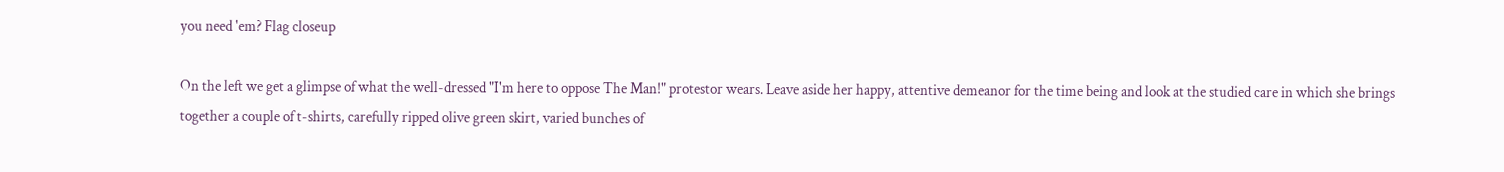you need 'em? Flag closeup

On the left we get a glimpse of what the well-dressed "I'm here to oppose The Man!" protestor wears. Leave aside her happy, attentive demeanor for the time being and look at the studied care in which she brings together a couple of t-shirts, carefully ripped olive green skirt, varied bunches of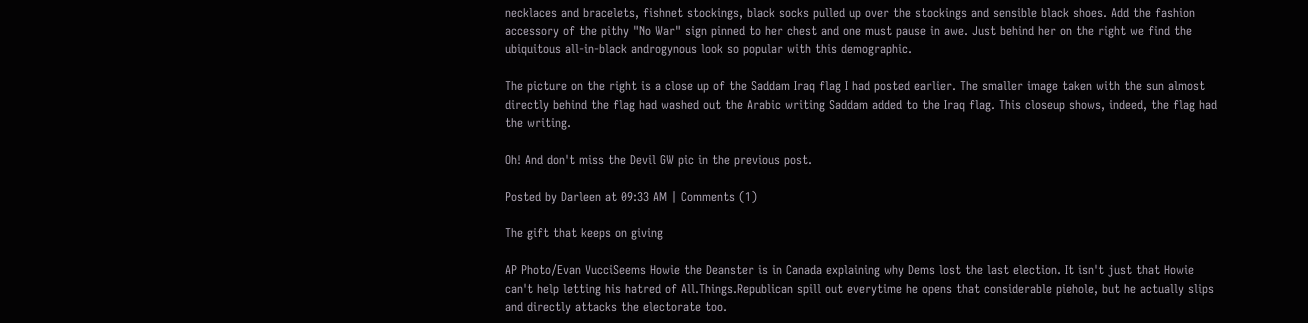necklaces and bracelets, fishnet stockings, black socks pulled up over the stockings and sensible black shoes. Add the fashion accessory of the pithy "No War" sign pinned to her chest and one must pause in awe. Just behind her on the right we find the ubiquitous all-in-black androgynous look so popular with this demographic.

The picture on the right is a close up of the Saddam Iraq flag I had posted earlier. The smaller image taken with the sun almost directly behind the flag had washed out the Arabic writing Saddam added to the Iraq flag. This closeup shows, indeed, the flag had the writing.

Oh! And don't miss the Devil GW pic in the previous post.

Posted by Darleen at 09:33 AM | Comments (1)

The gift that keeps on giving

AP Photo/Evan VucciSeems Howie the Deanster is in Canada explaining why Dems lost the last election. It isn't just that Howie can't help letting his hatred of All.Things.Republican spill out everytime he opens that considerable piehole, but he actually slips and directly attacks the electorate too.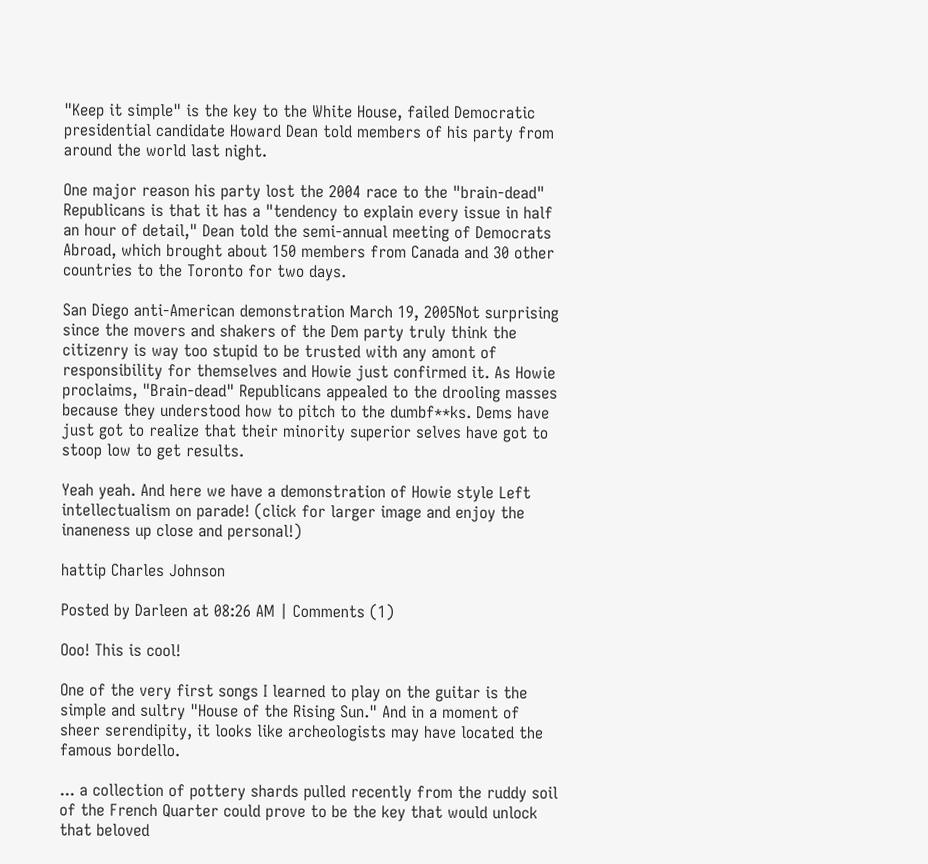"Keep it simple" is the key to the White House, failed Democratic presidential candidate Howard Dean told members of his party from around the world last night.

One major reason his party lost the 2004 race to the "brain-dead" Republicans is that it has a "tendency to explain every issue in half an hour of detail," Dean told the semi-annual meeting of Democrats Abroad, which brought about 150 members from Canada and 30 other countries to the Toronto for two days.

San Diego anti-American demonstration March 19, 2005Not surprising since the movers and shakers of the Dem party truly think the citizenry is way too stupid to be trusted with any amont of responsibility for themselves and Howie just confirmed it. As Howie proclaims, "Brain-dead" Republicans appealed to the drooling masses because they understood how to pitch to the dumbf**ks. Dems have just got to realize that their minority superior selves have got to stoop low to get results.

Yeah yeah. And here we have a demonstration of Howie style Left intellectualism on parade! (click for larger image and enjoy the inaneness up close and personal!)

hattip Charles Johnson

Posted by Darleen at 08:26 AM | Comments (1)

Ooo! This is cool!

One of the very first songs I learned to play on the guitar is the simple and sultry "House of the Rising Sun." And in a moment of sheer serendipity, it looks like archeologists may have located the famous bordello.

... a collection of pottery shards pulled recently from the ruddy soil of the French Quarter could prove to be the key that would unlock that beloved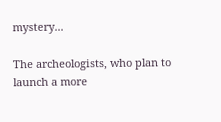mystery...

The archeologists, who plan to launch a more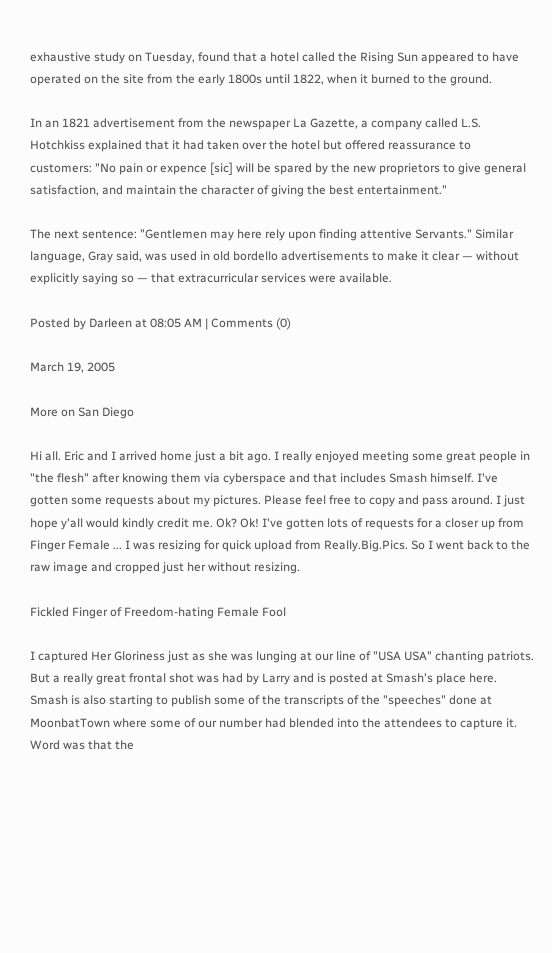exhaustive study on Tuesday, found that a hotel called the Rising Sun appeared to have operated on the site from the early 1800s until 1822, when it burned to the ground.

In an 1821 advertisement from the newspaper La Gazette, a company called L.S. Hotchkiss explained that it had taken over the hotel but offered reassurance to customers: "No pain or expence [sic] will be spared by the new proprietors to give general satisfaction, and maintain the character of giving the best entertainment."

The next sentence: "Gentlemen may here rely upon finding attentive Servants." Similar language, Gray said, was used in old bordello advertisements to make it clear — without explicitly saying so — that extracurricular services were available.

Posted by Darleen at 08:05 AM | Comments (0)

March 19, 2005

More on San Diego

Hi all. Eric and I arrived home just a bit ago. I really enjoyed meeting some great people in "the flesh" after knowing them via cyberspace and that includes Smash himself. I've gotten some requests about my pictures. Please feel free to copy and pass around. I just hope y'all would kindly credit me. Ok? Ok! I've gotten lots of requests for a closer up from Finger Female ... I was resizing for quick upload from Really.Big.Pics. So I went back to the raw image and cropped just her without resizing.

Fickled Finger of Freedom-hating Female Fool

I captured Her Gloriness just as she was lunging at our line of "USA USA" chanting patriots. But a really great frontal shot was had by Larry and is posted at Smash's place here. Smash is also starting to publish some of the transcripts of the "speeches" done at MoonbatTown where some of our number had blended into the attendees to capture it. Word was that the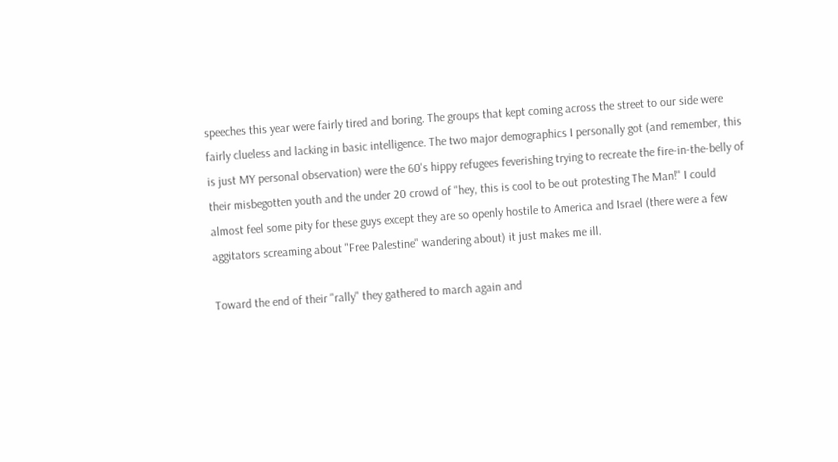speeches this year were fairly tired and boring. The groups that kept coming across the street to our side were fairly clueless and lacking in basic intelligence. The two major demographics I personally got (and remember, this is just MY personal observation) were the 60's hippy refugees feverishing trying to recreate the fire-in-the-belly of their misbegotten youth and the under 20 crowd of "hey, this is cool to be out protesting The Man!" I could almost feel some pity for these guys except they are so openly hostile to America and Israel (there were a few aggitators screaming about "Free Palestine" wandering about) it just makes me ill.

Toward the end of their "rally" they gathered to march again and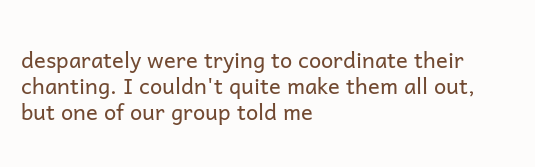desparately were trying to coordinate their chanting. I couldn't quite make them all out, but one of our group told me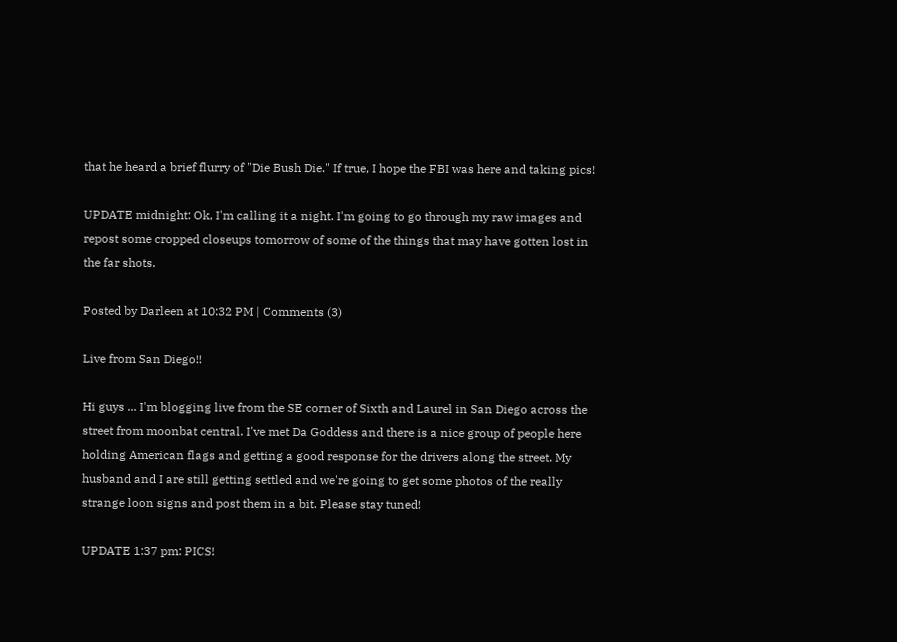that he heard a brief flurry of "Die Bush Die." If true, I hope the FBI was here and taking pics!

UPDATE midnight: Ok, I'm calling it a night. I'm going to go through my raw images and repost some cropped closeups tomorrow of some of the things that may have gotten lost in the far shots.

Posted by Darleen at 10:32 PM | Comments (3)

Live from San Diego!!

Hi guys ... I'm blogging live from the SE corner of Sixth and Laurel in San Diego across the street from moonbat central. I've met Da Goddess and there is a nice group of people here holding American flags and getting a good response for the drivers along the street. My husband and I are still getting settled and we're going to get some photos of the really strange loon signs and post them in a bit. Please stay tuned!

UPDATE 1:37 pm: PICS!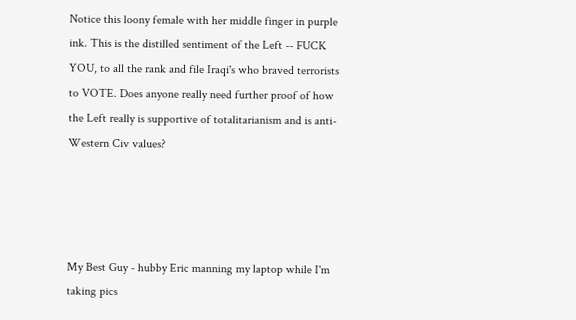Notice this loony female with her middle finger in purple ink. This is the distilled sentiment of the Left -- FUCK YOU, to all the rank and file Iraqi's who braved terrorists to VOTE. Does anyone really need further proof of how the Left really is supportive of totalitarianism and is anti-Western Civ values?




My Best Guy - hubby Eric manning my laptop while I'm taking pics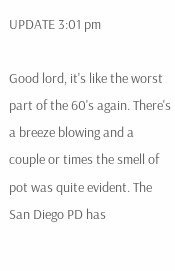UPDATE 3:01 pm

Good lord, it's like the worst part of the 60's again. There's a breeze blowing and a couple or times the smell of pot was quite evident. The San Diego PD has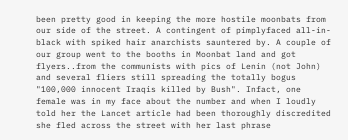been pretty good in keeping the more hostile moonbats from our side of the street. A contingent of pimplyfaced all-in-black with spiked hair anarchists sauntered by. A couple of our group went to the booths in Moonbat land and got flyers..from the communists with pics of Lenin (not John) and several fliers still spreading the totally bogus "100,000 innocent Iraqis killed by Bush". Infact, one female was in my face about the number and when I loudly told her the Lancet article had been thoroughly discredited she fled across the street with her last phrase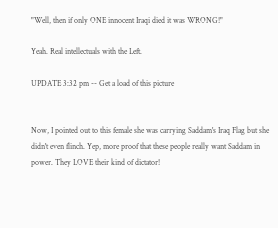"Well, then if only ONE innocent Iraqi died it was WRONG!"

Yeah. Real intellectuals with the Left.

UPDATE 3:32 pm -- Get a load of this picture


Now, I pointed out to this female she was carrying Saddam's Iraq Flag but she didn't even flinch. Yep, more proof that these people really want Saddam in power. They LOVE their kind of dictator!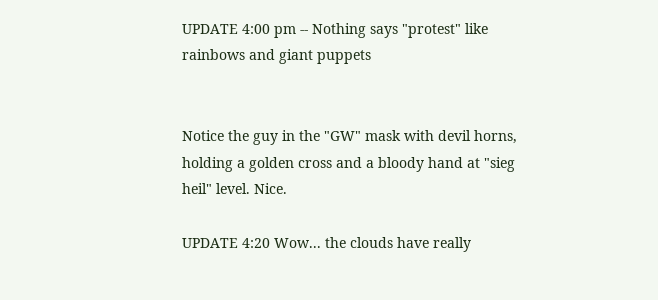UPDATE 4:00 pm -- Nothing says "protest" like rainbows and giant puppets


Notice the guy in the "GW" mask with devil horns, holding a golden cross and a bloody hand at "sieg heil" level. Nice.

UPDATE 4:20 Wow... the clouds have really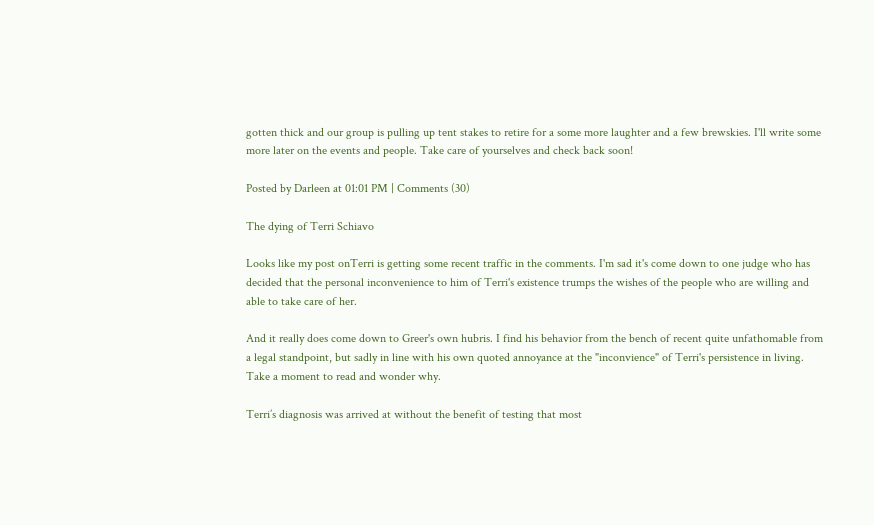gotten thick and our group is pulling up tent stakes to retire for a some more laughter and a few brewskies. I'll write some more later on the events and people. Take care of yourselves and check back soon!

Posted by Darleen at 01:01 PM | Comments (30)

The dying of Terri Schiavo

Looks like my post onTerri is getting some recent traffic in the comments. I'm sad it's come down to one judge who has decided that the personal inconvenience to him of Terri's existence trumps the wishes of the people who are willing and able to take care of her.

And it really does come down to Greer's own hubris. I find his behavior from the bench of recent quite unfathomable from a legal standpoint, but sadly in line with his own quoted annoyance at the "inconvience" of Terri's persistence in living. Take a moment to read and wonder why.

Terri’s diagnosis was arrived at without the benefit of testing that most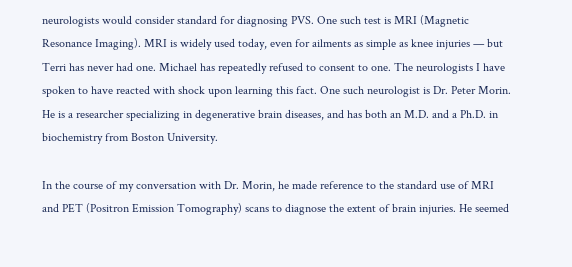neurologists would consider standard for diagnosing PVS. One such test is MRI (Magnetic Resonance Imaging). MRI is widely used today, even for ailments as simple as knee injuries — but Terri has never had one. Michael has repeatedly refused to consent to one. The neurologists I have spoken to have reacted with shock upon learning this fact. One such neurologist is Dr. Peter Morin. He is a researcher specializing in degenerative brain diseases, and has both an M.D. and a Ph.D. in biochemistry from Boston University.

In the course of my conversation with Dr. Morin, he made reference to the standard use of MRI and PET (Positron Emission Tomography) scans to diagnose the extent of brain injuries. He seemed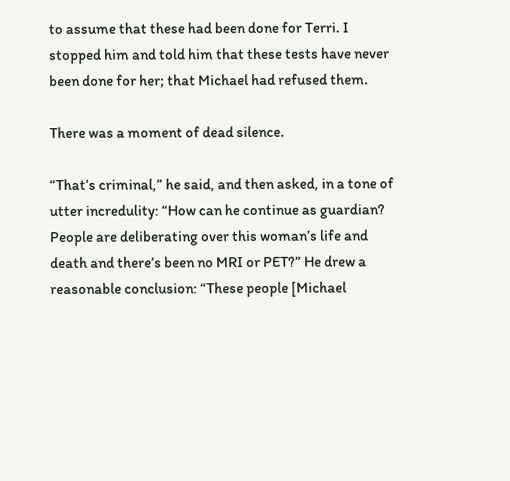to assume that these had been done for Terri. I stopped him and told him that these tests have never been done for her; that Michael had refused them.

There was a moment of dead silence.

“That’s criminal,” he said, and then asked, in a tone of utter incredulity: “How can he continue as guardian? People are deliberating over this woman’s life and death and there’s been no MRI or PET?” He drew a reasonable conclusion: “These people [Michael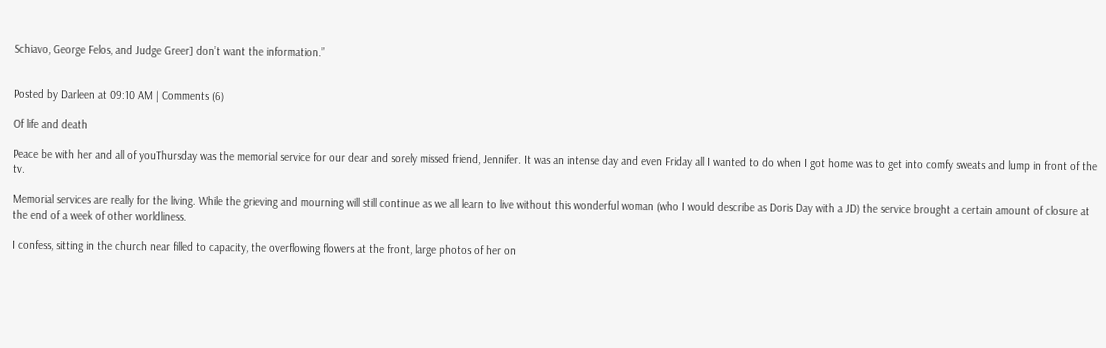Schiavo, George Felos, and Judge Greer] don’t want the information.”


Posted by Darleen at 09:10 AM | Comments (6)

Of life and death

Peace be with her and all of youThursday was the memorial service for our dear and sorely missed friend, Jennifer. It was an intense day and even Friday all I wanted to do when I got home was to get into comfy sweats and lump in front of the tv.

Memorial services are really for the living. While the grieving and mourning will still continue as we all learn to live without this wonderful woman (who I would describe as Doris Day with a JD) the service brought a certain amount of closure at the end of a week of other worldliness.

I confess, sitting in the church near filled to capacity, the overflowing flowers at the front, large photos of her on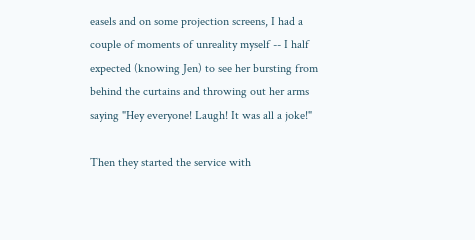easels and on some projection screens, I had a couple of moments of unreality myself -- I half expected (knowing Jen) to see her bursting from behind the curtains and throwing out her arms saying "Hey everyone! Laugh! It was all a joke!"

Then they started the service with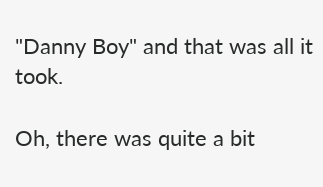"Danny Boy" and that was all it took.

Oh, there was quite a bit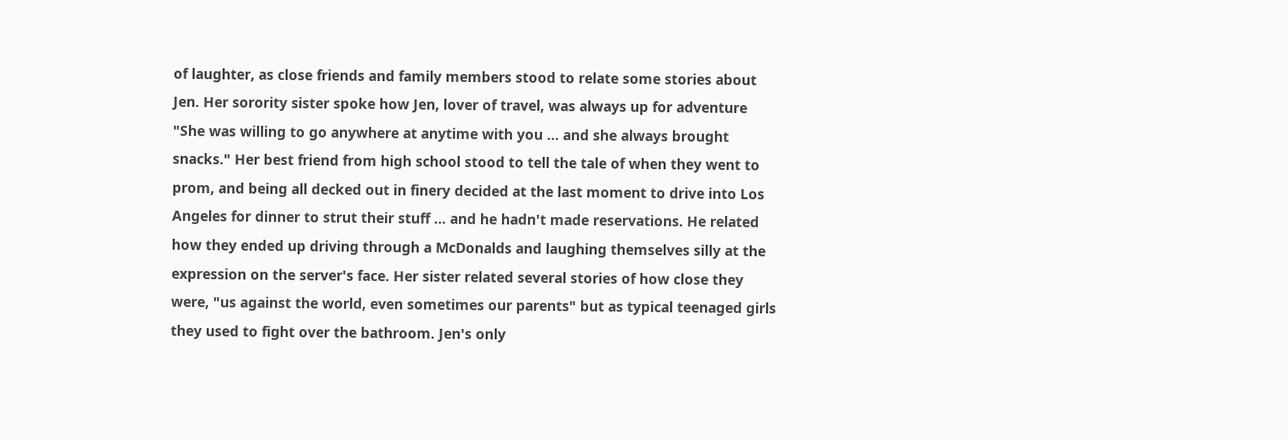of laughter, as close friends and family members stood to relate some stories about Jen. Her sorority sister spoke how Jen, lover of travel, was always up for adventure "She was willing to go anywhere at anytime with you ... and she always brought snacks." Her best friend from high school stood to tell the tale of when they went to prom, and being all decked out in finery decided at the last moment to drive into Los Angeles for dinner to strut their stuff ... and he hadn't made reservations. He related how they ended up driving through a McDonalds and laughing themselves silly at the expression on the server's face. Her sister related several stories of how close they were, "us against the world, even sometimes our parents" but as typical teenaged girls they used to fight over the bathroom. Jen's only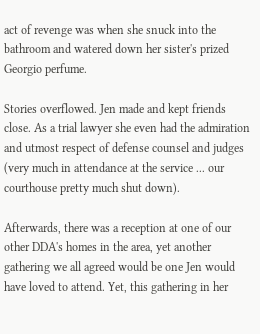act of revenge was when she snuck into the bathroom and watered down her sister's prized Georgio perfume.

Stories overflowed. Jen made and kept friends close. As a trial lawyer she even had the admiration and utmost respect of defense counsel and judges (very much in attendance at the service ... our courthouse pretty much shut down).

Afterwards, there was a reception at one of our other DDA's homes in the area, yet another gathering we all agreed would be one Jen would have loved to attend. Yet, this gathering in her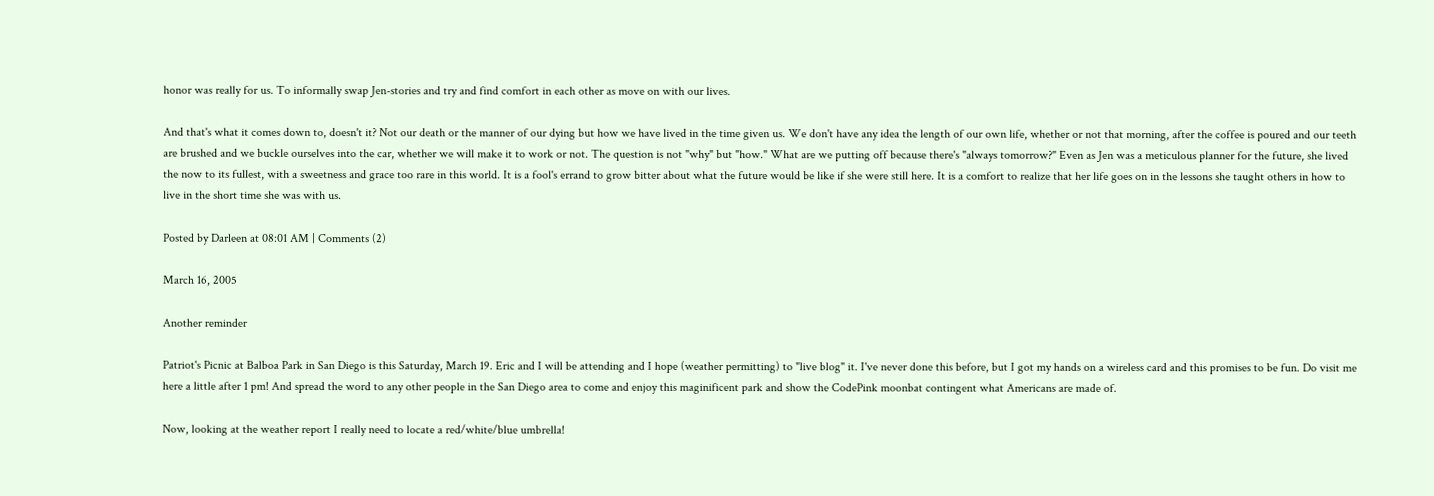honor was really for us. To informally swap Jen-stories and try and find comfort in each other as move on with our lives.

And that's what it comes down to, doesn't it? Not our death or the manner of our dying but how we have lived in the time given us. We don't have any idea the length of our own life, whether or not that morning, after the coffee is poured and our teeth are brushed and we buckle ourselves into the car, whether we will make it to work or not. The question is not "why" but "how." What are we putting off because there's "always tomorrow?" Even as Jen was a meticulous planner for the future, she lived the now to its fullest, with a sweetness and grace too rare in this world. It is a fool's errand to grow bitter about what the future would be like if she were still here. It is a comfort to realize that her life goes on in the lessons she taught others in how to live in the short time she was with us.

Posted by Darleen at 08:01 AM | Comments (2)

March 16, 2005

Another reminder

Patriot's Picnic at Balboa Park in San Diego is this Saturday, March 19. Eric and I will be attending and I hope (weather permitting) to "live blog" it. I've never done this before, but I got my hands on a wireless card and this promises to be fun. Do visit me here a little after 1 pm! And spread the word to any other people in the San Diego area to come and enjoy this maginificent park and show the CodePink moonbat contingent what Americans are made of.

Now, looking at the weather report I really need to locate a red/white/blue umbrella!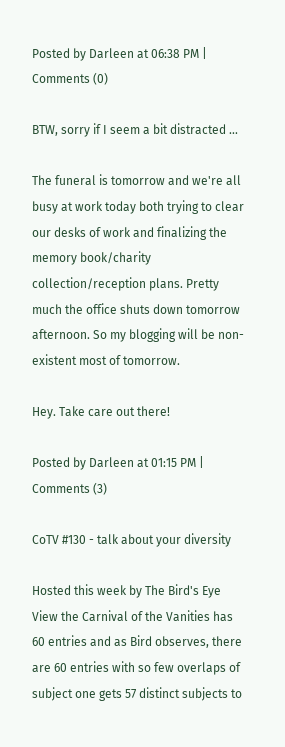Posted by Darleen at 06:38 PM | Comments (0)

BTW, sorry if I seem a bit distracted ...

The funeral is tomorrow and we're all busy at work today both trying to clear our desks of work and finalizing the memory book/charity collection/reception plans. Pretty much the office shuts down tomorrow afternoon. So my blogging will be non-existent most of tomorrow.

Hey. Take care out there!

Posted by Darleen at 01:15 PM | Comments (3)

CoTV #130 - talk about your diversity

Hosted this week by The Bird's Eye View the Carnival of the Vanities has 60 entries and as Bird observes, there are 60 entries with so few overlaps of subject one gets 57 distinct subjects to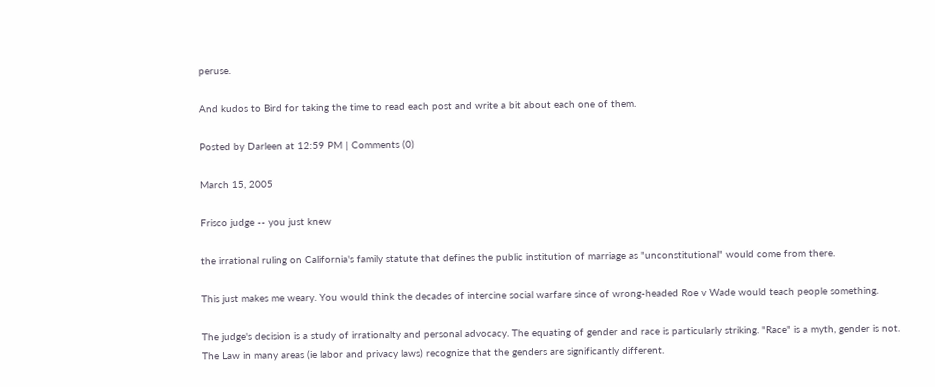peruse.

And kudos to Bird for taking the time to read each post and write a bit about each one of them.

Posted by Darleen at 12:59 PM | Comments (0)

March 15, 2005

Frisco judge -- you just knew

the irrational ruling on California's family statute that defines the public institution of marriage as "unconstitutional" would come from there.

This just makes me weary. You would think the decades of intercine social warfare since of wrong-headed Roe v Wade would teach people something.

The judge's decision is a study of irrationalty and personal advocacy. The equating of gender and race is particularly striking. "Race" is a myth, gender is not. The Law in many areas (ie labor and privacy laws) recognize that the genders are significantly different.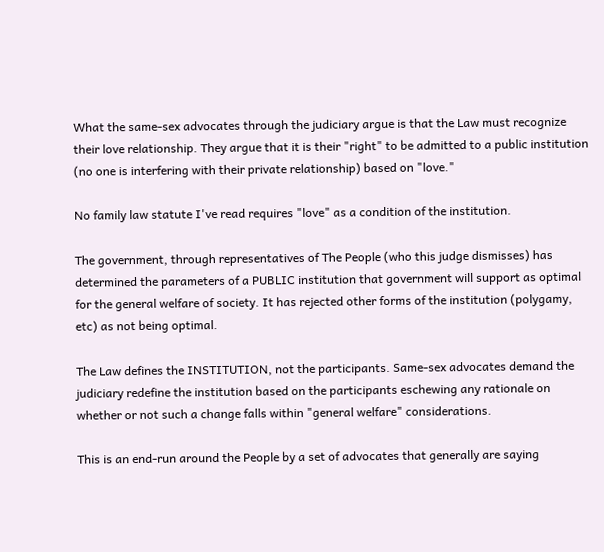What the same-sex advocates through the judiciary argue is that the Law must recognize their love relationship. They argue that it is their "right" to be admitted to a public institution (no one is interfering with their private relationship) based on "love."

No family law statute I've read requires "love" as a condition of the institution.

The government, through representatives of The People (who this judge dismisses) has determined the parameters of a PUBLIC institution that government will support as optimal for the general welfare of society. It has rejected other forms of the institution (polygamy, etc) as not being optimal.

The Law defines the INSTITUTION, not the participants. Same-sex advocates demand the judiciary redefine the institution based on the participants eschewing any rationale on whether or not such a change falls within "general welfare" considerations.

This is an end-run around the People by a set of advocates that generally are saying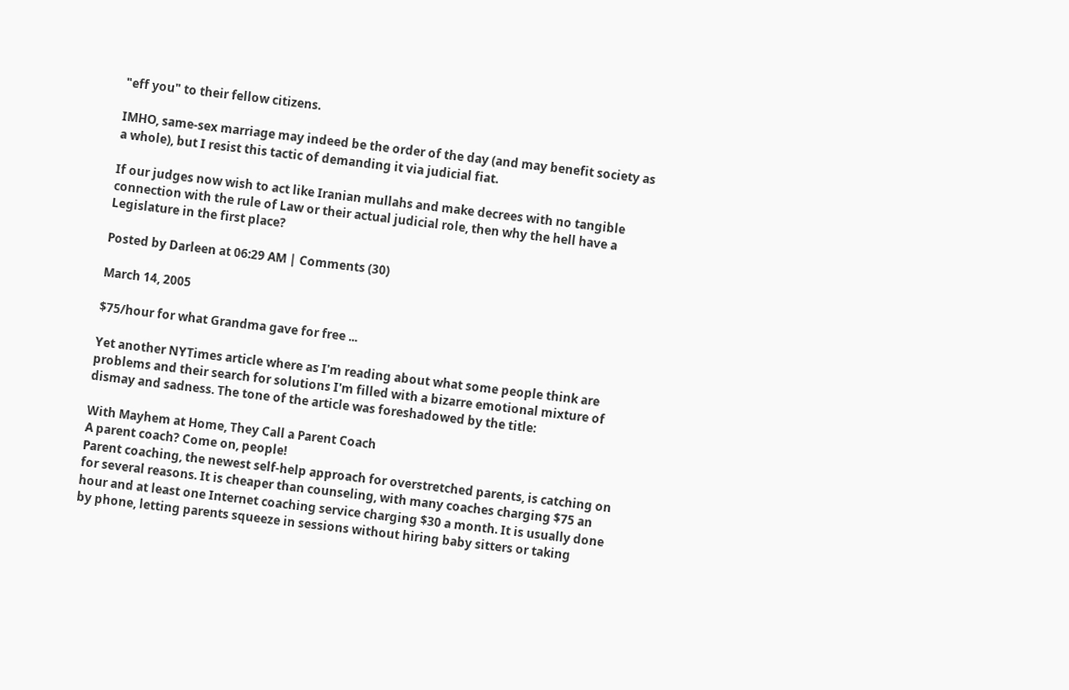"eff you" to their fellow citizens.

IMHO, same-sex marriage may indeed be the order of the day (and may benefit society as a whole), but I resist this tactic of demanding it via judicial fiat.

If our judges now wish to act like Iranian mullahs and make decrees with no tangible connection with the rule of Law or their actual judicial role, then why the hell have a Legislature in the first place?

Posted by Darleen at 06:29 AM | Comments (30)

March 14, 2005

$75/hour for what Grandma gave for free ...

Yet another NYTimes article where as I'm reading about what some people think are problems and their search for solutions I'm filled with a bizarre emotional mixture of dismay and sadness. The tone of the article was foreshadowed by the title:

With Mayhem at Home, They Call a Parent Coach
A parent coach? Come on, people!
Parent coaching, the newest self-help approach for overstretched parents, is catching on for several reasons. It is cheaper than counseling, with many coaches charging $75 an hour and at least one Internet coaching service charging $30 a month. It is usually done by phone, letting parents squeeze in sessions without hiring baby sitters or taking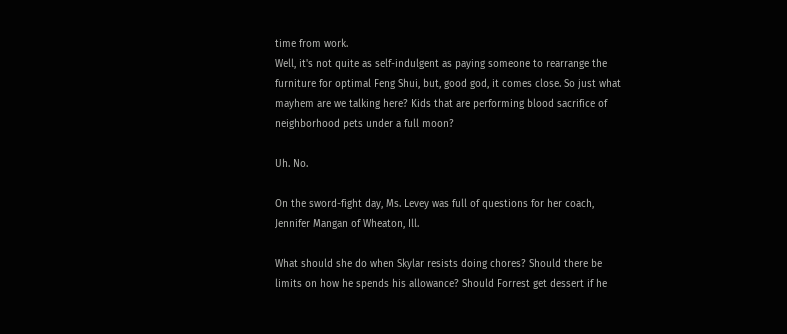time from work.
Well, it's not quite as self-indulgent as paying someone to rearrange the furniture for optimal Feng Shui, but, good god, it comes close. So just what mayhem are we talking here? Kids that are performing blood sacrifice of neighborhood pets under a full moon?

Uh. No.

On the sword-fight day, Ms. Levey was full of questions for her coach, Jennifer Mangan of Wheaton, Ill.

What should she do when Skylar resists doing chores? Should there be limits on how he spends his allowance? Should Forrest get dessert if he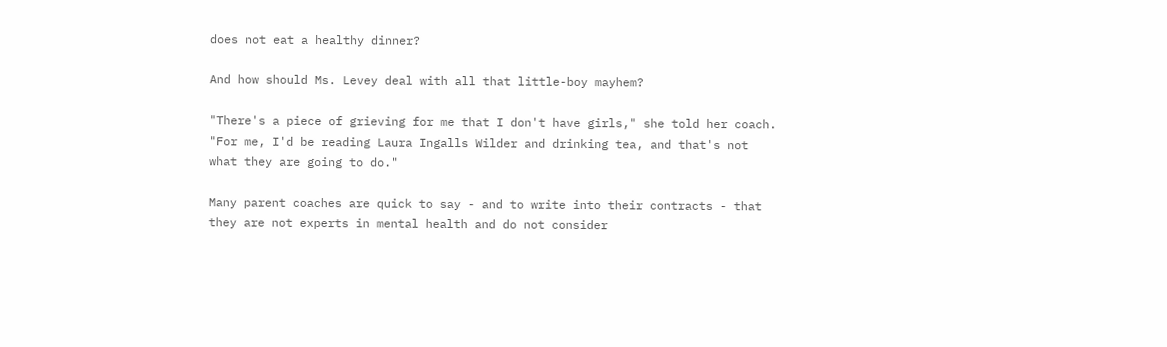does not eat a healthy dinner?

And how should Ms. Levey deal with all that little-boy mayhem?

"There's a piece of grieving for me that I don't have girls," she told her coach. "For me, I'd be reading Laura Ingalls Wilder and drinking tea, and that's not what they are going to do."

Many parent coaches are quick to say - and to write into their contracts - that they are not experts in mental health and do not consider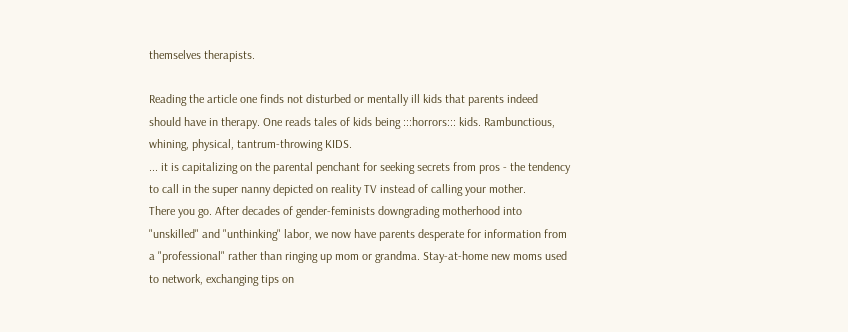themselves therapists.

Reading the article one finds not disturbed or mentally ill kids that parents indeed should have in therapy. One reads tales of kids being :::horrors::: kids. Rambunctious, whining, physical, tantrum-throwing KIDS.
... it is capitalizing on the parental penchant for seeking secrets from pros - the tendency to call in the super nanny depicted on reality TV instead of calling your mother.
There you go. After decades of gender-feminists downgrading motherhood into "unskilled" and "unthinking" labor, we now have parents desperate for information from a "professional" rather than ringing up mom or grandma. Stay-at-home new moms used to network, exchanging tips on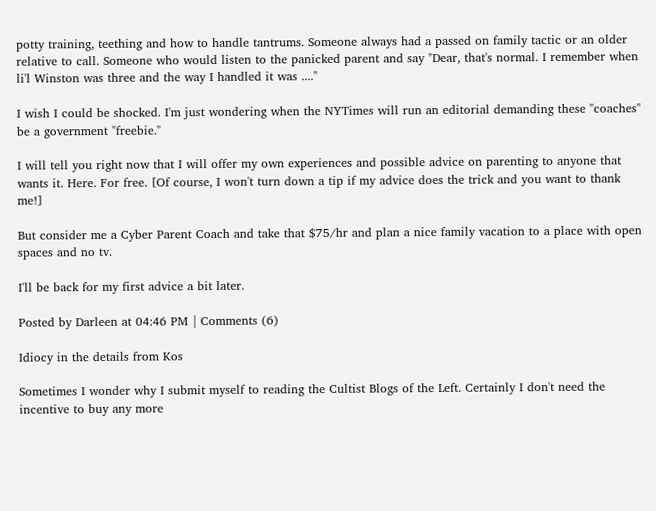potty training, teething and how to handle tantrums. Someone always had a passed on family tactic or an older relative to call. Someone who would listen to the panicked parent and say "Dear, that's normal. I remember when li'l Winston was three and the way I handled it was ...."

I wish I could be shocked. I'm just wondering when the NYTimes will run an editorial demanding these "coaches" be a government "freebie."

I will tell you right now that I will offer my own experiences and possible advice on parenting to anyone that wants it. Here. For free. [Of course, I won't turn down a tip if my advice does the trick and you want to thank me!]

But consider me a Cyber Parent Coach and take that $75/hr and plan a nice family vacation to a place with open spaces and no tv.

I'll be back for my first advice a bit later.

Posted by Darleen at 04:46 PM | Comments (6)

Idiocy in the details from Kos

Sometimes I wonder why I submit myself to reading the Cultist Blogs of the Left. Certainly I don't need the incentive to buy any more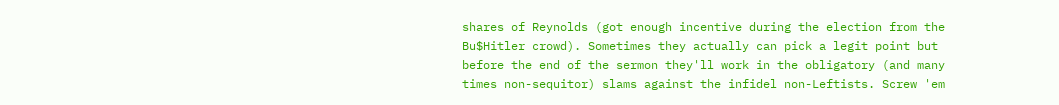shares of Reynolds (got enough incentive during the election from the Bu$Hitler crowd). Sometimes they actually can pick a legit point but before the end of the sermon they'll work in the obligatory (and many times non-sequitor) slams against the infidel non-Leftists. Screw 'em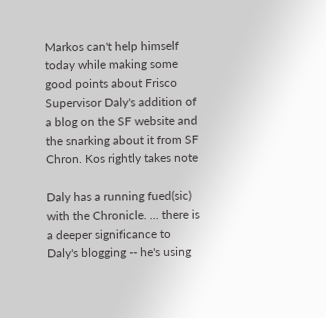Markos can't help himself today while making some good points about Frisco Supervisor Daly's addition of a blog on the SF website and the snarking about it from SF Chron. Kos rightly takes note

Daly has a running fued(sic) with the Chronicle. ... there is a deeper significance to Daly's blogging -- he's using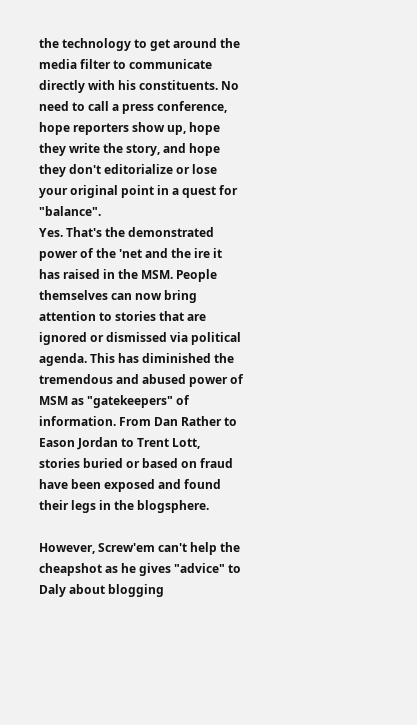the technology to get around the media filter to communicate directly with his constituents. No need to call a press conference, hope reporters show up, hope they write the story, and hope they don't editorialize or lose your original point in a quest for "balance".
Yes. That's the demonstrated power of the 'net and the ire it has raised in the MSM. People themselves can now bring attention to stories that are ignored or dismissed via political agenda. This has diminished the tremendous and abused power of MSM as "gatekeepers" of information. From Dan Rather to Eason Jordan to Trent Lott, stories buried or based on fraud have been exposed and found their legs in the blogsphere.

However, Screw'em can't help the cheapshot as he gives "advice" to Daly about blogging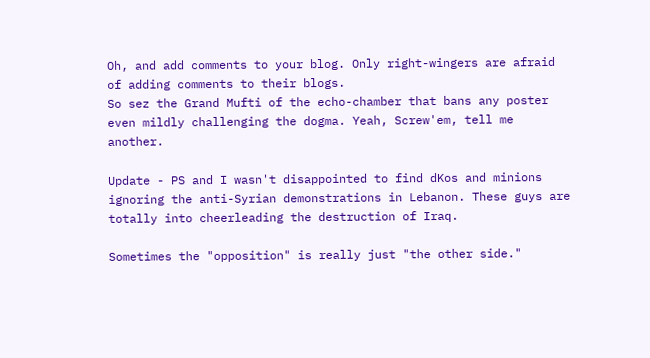Oh, and add comments to your blog. Only right-wingers are afraid of adding comments to their blogs.
So sez the Grand Mufti of the echo-chamber that bans any poster even mildly challenging the dogma. Yeah, Screw'em, tell me another.

Update - PS and I wasn't disappointed to find dKos and minions ignoring the anti-Syrian demonstrations in Lebanon. These guys are totally into cheerleading the destruction of Iraq.

Sometimes the "opposition" is really just "the other side."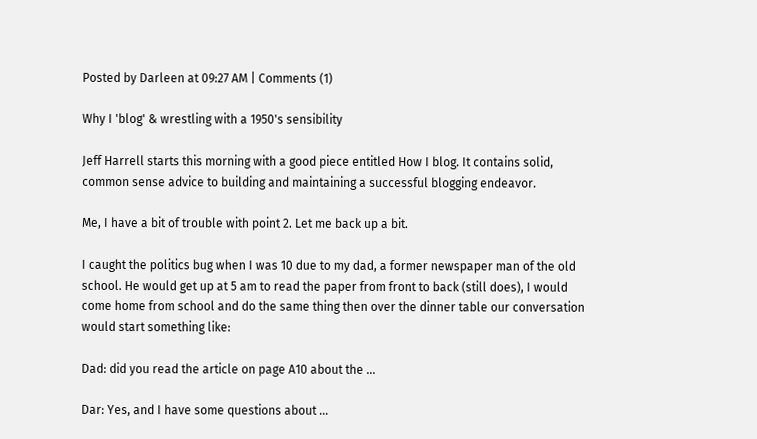Posted by Darleen at 09:27 AM | Comments (1)

Why I 'blog' & wrestling with a 1950's sensibility

Jeff Harrell starts this morning with a good piece entitled How I blog. It contains solid, common sense advice to building and maintaining a successful blogging endeavor.

Me, I have a bit of trouble with point 2. Let me back up a bit.

I caught the politics bug when I was 10 due to my dad, a former newspaper man of the old school. He would get up at 5 am to read the paper from front to back (still does), I would come home from school and do the same thing then over the dinner table our conversation would start something like:

Dad: did you read the article on page A10 about the ...

Dar: Yes, and I have some questions about ...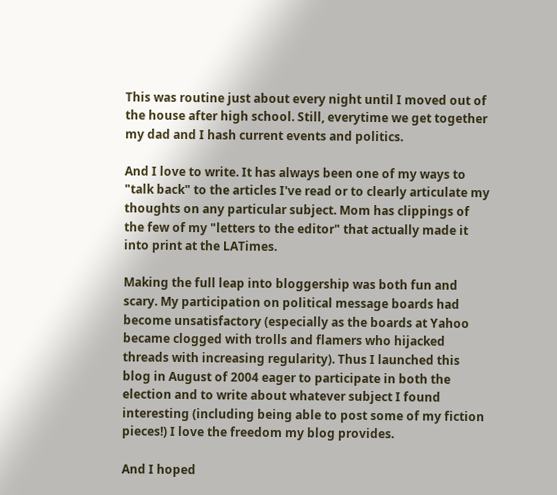This was routine just about every night until I moved out of the house after high school. Still, everytime we get together my dad and I hash current events and politics.

And I love to write. It has always been one of my ways to "talk back" to the articles I've read or to clearly articulate my thoughts on any particular subject. Mom has clippings of the few of my "letters to the editor" that actually made it into print at the LATimes.

Making the full leap into bloggership was both fun and scary. My participation on political message boards had become unsatisfactory (especially as the boards at Yahoo became clogged with trolls and flamers who hijacked threads with increasing regularity). Thus I launched this blog in August of 2004 eager to participate in both the election and to write about whatever subject I found interesting (including being able to post some of my fiction pieces!) I love the freedom my blog provides.

And I hoped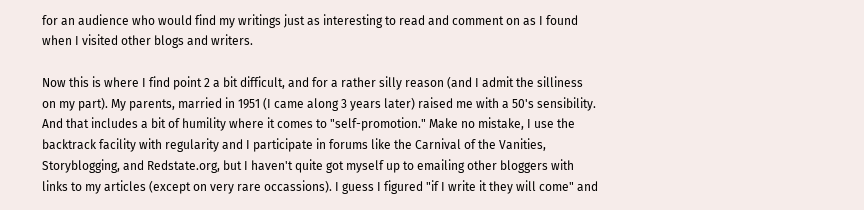for an audience who would find my writings just as interesting to read and comment on as I found when I visited other blogs and writers.

Now this is where I find point 2 a bit difficult, and for a rather silly reason (and I admit the silliness on my part). My parents, married in 1951 (I came along 3 years later) raised me with a 50's sensibility. And that includes a bit of humility where it comes to "self-promotion." Make no mistake, I use the backtrack facility with regularity and I participate in forums like the Carnival of the Vanities, Storyblogging, and Redstate.org, but I haven't quite got myself up to emailing other bloggers with links to my articles (except on very rare occassions). I guess I figured "if I write it they will come" and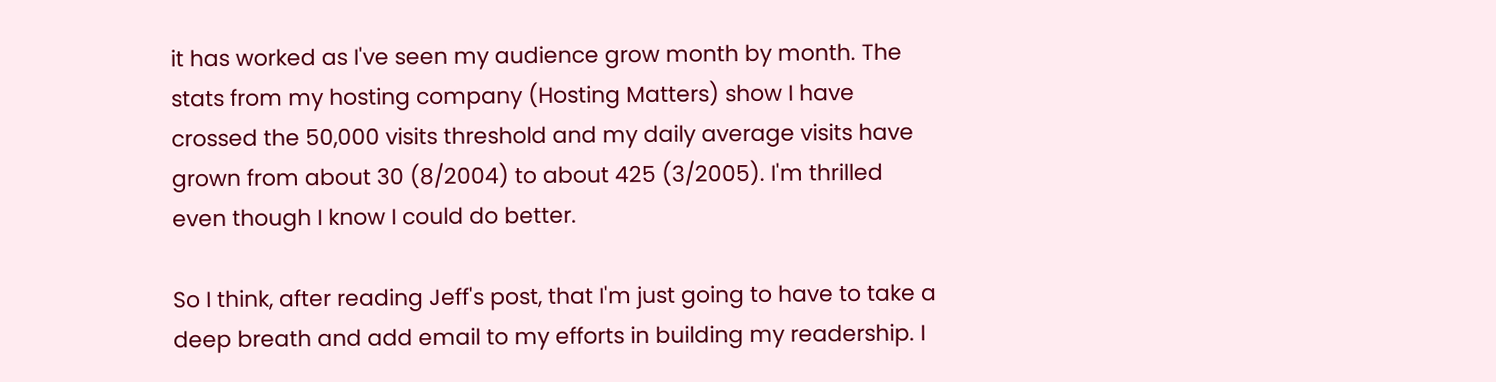it has worked as I've seen my audience grow month by month. The stats from my hosting company (Hosting Matters) show I have crossed the 50,000 visits threshold and my daily average visits have grown from about 30 (8/2004) to about 425 (3/2005). I'm thrilled even though I know I could do better.

So I think, after reading Jeff's post, that I'm just going to have to take a deep breath and add email to my efforts in building my readership. I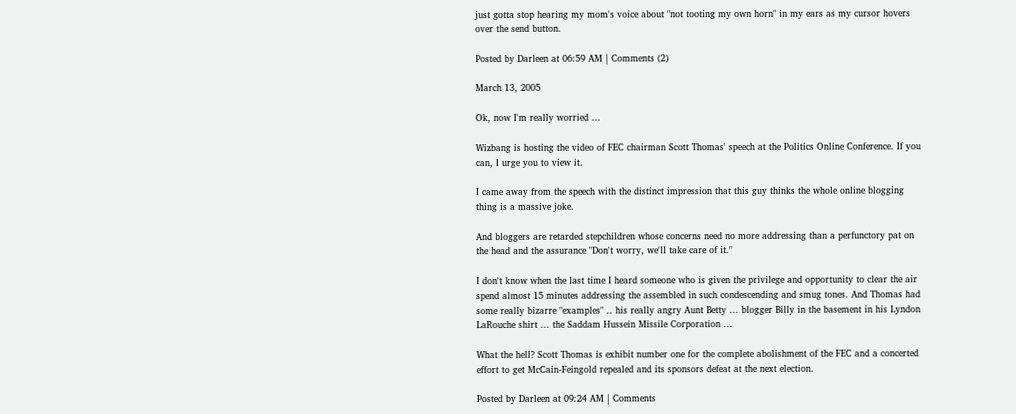just gotta stop hearing my mom's voice about "not tooting my own horn" in my ears as my cursor hovers over the send button.

Posted by Darleen at 06:59 AM | Comments (2)

March 13, 2005

Ok, now I'm really worried ...

Wizbang is hosting the video of FEC chairman Scott Thomas' speech at the Politics Online Conference. If you can, I urge you to view it.

I came away from the speech with the distinct impression that this guy thinks the whole online blogging thing is a massive joke.

And bloggers are retarded stepchildren whose concerns need no more addressing than a perfunctory pat on the head and the assurance "Don't worry, we'll take care of it."

I don't know when the last time I heard someone who is given the privilege and opportunity to clear the air spend almost 15 minutes addressing the assembled in such condescending and smug tones. And Thomas had some really bizarre "examples" .. his really angry Aunt Betty ... blogger Billy in the basement in his Lyndon LaRouche shirt ... the Saddam Hussein Missile Corporation ...

What the hell? Scott Thomas is exhibit number one for the complete abolishment of the FEC and a concerted effort to get McCain-Feingold repealed and its sponsors defeat at the next election.

Posted by Darleen at 09:24 AM | Comments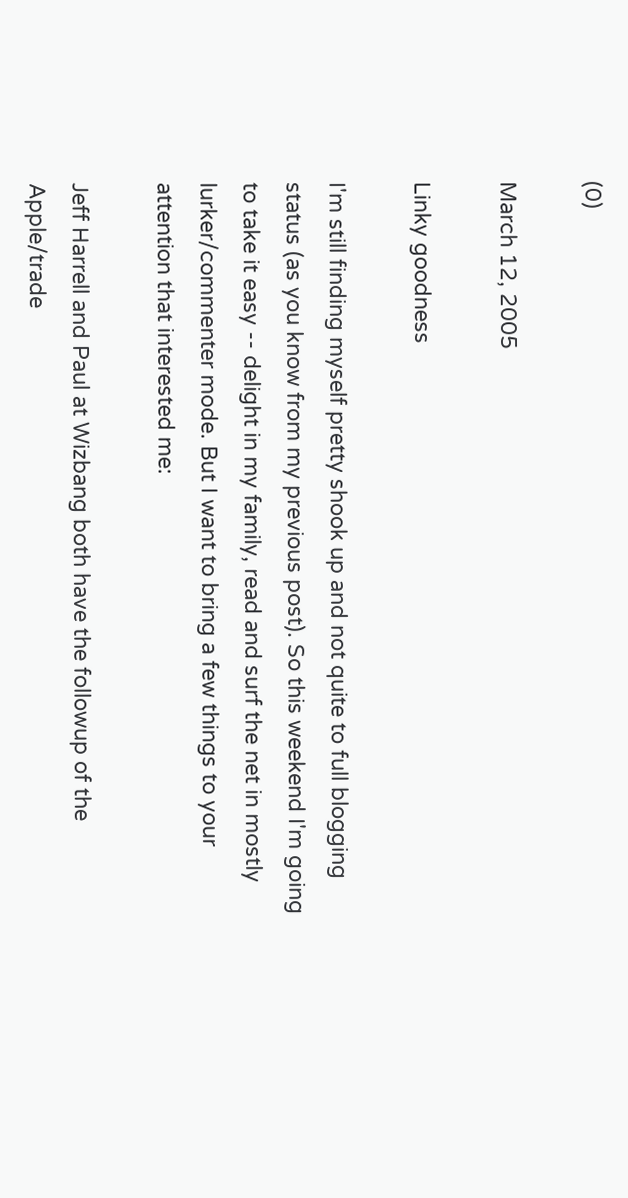(0)

March 12, 2005

Linky goodness

I'm still finding myself pretty shook up and not quite to full blogging status (as you know from my previous post). So this weekend I'm going to take it easy -- delight in my family, read and surf the net in mostly lurker/commenter mode. But I want to bring a few things to your attention that interested me:

Jeff Harrell and Paul at Wizbang both have the followup of the Apple/trade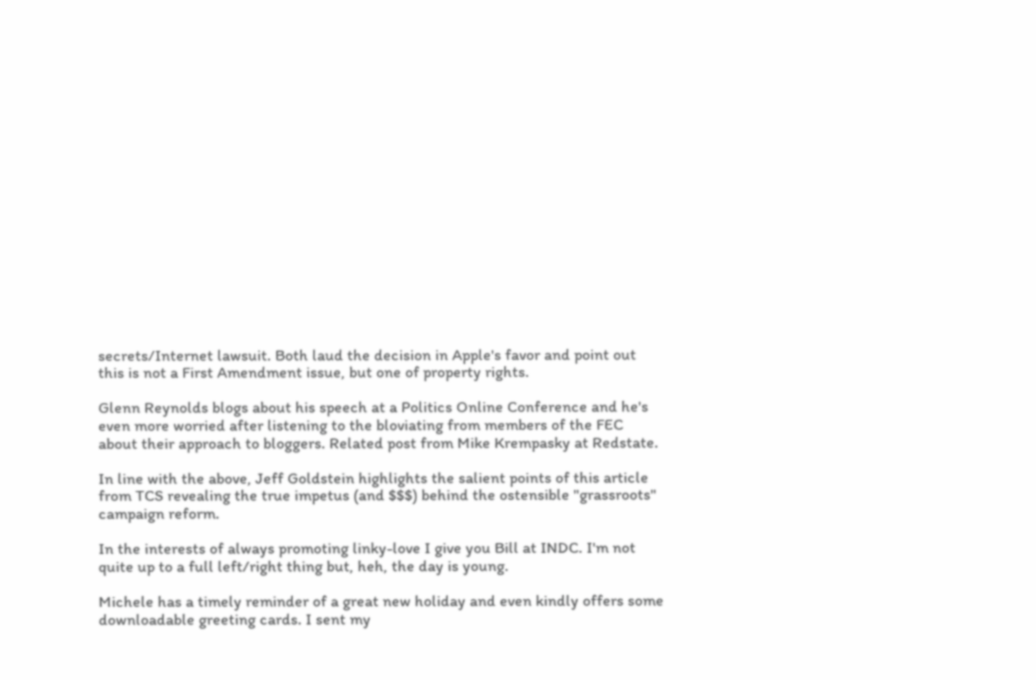secrets/Internet lawsuit. Both laud the decision in Apple's favor and point out this is not a First Amendment issue, but one of property rights.

Glenn Reynolds blogs about his speech at a Politics Online Conference and he's even more worried after listening to the bloviating from members of the FEC about their approach to bloggers. Related post from Mike Krempasky at Redstate.

In line with the above, Jeff Goldstein highlights the salient points of this article from TCS revealing the true impetus (and $$$) behind the ostensible "grassroots" campaign reform.

In the interests of always promoting linky-love I give you Bill at INDC. I'm not quite up to a full left/right thing but, heh, the day is young.

Michele has a timely reminder of a great new holiday and even kindly offers some downloadable greeting cards. I sent my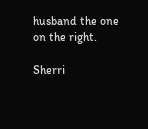husband the one on the right.

Sherri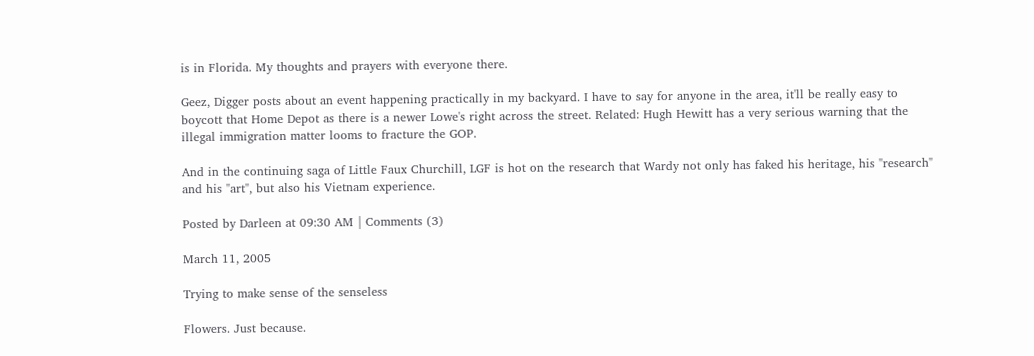is in Florida. My thoughts and prayers with everyone there.

Geez, Digger posts about an event happening practically in my backyard. I have to say for anyone in the area, it'll be really easy to boycott that Home Depot as there is a newer Lowe's right across the street. Related: Hugh Hewitt has a very serious warning that the illegal immigration matter looms to fracture the GOP.

And in the continuing saga of Little Faux Churchill, LGF is hot on the research that Wardy not only has faked his heritage, his "research" and his "art", but also his Vietnam experience.

Posted by Darleen at 09:30 AM | Comments (3)

March 11, 2005

Trying to make sense of the senseless

Flowers. Just because.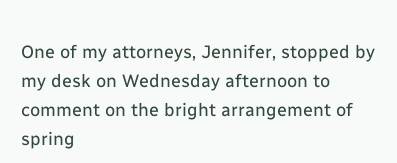One of my attorneys, Jennifer, stopped by my desk on Wednesday afternoon to comment on the bright arrangement of spring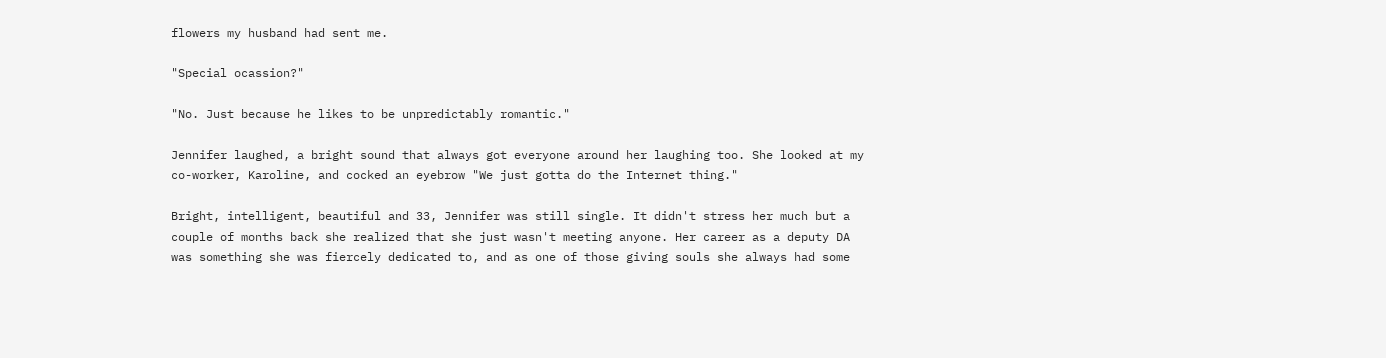flowers my husband had sent me.

"Special ocassion?"

"No. Just because he likes to be unpredictably romantic."

Jennifer laughed, a bright sound that always got everyone around her laughing too. She looked at my co-worker, Karoline, and cocked an eyebrow "We just gotta do the Internet thing."

Bright, intelligent, beautiful and 33, Jennifer was still single. It didn't stress her much but a couple of months back she realized that she just wasn't meeting anyone. Her career as a deputy DA was something she was fiercely dedicated to, and as one of those giving souls she always had some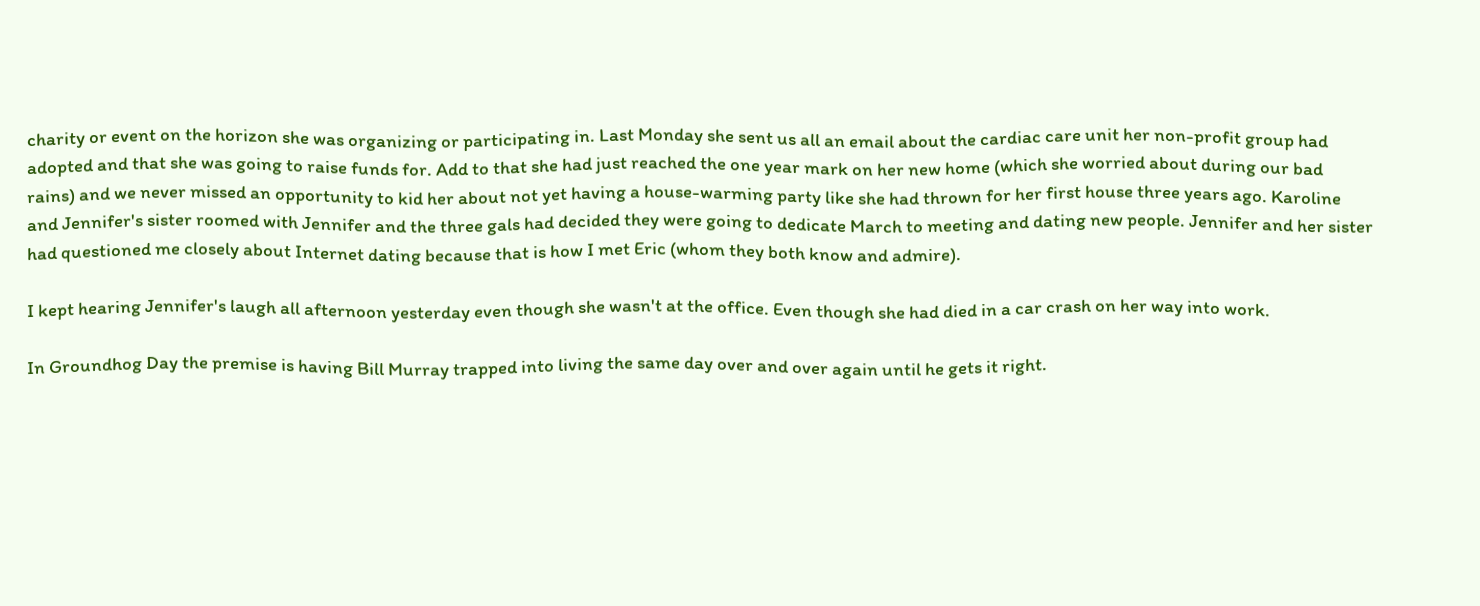charity or event on the horizon she was organizing or participating in. Last Monday she sent us all an email about the cardiac care unit her non-profit group had adopted and that she was going to raise funds for. Add to that she had just reached the one year mark on her new home (which she worried about during our bad rains) and we never missed an opportunity to kid her about not yet having a house-warming party like she had thrown for her first house three years ago. Karoline and Jennifer's sister roomed with Jennifer and the three gals had decided they were going to dedicate March to meeting and dating new people. Jennifer and her sister had questioned me closely about Internet dating because that is how I met Eric (whom they both know and admire).

I kept hearing Jennifer's laugh all afternoon yesterday even though she wasn't at the office. Even though she had died in a car crash on her way into work.

In Groundhog Day the premise is having Bill Murray trapped into living the same day over and over again until he gets it right.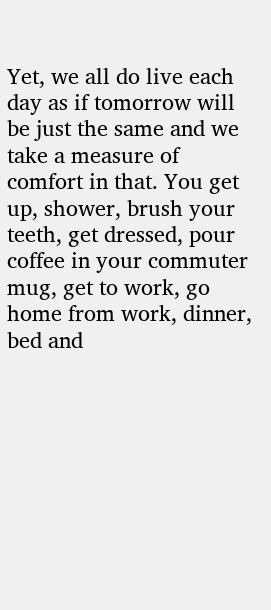Yet, we all do live each day as if tomorrow will be just the same and we take a measure of comfort in that. You get up, shower, brush your teeth, get dressed, pour coffee in your commuter mug, get to work, go home from work, dinner, bed and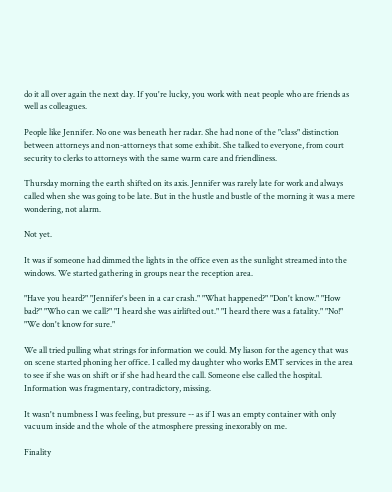do it all over again the next day. If you're lucky, you work with neat people who are friends as well as colleagues.

People like Jennifer. No one was beneath her radar. She had none of the "class" distinction between attorneys and non-attorneys that some exhibit. She talked to everyone, from court security to clerks to attorneys with the same warm care and friendliness.

Thursday morning the earth shifted on its axis. Jennifer was rarely late for work and always called when she was going to be late. But in the hustle and bustle of the morning it was a mere wondering, not alarm.

Not yet.

It was if someone had dimmed the lights in the office even as the sunlight streamed into the windows. We started gathering in groups near the reception area.

"Have you heard?" "Jennifer's been in a car crash." "What happened?" "Don't know." "How bad?" "Who can we call?" "I heard she was airlifted out." "I heard there was a fatality." "No!" "We don't know for sure."

We all tried pulling what strings for information we could. My liason for the agency that was on scene started phoning her office. I called my daughter who works EMT services in the area to see if she was on shift or if she had heard the call. Someone else called the hospital. Information was fragmentary, contradictory, missing.

It wasn't numbness I was feeling, but pressure -- as if I was an empty container with only vacuum inside and the whole of the atmosphere pressing inexorably on me.

Finality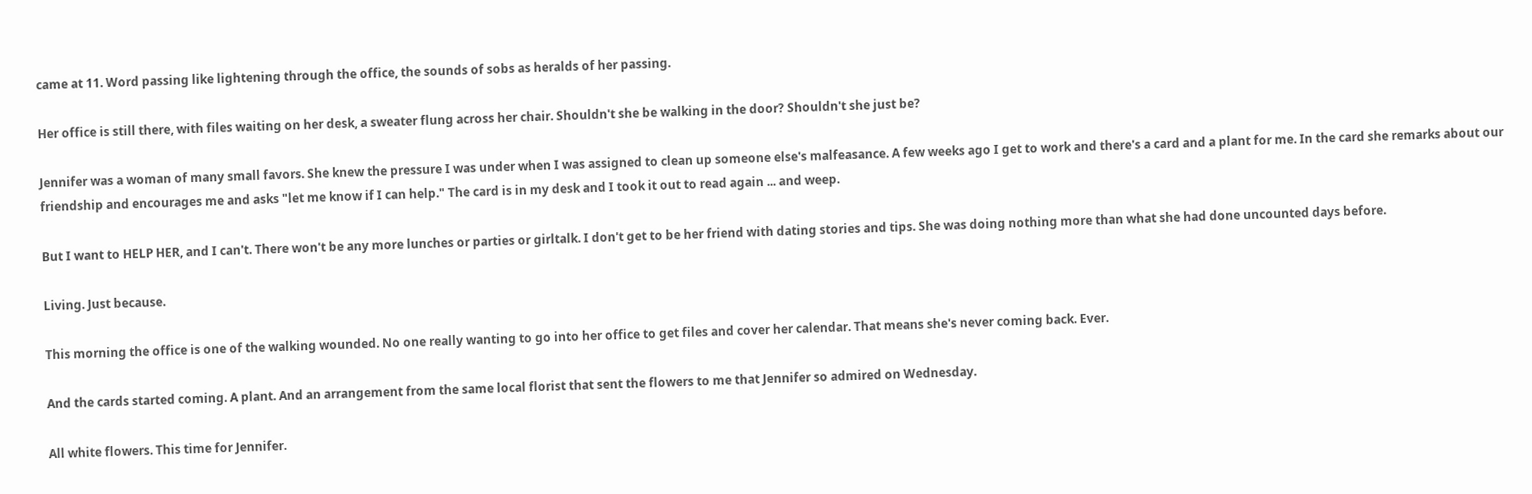came at 11. Word passing like lightening through the office, the sounds of sobs as heralds of her passing.

Her office is still there, with files waiting on her desk, a sweater flung across her chair. Shouldn't she be walking in the door? Shouldn't she just be?

Jennifer was a woman of many small favors. She knew the pressure I was under when I was assigned to clean up someone else's malfeasance. A few weeks ago I get to work and there's a card and a plant for me. In the card she remarks about our friendship and encourages me and asks "let me know if I can help." The card is in my desk and I took it out to read again ... and weep.

But I want to HELP HER, and I can't. There won't be any more lunches or parties or girltalk. I don't get to be her friend with dating stories and tips. She was doing nothing more than what she had done uncounted days before.

Living. Just because.

This morning the office is one of the walking wounded. No one really wanting to go into her office to get files and cover her calendar. That means she's never coming back. Ever.

And the cards started coming. A plant. And an arrangement from the same local florist that sent the flowers to me that Jennifer so admired on Wednesday.

All white flowers. This time for Jennifer.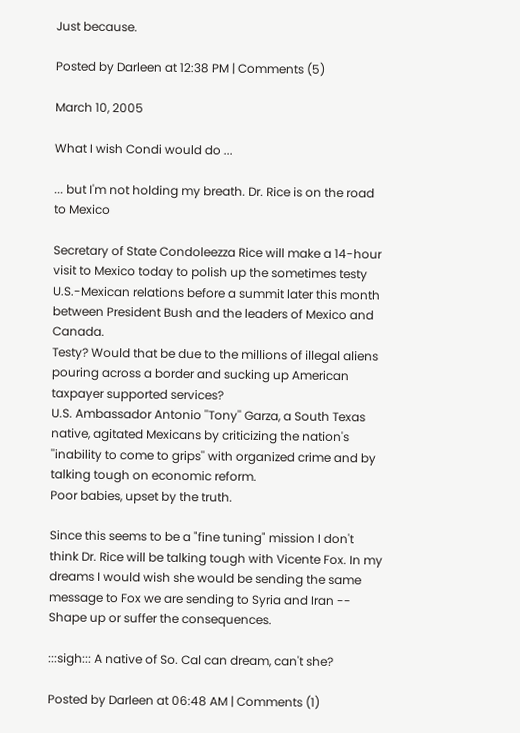Just because.

Posted by Darleen at 12:38 PM | Comments (5)

March 10, 2005

What I wish Condi would do ...

... but I'm not holding my breath. Dr. Rice is on the road to Mexico

Secretary of State Condoleezza Rice will make a 14-hour visit to Mexico today to polish up the sometimes testy U.S.-Mexican relations before a summit later this month between President Bush and the leaders of Mexico and Canada.
Testy? Would that be due to the millions of illegal aliens pouring across a border and sucking up American taxpayer supported services?
U.S. Ambassador Antonio ''Tony'' Garza, a South Texas native, agitated Mexicans by criticizing the nation's ''inability to come to grips'' with organized crime and by talking tough on economic reform.
Poor babies, upset by the truth.

Since this seems to be a "fine tuning" mission I don't think Dr. Rice will be talking tough with Vicente Fox. In my dreams I would wish she would be sending the same message to Fox we are sending to Syria and Iran -- Shape up or suffer the consequences.

:::sigh::: A native of So. Cal can dream, can't she?

Posted by Darleen at 06:48 AM | Comments (1)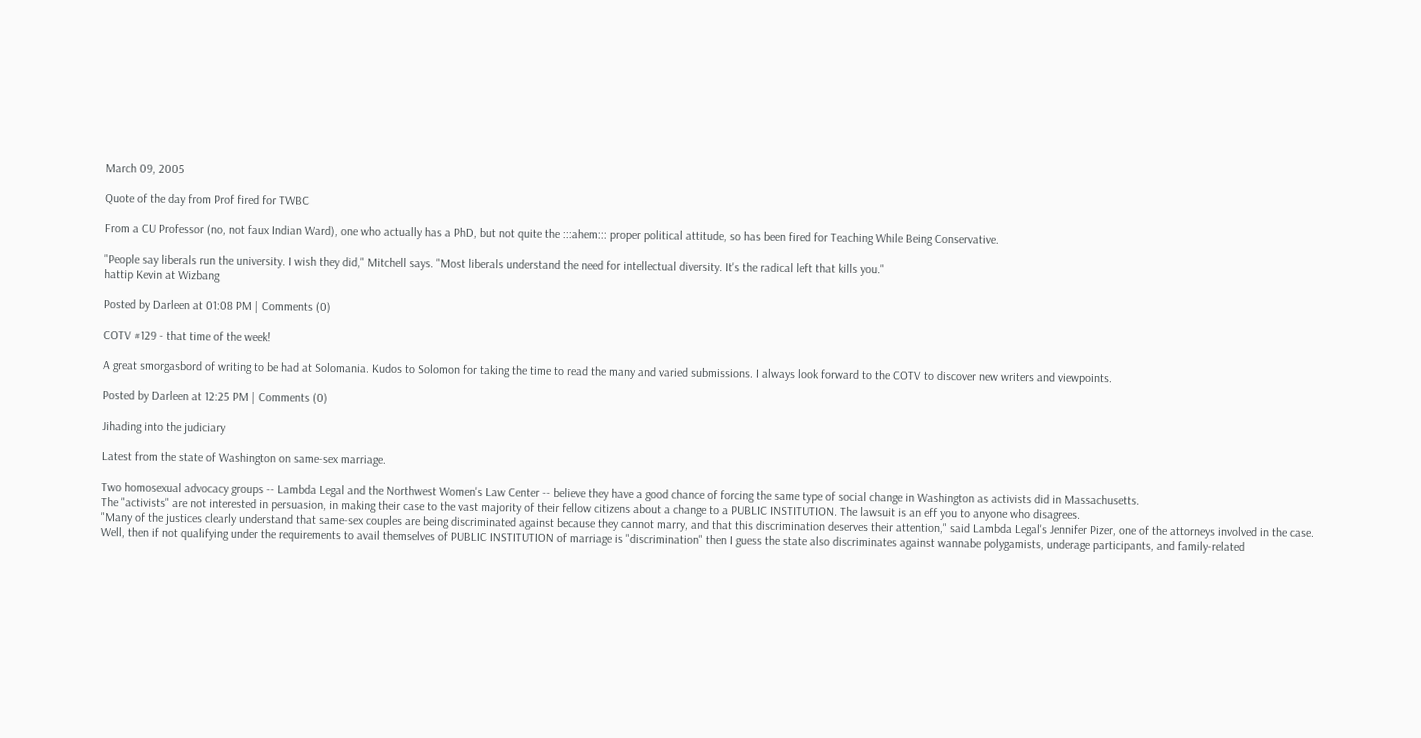March 09, 2005

Quote of the day from Prof fired for TWBC

From a CU Professor (no, not faux Indian Ward), one who actually has a PhD, but not quite the :::ahem::: proper political attitude, so has been fired for Teaching While Being Conservative.

"People say liberals run the university. I wish they did," Mitchell says. "Most liberals understand the need for intellectual diversity. It's the radical left that kills you."
hattip Kevin at Wizbang

Posted by Darleen at 01:08 PM | Comments (0)

COTV #129 - that time of the week!

A great smorgasbord of writing to be had at Solomania. Kudos to Solomon for taking the time to read the many and varied submissions. I always look forward to the COTV to discover new writers and viewpoints.

Posted by Darleen at 12:25 PM | Comments (0)

Jihading into the judiciary

Latest from the state of Washington on same-sex marriage.

Two homosexual advocacy groups -- Lambda Legal and the Northwest Women's Law Center -- believe they have a good chance of forcing the same type of social change in Washington as activists did in Massachusetts.
The "activists" are not interested in persuasion, in making their case to the vast majority of their fellow citizens about a change to a PUBLIC INSTITUTION. The lawsuit is an eff you to anyone who disagrees.
"Many of the justices clearly understand that same-sex couples are being discriminated against because they cannot marry, and that this discrimination deserves their attention," said Lambda Legal's Jennifer Pizer, one of the attorneys involved in the case.
Well, then if not qualifying under the requirements to avail themselves of PUBLIC INSTITUTION of marriage is "discrimination" then I guess the state also discriminates against wannabe polygamists, underage participants, and family-related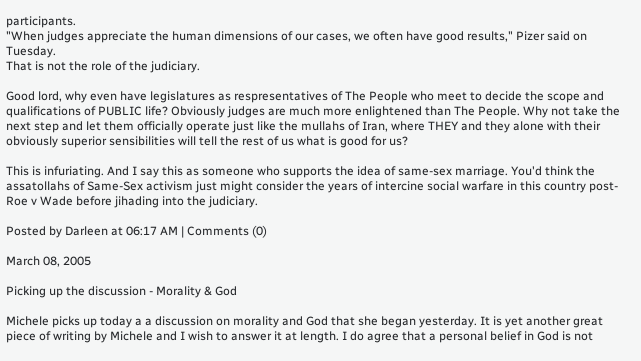participants.
"When judges appreciate the human dimensions of our cases, we often have good results," Pizer said on Tuesday.
That is not the role of the judiciary.

Good lord, why even have legislatures as respresentatives of The People who meet to decide the scope and qualifications of PUBLIC life? Obviously judges are much more enlightened than The People. Why not take the next step and let them officially operate just like the mullahs of Iran, where THEY and they alone with their obviously superior sensibilities will tell the rest of us what is good for us?

This is infuriating. And I say this as someone who supports the idea of same-sex marriage. You'd think the assatollahs of Same-Sex activism just might consider the years of intercine social warfare in this country post-Roe v Wade before jihading into the judiciary.

Posted by Darleen at 06:17 AM | Comments (0)

March 08, 2005

Picking up the discussion - Morality & God

Michele picks up today a a discussion on morality and God that she began yesterday. It is yet another great piece of writing by Michele and I wish to answer it at length. I do agree that a personal belief in God is not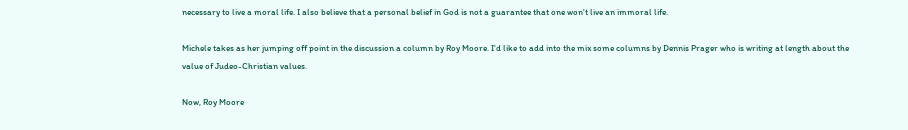necessary to live a moral life. I also believe that a personal belief in God is not a guarantee that one won't live an immoral life.

Michele takes as her jumping off point in the discussion a column by Roy Moore. I'd like to add into the mix some columns by Dennis Prager who is writing at length about the value of Judeo-Christian values.

Now, Roy Moore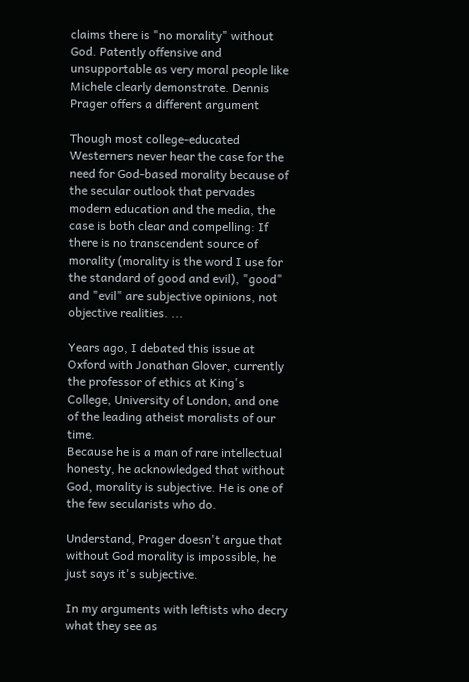claims there is "no morality" without God. Patently offensive and unsupportable as very moral people like Michele clearly demonstrate. Dennis Prager offers a different argument

Though most college-educated Westerners never hear the case for the need for God-based morality because of the secular outlook that pervades modern education and the media, the case is both clear and compelling: If there is no transcendent source of morality (morality is the word I use for the standard of good and evil), "good" and "evil" are subjective opinions, not objective realities. ...

Years ago, I debated this issue at Oxford with Jonathan Glover, currently the professor of ethics at King's College, University of London, and one of the leading atheist moralists of our time.
Because he is a man of rare intellectual honesty, he acknowledged that without God, morality is subjective. He is one of the few secularists who do.

Understand, Prager doesn't argue that without God morality is impossible, he just says it's subjective.

In my arguments with leftists who decry what they see as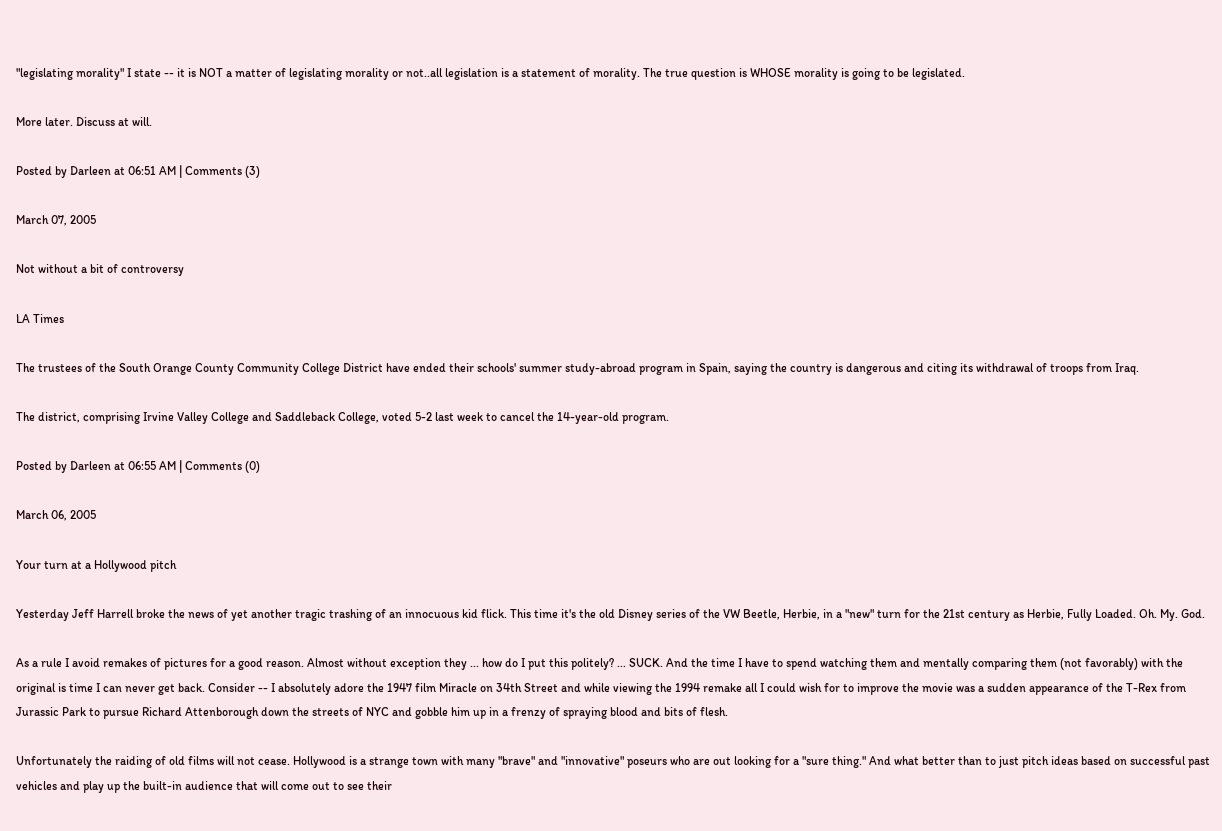"legislating morality" I state -- it is NOT a matter of legislating morality or not..all legislation is a statement of morality. The true question is WHOSE morality is going to be legislated.

More later. Discuss at will.

Posted by Darleen at 06:51 AM | Comments (3)

March 07, 2005

Not without a bit of controversy

LA Times

The trustees of the South Orange County Community College District have ended their schools' summer study-abroad program in Spain, saying the country is dangerous and citing its withdrawal of troops from Iraq.

The district, comprising Irvine Valley College and Saddleback College, voted 5-2 last week to cancel the 14-year-old program.

Posted by Darleen at 06:55 AM | Comments (0)

March 06, 2005

Your turn at a Hollywood pitch

Yesterday Jeff Harrell broke the news of yet another tragic trashing of an innocuous kid flick. This time it's the old Disney series of the VW Beetle, Herbie, in a "new" turn for the 21st century as Herbie, Fully Loaded. Oh. My. God.

As a rule I avoid remakes of pictures for a good reason. Almost without exception they ... how do I put this politely? ... SUCK. And the time I have to spend watching them and mentally comparing them (not favorably) with the original is time I can never get back. Consider -- I absolutely adore the 1947 film Miracle on 34th Street and while viewing the 1994 remake all I could wish for to improve the movie was a sudden appearance of the T-Rex from Jurassic Park to pursue Richard Attenborough down the streets of NYC and gobble him up in a frenzy of spraying blood and bits of flesh.

Unfortunately the raiding of old films will not cease. Hollywood is a strange town with many "brave" and "innovative" poseurs who are out looking for a "sure thing." And what better than to just pitch ideas based on successful past vehicles and play up the built-in audience that will come out to see their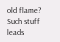old flame? Such stuff leads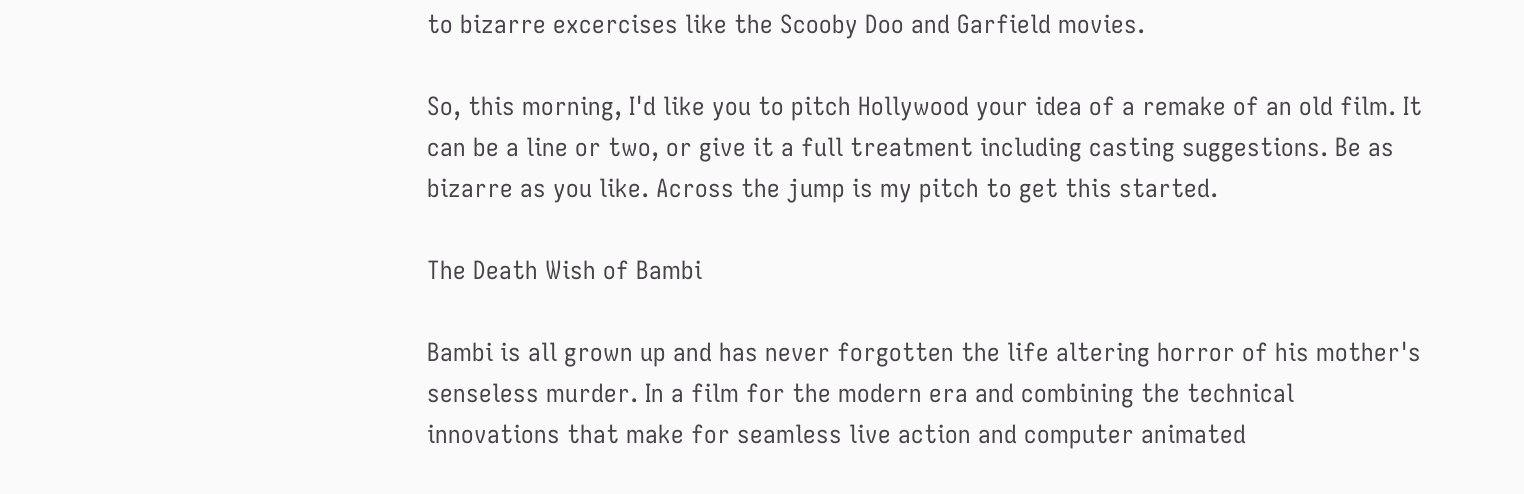to bizarre excercises like the Scooby Doo and Garfield movies.

So, this morning, I'd like you to pitch Hollywood your idea of a remake of an old film. It can be a line or two, or give it a full treatment including casting suggestions. Be as bizarre as you like. Across the jump is my pitch to get this started.

The Death Wish of Bambi

Bambi is all grown up and has never forgotten the life altering horror of his mother's senseless murder. In a film for the modern era and combining the technical innovations that make for seamless live action and computer animated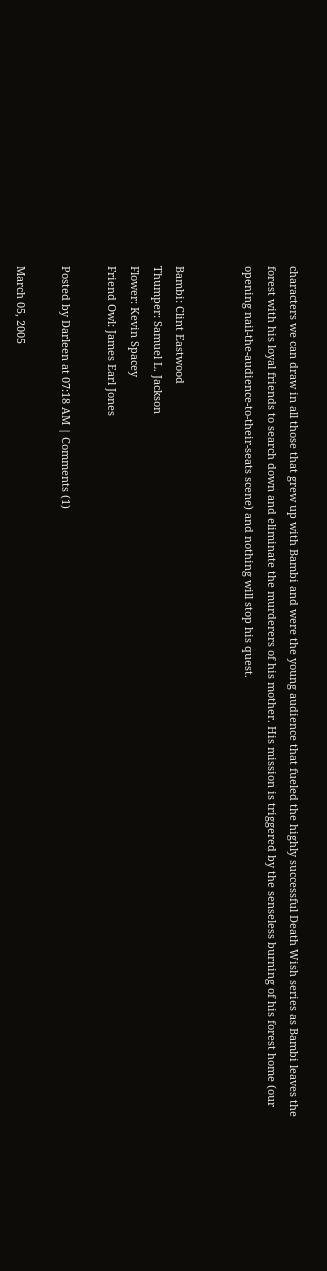characters we can draw in all those that grew up with Bambi and were the young audience that fueled the highly successful Death Wish series as Bambi leaves the forest with his loyal friends to search down and eliminate the murderers of his mother. His mission is triggered by the senseless burning of his forest home (our opening nail-the-audience-to-their-seats scene) and nothing will stop his quest.


Bambi: Clint Eastwood
Thumper: Samuel L. Jackson
Flower: Kevin Spacey
Friend Owl: James Earl Jones

Posted by Darleen at 07:18 AM | Comments (1)

March 05, 2005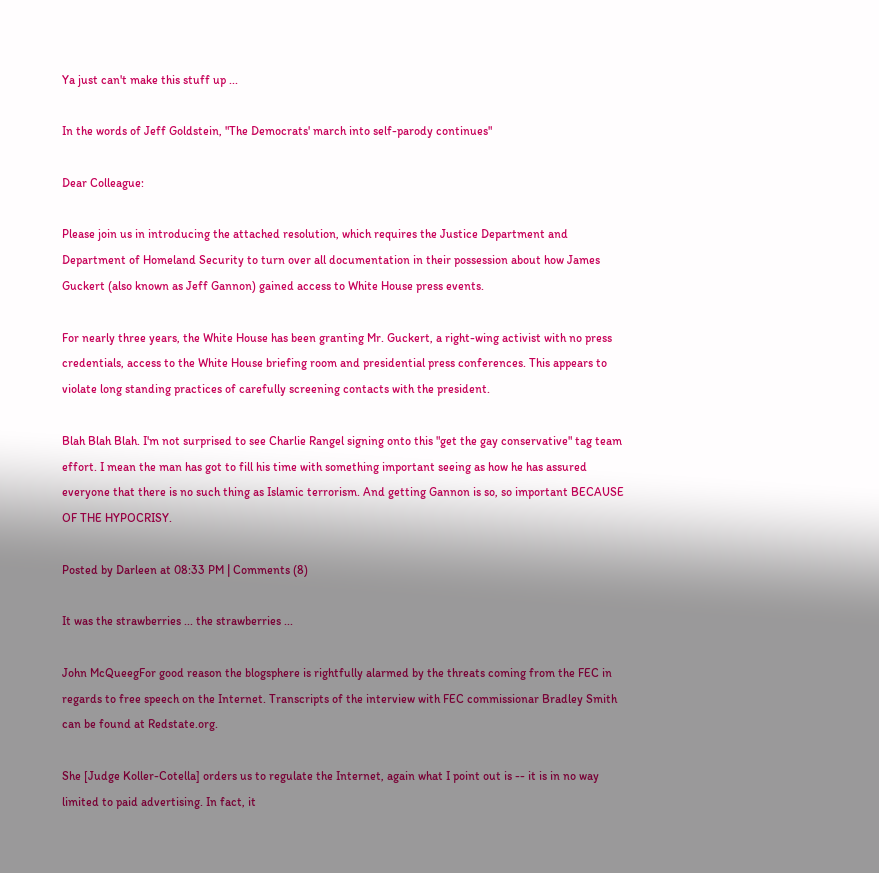Ya just can't make this stuff up ...

In the words of Jeff Goldstein, "The Democrats' march into self-parody continues"

Dear Colleague:

Please join us in introducing the attached resolution, which requires the Justice Department and Department of Homeland Security to turn over all documentation in their possession about how James Guckert (also known as Jeff Gannon) gained access to White House press events.

For nearly three years, the White House has been granting Mr. Guckert, a right-wing activist with no press credentials, access to the White House briefing room and presidential press conferences. This appears to violate long standing practices of carefully screening contacts with the president.

Blah Blah Blah. I'm not surprised to see Charlie Rangel signing onto this "get the gay conservative" tag team effort. I mean the man has got to fill his time with something important seeing as how he has assured everyone that there is no such thing as Islamic terrorism. And getting Gannon is so, so important BECAUSE OF THE HYPOCRISY.

Posted by Darleen at 08:33 PM | Comments (8)

It was the strawberries ... the strawberries ...

John McQueegFor good reason the blogsphere is rightfully alarmed by the threats coming from the FEC in regards to free speech on the Internet. Transcripts of the interview with FEC commissionar Bradley Smith can be found at Redstate.org.

She [Judge Koller-Cotella] orders us to regulate the Internet, again what I point out is -- it is in no way limited to paid advertising. In fact, it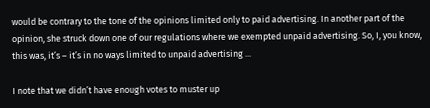would be contrary to the tone of the opinions limited only to paid advertising. In another part of the opinion, she struck down one of our regulations where we exempted unpaid advertising. So, I, you know, this was, it’s – it’s in no ways limited to unpaid advertising ...

I note that we didn’t have enough votes to muster up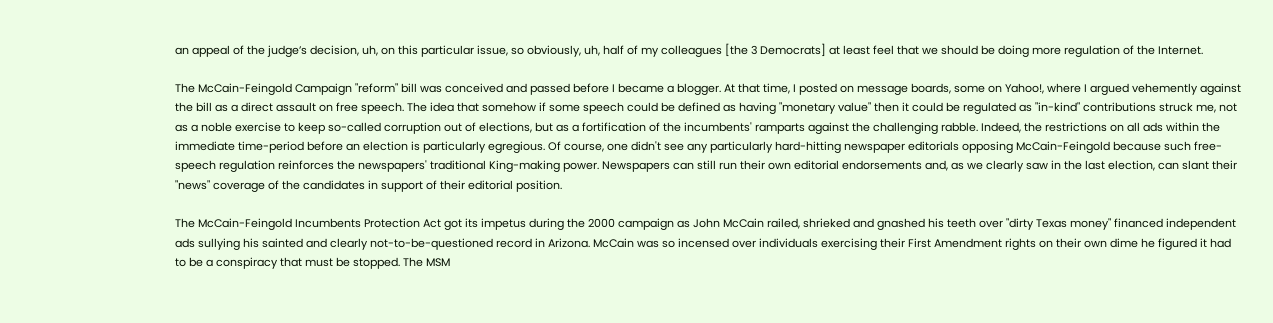an appeal of the judge’s decision, uh, on this particular issue, so obviously, uh, half of my colleagues [the 3 Democrats] at least feel that we should be doing more regulation of the Internet.

The McCain-Feingold Campaign "reform" bill was conceived and passed before I became a blogger. At that time, I posted on message boards, some on Yahoo!, where I argued vehemently against the bill as a direct assault on free speech. The idea that somehow if some speech could be defined as having "monetary value" then it could be regulated as "in-kind" contributions struck me, not as a noble exercise to keep so-called corruption out of elections, but as a fortification of the incumbents' ramparts against the challenging rabble. Indeed, the restrictions on all ads within the immediate time-period before an election is particularly egregious. Of course, one didn't see any particularly hard-hitting newspaper editorials opposing McCain-Feingold because such free-speech regulation reinforces the newspapers' traditional King-making power. Newspapers can still run their own editorial endorsements and, as we clearly saw in the last election, can slant their "news" coverage of the candidates in support of their editorial position.

The McCain-Feingold Incumbents Protection Act got its impetus during the 2000 campaign as John McCain railed, shrieked and gnashed his teeth over "dirty Texas money" financed independent ads sullying his sainted and clearly not-to-be-questioned record in Arizona. McCain was so incensed over individuals exercising their First Amendment rights on their own dime he figured it had to be a conspiracy that must be stopped. The MSM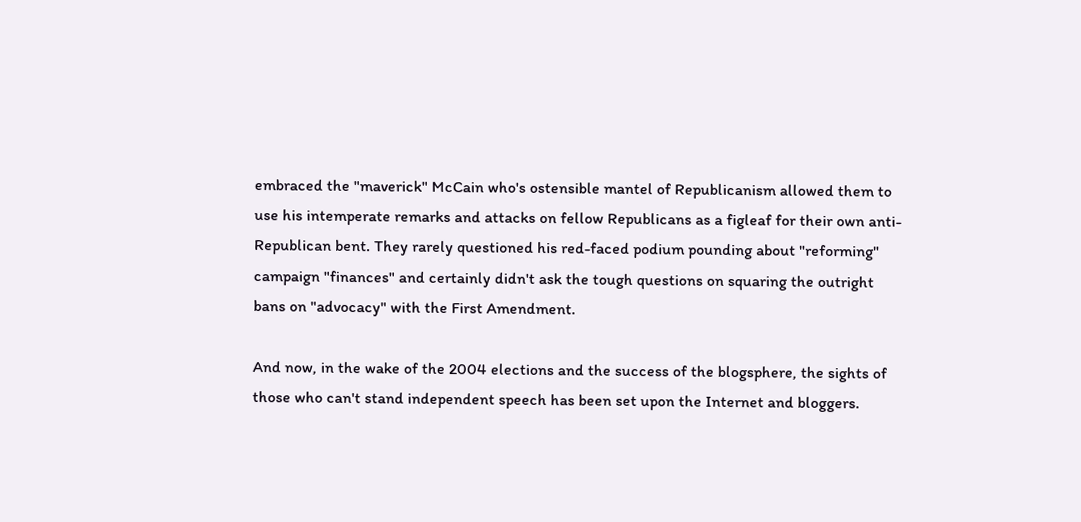embraced the "maverick" McCain who's ostensible mantel of Republicanism allowed them to use his intemperate remarks and attacks on fellow Republicans as a figleaf for their own anti-Republican bent. They rarely questioned his red-faced podium pounding about "reforming" campaign "finances" and certainly didn't ask the tough questions on squaring the outright bans on "advocacy" with the First Amendment.

And now, in the wake of the 2004 elections and the success of the blogsphere, the sights of those who can't stand independent speech has been set upon the Internet and bloggers.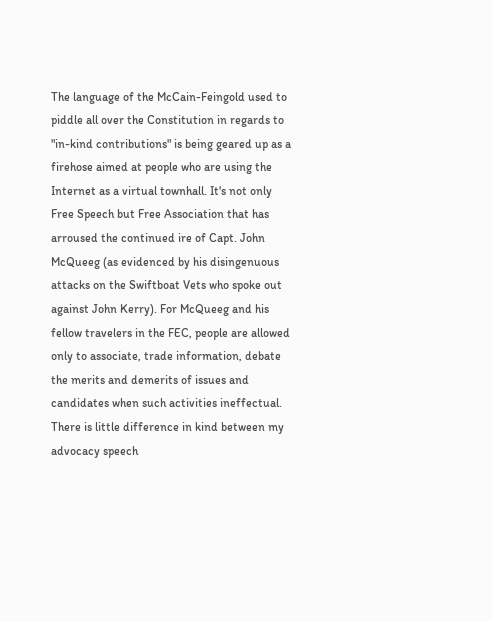The language of the McCain-Feingold used to piddle all over the Constitution in regards to "in-kind contributions" is being geared up as a firehose aimed at people who are using the Internet as a virtual townhall. It's not only Free Speech but Free Association that has arroused the continued ire of Capt. John McQueeg (as evidenced by his disingenuous attacks on the Swiftboat Vets who spoke out against John Kerry). For McQueeg and his fellow travelers in the FEC, people are allowed only to associate, trade information, debate the merits and demerits of issues and candidates when such activities ineffectual. There is little difference in kind between my advocacy speech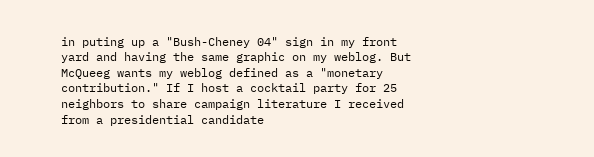in puting up a "Bush-Cheney 04" sign in my front yard and having the same graphic on my weblog. But McQueeg wants my weblog defined as a "monetary contribution." If I host a cocktail party for 25 neighbors to share campaign literature I received from a presidential candidate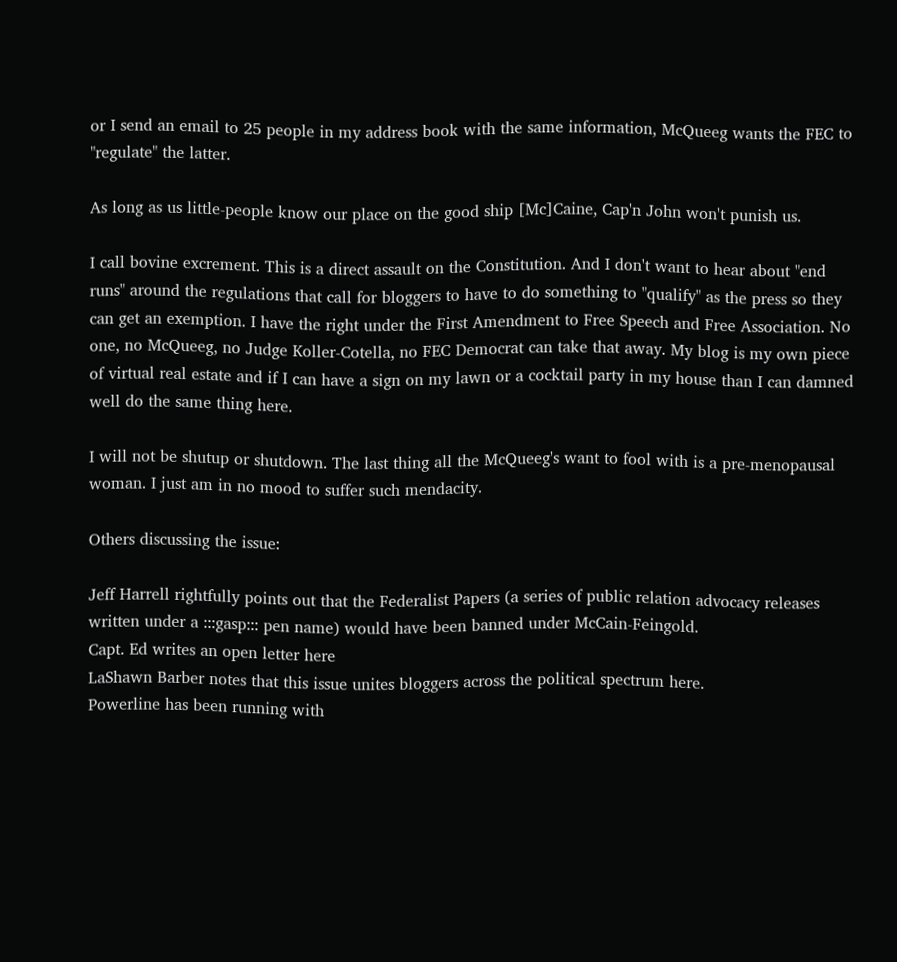or I send an email to 25 people in my address book with the same information, McQueeg wants the FEC to "regulate" the latter.

As long as us little-people know our place on the good ship [Mc]Caine, Cap'n John won't punish us.

I call bovine excrement. This is a direct assault on the Constitution. And I don't want to hear about "end runs" around the regulations that call for bloggers to have to do something to "qualify" as the press so they can get an exemption. I have the right under the First Amendment to Free Speech and Free Association. No one, no McQueeg, no Judge Koller-Cotella, no FEC Democrat can take that away. My blog is my own piece of virtual real estate and if I can have a sign on my lawn or a cocktail party in my house than I can damned well do the same thing here.

I will not be shutup or shutdown. The last thing all the McQueeg's want to fool with is a pre-menopausal woman. I just am in no mood to suffer such mendacity.

Others discussing the issue:

Jeff Harrell rightfully points out that the Federalist Papers (a series of public relation advocacy releases written under a :::gasp::: pen name) would have been banned under McCain-Feingold.
Capt. Ed writes an open letter here
LaShawn Barber notes that this issue unites bloggers across the political spectrum here.
Powerline has been running with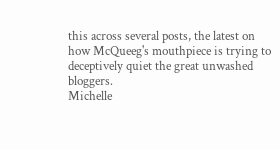this across several posts, the latest on how McQueeg's mouthpiece is trying to deceptively quiet the great unwashed bloggers.
Michelle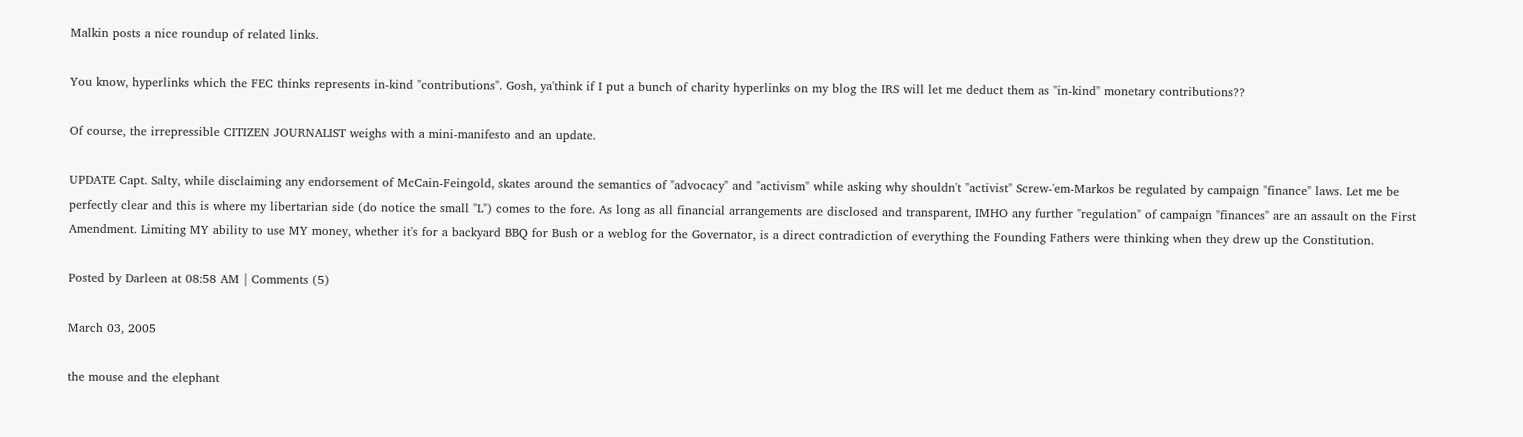Malkin posts a nice roundup of related links.

You know, hyperlinks which the FEC thinks represents in-kind "contributions". Gosh, ya'think if I put a bunch of charity hyperlinks on my blog the IRS will let me deduct them as "in-kind" monetary contributions??

Of course, the irrepressible CITIZEN JOURNALIST weighs with a mini-manifesto and an update.

UPDATE Capt. Salty, while disclaiming any endorsement of McCain-Feingold, skates around the semantics of "advocacy" and "activism" while asking why shouldn't "activist" Screw-'em-Markos be regulated by campaign "finance" laws. Let me be perfectly clear and this is where my libertarian side (do notice the small "L") comes to the fore. As long as all financial arrangements are disclosed and transparent, IMHO any further "regulation" of campaign "finances" are an assault on the First Amendment. Limiting MY ability to use MY money, whether it's for a backyard BBQ for Bush or a weblog for the Governator, is a direct contradiction of everything the Founding Fathers were thinking when they drew up the Constitution.

Posted by Darleen at 08:58 AM | Comments (5)

March 03, 2005

the mouse and the elephant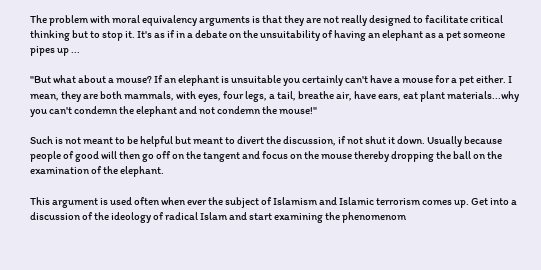The problem with moral equivalency arguments is that they are not really designed to facilitate critical thinking but to stop it. It's as if in a debate on the unsuitability of having an elephant as a pet someone pipes up ...

"But what about a mouse? If an elephant is unsuitable you certainly can't have a mouse for a pet either. I mean, they are both mammals, with eyes, four legs, a tail, breathe air, have ears, eat plant materials...why you can't condemn the elephant and not condemn the mouse!"

Such is not meant to be helpful but meant to divert the discussion, if not shut it down. Usually because people of good will then go off on the tangent and focus on the mouse thereby dropping the ball on the examination of the elephant.

This argument is used often when ever the subject of Islamism and Islamic terrorism comes up. Get into a discussion of the ideology of radical Islam and start examining the phenomenom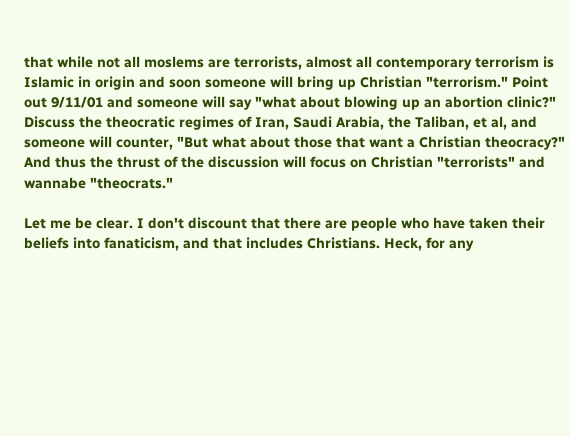that while not all moslems are terrorists, almost all contemporary terrorism is Islamic in origin and soon someone will bring up Christian "terrorism." Point out 9/11/01 and someone will say "what about blowing up an abortion clinic?" Discuss the theocratic regimes of Iran, Saudi Arabia, the Taliban, et al, and someone will counter, "But what about those that want a Christian theocracy?" And thus the thrust of the discussion will focus on Christian "terrorists" and wannabe "theocrats."

Let me be clear. I don't discount that there are people who have taken their beliefs into fanaticism, and that includes Christians. Heck, for any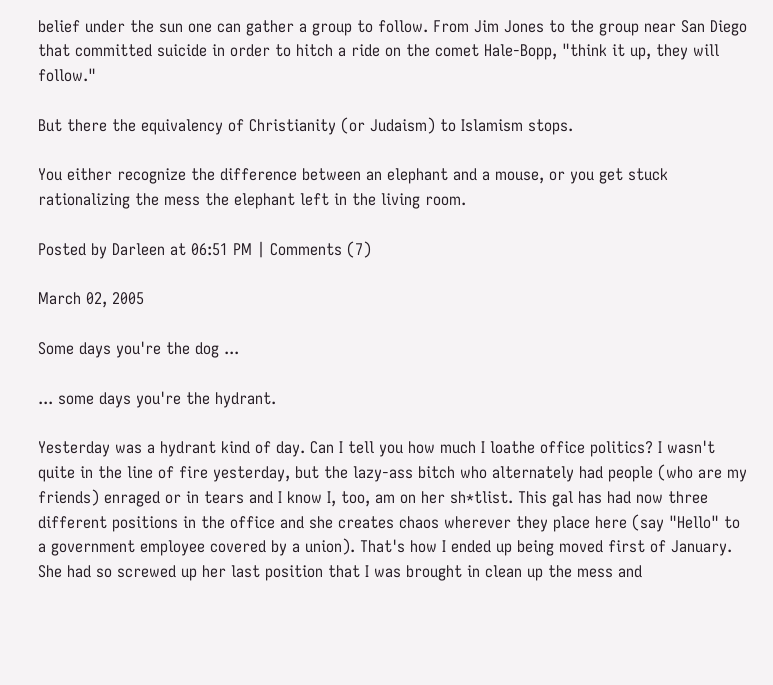belief under the sun one can gather a group to follow. From Jim Jones to the group near San Diego that committed suicide in order to hitch a ride on the comet Hale-Bopp, "think it up, they will follow."

But there the equivalency of Christianity (or Judaism) to Islamism stops.

You either recognize the difference between an elephant and a mouse, or you get stuck rationalizing the mess the elephant left in the living room.

Posted by Darleen at 06:51 PM | Comments (7)

March 02, 2005

Some days you're the dog ...

... some days you're the hydrant.

Yesterday was a hydrant kind of day. Can I tell you how much I loathe office politics? I wasn't quite in the line of fire yesterday, but the lazy-ass bitch who alternately had people (who are my friends) enraged or in tears and I know I, too, am on her sh*tlist. This gal has had now three different positions in the office and she creates chaos wherever they place here (say "Hello" to a government employee covered by a union). That's how I ended up being moved first of January. She had so screwed up her last position that I was brought in clean up the mess and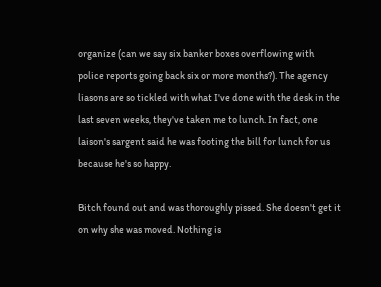organize (can we say six banker boxes overflowing with police reports going back six or more months?). The agency liasons are so tickled with what I've done with the desk in the last seven weeks, they've taken me to lunch. In fact, one laison's sargent said he was footing the bill for lunch for us because he's so happy.

Bitch found out and was thoroughly pissed. She doesn't get it on why she was moved. Nothing is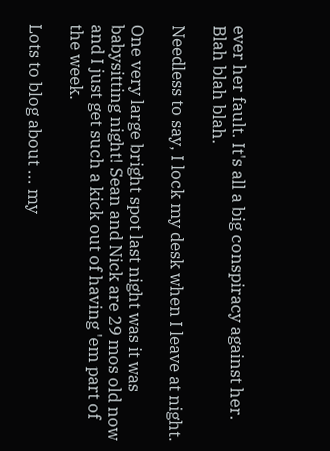ever her fault. It's all a big conspiracy against her. Blah blah blah.

Needless to say, I lock my desk when I leave at night.

One very large bright spot last night was it was babysitting night! Sean and Nick are 29 mos old now and I just get such a kick out of having 'em part of the week.

Lots to blog about ... my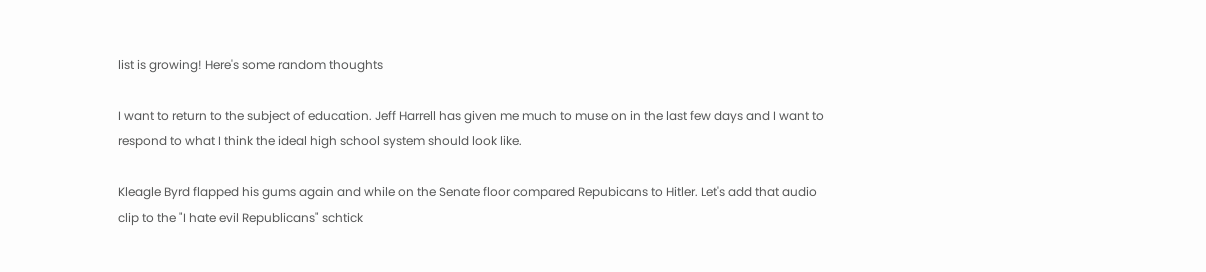list is growing! Here's some random thoughts

I want to return to the subject of education. Jeff Harrell has given me much to muse on in the last few days and I want to respond to what I think the ideal high school system should look like.

Kleagle Byrd flapped his gums again and while on the Senate floor compared Repubicans to Hitler. Let's add that audio clip to the "I hate evil Republicans" schtick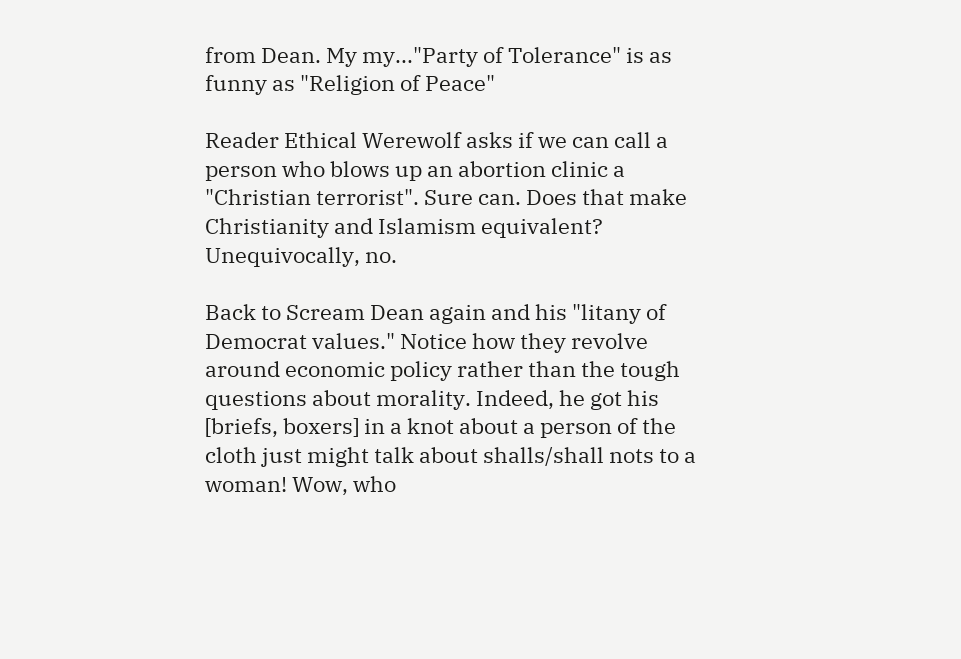from Dean. My my..."Party of Tolerance" is as funny as "Religion of Peace"

Reader Ethical Werewolf asks if we can call a person who blows up an abortion clinic a "Christian terrorist". Sure can. Does that make Christianity and Islamism equivalent? Unequivocally, no.

Back to Scream Dean again and his "litany of Democrat values." Notice how they revolve around economic policy rather than the tough questions about morality. Indeed, he got his [briefs, boxers] in a knot about a person of the cloth just might talk about shalls/shall nots to a woman! Wow, who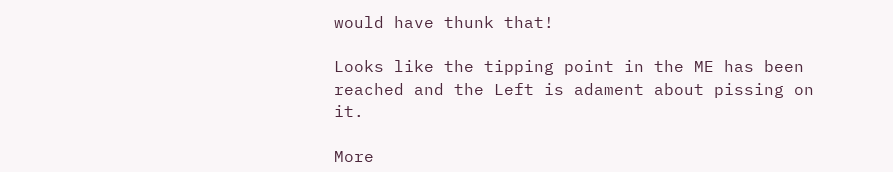would have thunk that!

Looks like the tipping point in the ME has been reached and the Left is adament about pissing on it.

More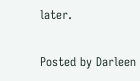later.

Posted by Darleen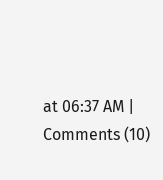at 06:37 AM | Comments (10)